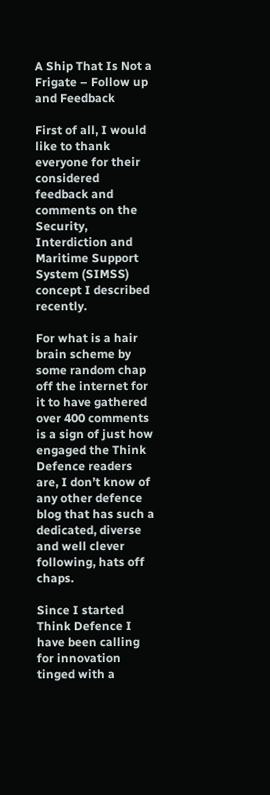A Ship That Is Not a Frigate – Follow up and Feedback

First of all, I would like to thank everyone for their considered feedback and comments on the Security, Interdiction and Maritime Support System (SIMSS) concept I described recently.

For what is a hair brain scheme by some random chap off the internet for it to have gathered over 400 comments is a sign of just how engaged the Think Defence readers are, I don’t know of any other defence blog that has such a dedicated, diverse and well clever following, hats off chaps.

Since I started Think Defence I have been calling for innovation tinged with a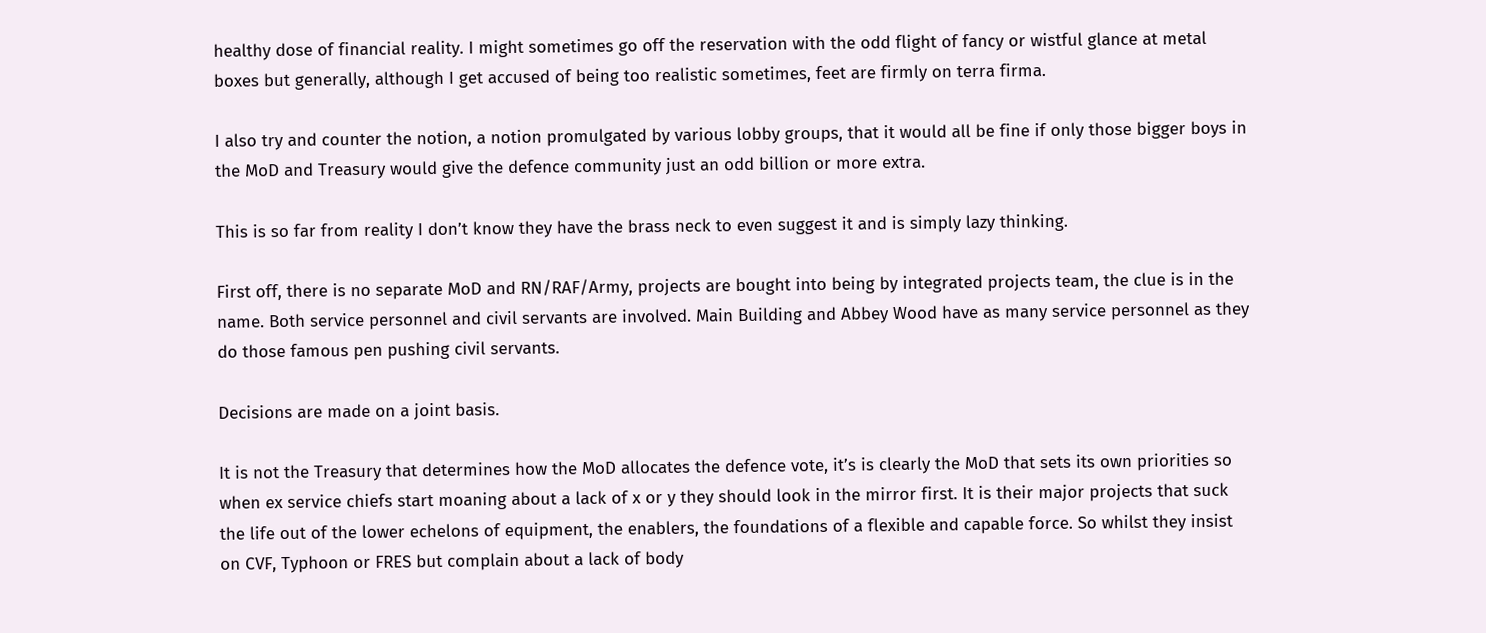healthy dose of financial reality. I might sometimes go off the reservation with the odd flight of fancy or wistful glance at metal boxes but generally, although I get accused of being too realistic sometimes, feet are firmly on terra firma.

I also try and counter the notion, a notion promulgated by various lobby groups, that it would all be fine if only those bigger boys in the MoD and Treasury would give the defence community just an odd billion or more extra.

This is so far from reality I don’t know they have the brass neck to even suggest it and is simply lazy thinking.

First off, there is no separate MoD and RN/RAF/Army, projects are bought into being by integrated projects team, the clue is in the name. Both service personnel and civil servants are involved. Main Building and Abbey Wood have as many service personnel as they do those famous pen pushing civil servants.

Decisions are made on a joint basis.

It is not the Treasury that determines how the MoD allocates the defence vote, it’s is clearly the MoD that sets its own priorities so when ex service chiefs start moaning about a lack of x or y they should look in the mirror first. It is their major projects that suck the life out of the lower echelons of equipment, the enablers, the foundations of a flexible and capable force. So whilst they insist on CVF, Typhoon or FRES but complain about a lack of body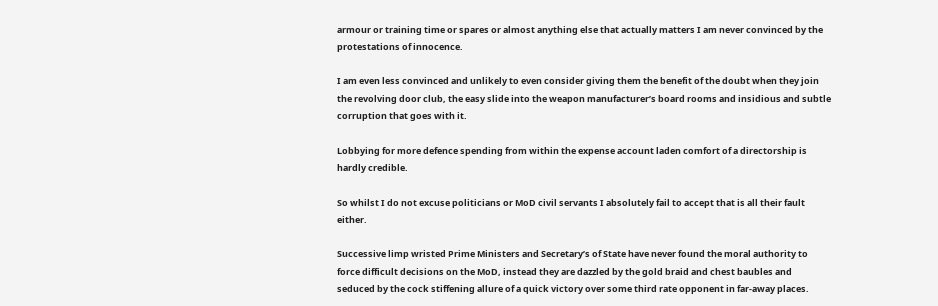armour or training time or spares or almost anything else that actually matters I am never convinced by the protestations of innocence.

I am even less convinced and unlikely to even consider giving them the benefit of the doubt when they join the revolving door club, the easy slide into the weapon manufacturer’s board rooms and insidious and subtle corruption that goes with it.

Lobbying for more defence spending from within the expense account laden comfort of a directorship is hardly credible.

So whilst I do not excuse politicians or MoD civil servants I absolutely fail to accept that is all their fault either.

Successive limp wristed Prime Ministers and Secretary’s of State have never found the moral authority to force difficult decisions on the MoD, instead they are dazzled by the gold braid and chest baubles and seduced by the cock stiffening allure of a quick victory over some third rate opponent in far-away places.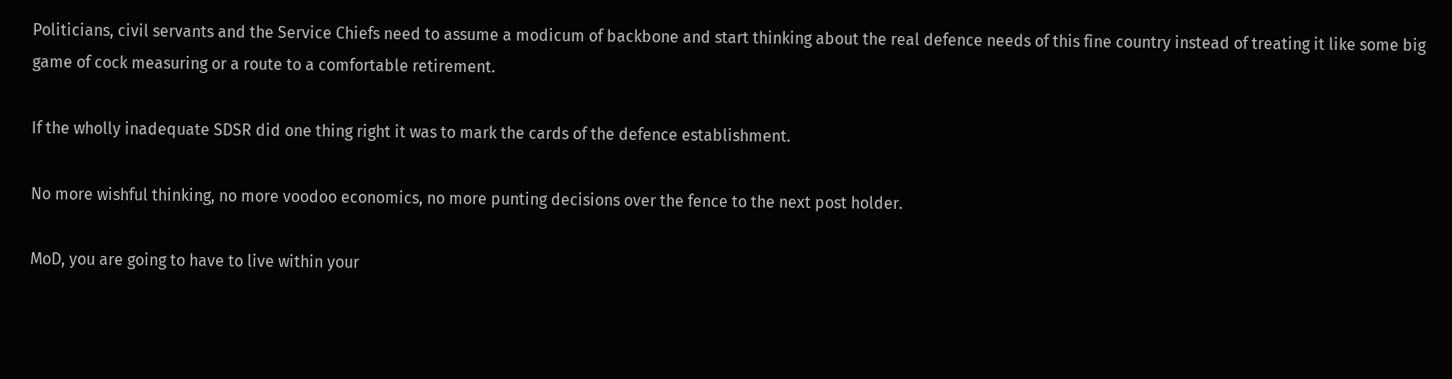Politicians, civil servants and the Service Chiefs need to assume a modicum of backbone and start thinking about the real defence needs of this fine country instead of treating it like some big game of cock measuring or a route to a comfortable retirement.

If the wholly inadequate SDSR did one thing right it was to mark the cards of the defence establishment.

No more wishful thinking, no more voodoo economics, no more punting decisions over the fence to the next post holder.

MoD, you are going to have to live within your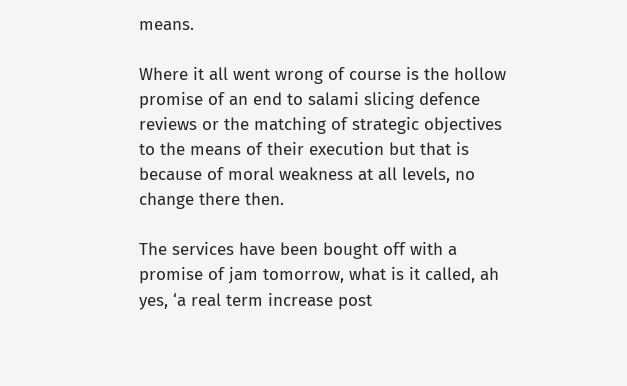means.

Where it all went wrong of course is the hollow promise of an end to salami slicing defence reviews or the matching of strategic objectives to the means of their execution but that is because of moral weakness at all levels, no change there then.

The services have been bought off with a promise of jam tomorrow, what is it called, ah yes, ‘a real term increase post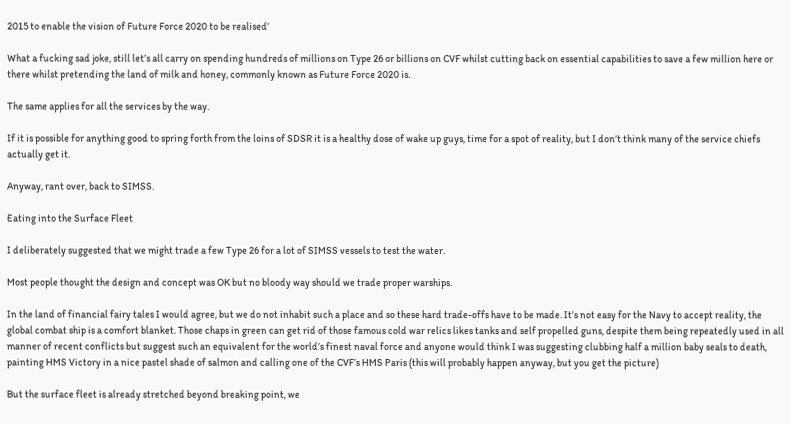2015 to enable the vision of Future Force 2020 to be realised’

What a fucking sad joke, still let’s all carry on spending hundreds of millions on Type 26 or billions on CVF whilst cutting back on essential capabilities to save a few million here or there whilst pretending the land of milk and honey, commonly known as Future Force 2020 is.

The same applies for all the services by the way.

If it is possible for anything good to spring forth from the loins of SDSR it is a healthy dose of wake up guys, time for a spot of reality, but I don’t think many of the service chiefs actually get it.

Anyway, rant over, back to SIMSS.

Eating into the Surface Fleet

I deliberately suggested that we might trade a few Type 26 for a lot of SIMSS vessels to test the water.

Most people thought the design and concept was OK but no bloody way should we trade proper warships.

In the land of financial fairy tales I would agree, but we do not inhabit such a place and so these hard trade-offs have to be made. It’s not easy for the Navy to accept reality, the global combat ship is a comfort blanket. Those chaps in green can get rid of those famous cold war relics likes tanks and self propelled guns, despite them being repeatedly used in all manner of recent conflicts but suggest such an equivalent for the world’s finest naval force and anyone would think I was suggesting clubbing half a million baby seals to death, painting HMS Victory in a nice pastel shade of salmon and calling one of the CVF’s HMS Paris (this will probably happen anyway, but you get the picture)

But the surface fleet is already stretched beyond breaking point, we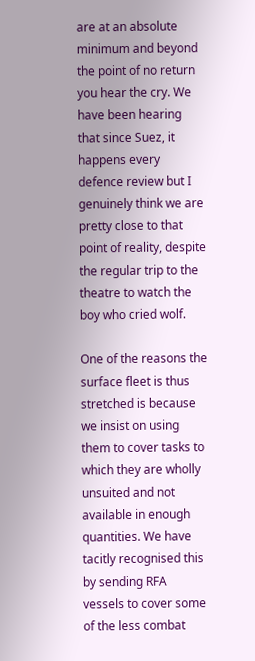are at an absolute minimum and beyond the point of no return you hear the cry. We have been hearing that since Suez, it happens every defence review but I genuinely think we are pretty close to that point of reality, despite the regular trip to the theatre to watch the boy who cried wolf.

One of the reasons the surface fleet is thus stretched is because we insist on using them to cover tasks to which they are wholly unsuited and not available in enough quantities. We have tacitly recognised this by sending RFA vessels to cover some of the less combat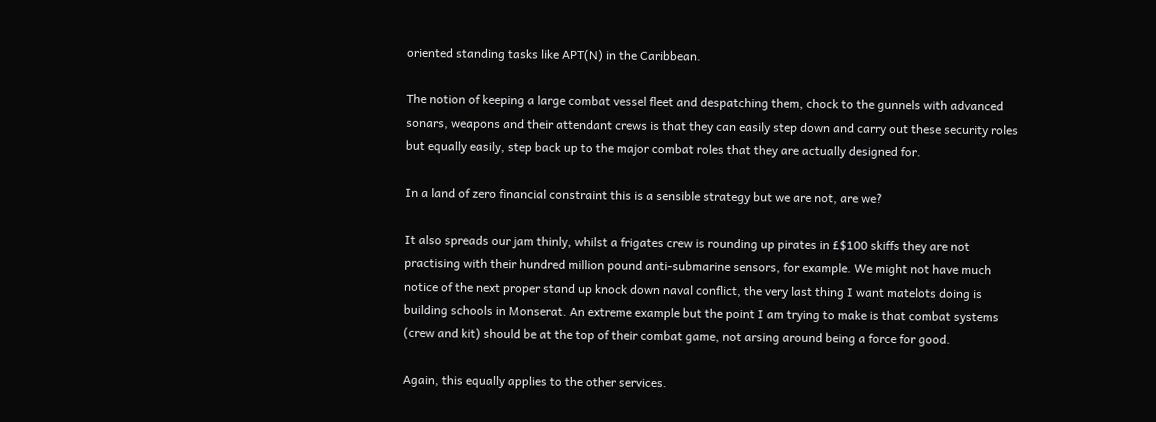oriented standing tasks like APT(N) in the Caribbean.

The notion of keeping a large combat vessel fleet and despatching them, chock to the gunnels with advanced sonars, weapons and their attendant crews is that they can easily step down and carry out these security roles but equally easily, step back up to the major combat roles that they are actually designed for.

In a land of zero financial constraint this is a sensible strategy but we are not, are we?

It also spreads our jam thinly, whilst a frigates crew is rounding up pirates in £$100 skiffs they are not practising with their hundred million pound anti-submarine sensors, for example. We might not have much notice of the next proper stand up knock down naval conflict, the very last thing I want matelots doing is building schools in Monserat. An extreme example but the point I am trying to make is that combat systems (crew and kit) should be at the top of their combat game, not arsing around being a force for good.

Again, this equally applies to the other services.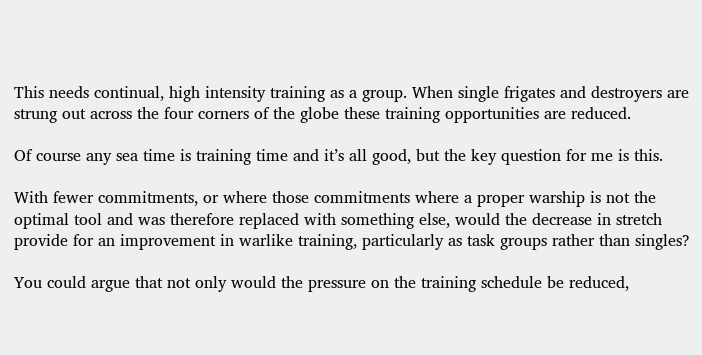This needs continual, high intensity training as a group. When single frigates and destroyers are strung out across the four corners of the globe these training opportunities are reduced.

Of course any sea time is training time and it’s all good, but the key question for me is this.

With fewer commitments, or where those commitments where a proper warship is not the optimal tool and was therefore replaced with something else, would the decrease in stretch provide for an improvement in warlike training, particularly as task groups rather than singles?

You could argue that not only would the pressure on the training schedule be reduced,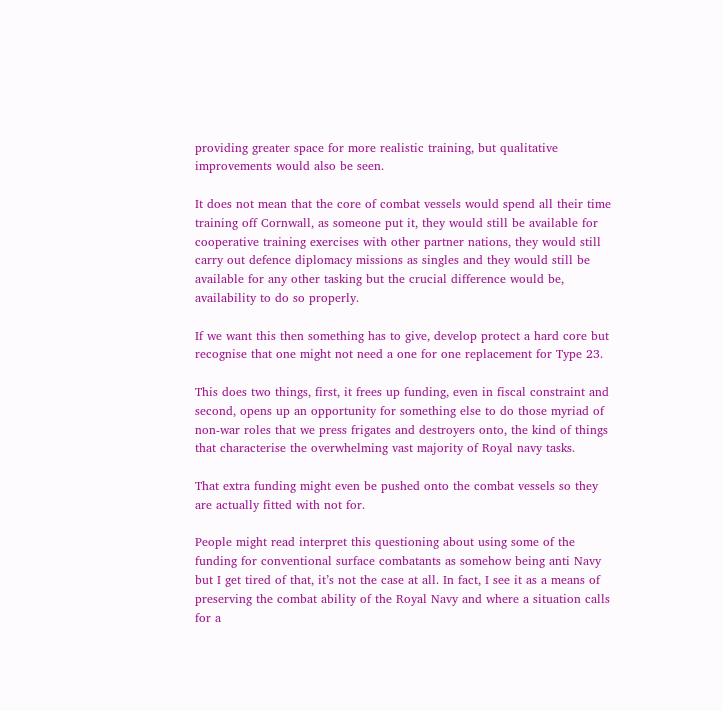providing greater space for more realistic training, but qualitative improvements would also be seen.

It does not mean that the core of combat vessels would spend all their time training off Cornwall, as someone put it, they would still be available for cooperative training exercises with other partner nations, they would still carry out defence diplomacy missions as singles and they would still be available for any other tasking but the crucial difference would be, availability to do so properly.

If we want this then something has to give, develop protect a hard core but recognise that one might not need a one for one replacement for Type 23.

This does two things, first, it frees up funding, even in fiscal constraint and second, opens up an opportunity for something else to do those myriad of non-war roles that we press frigates and destroyers onto, the kind of things that characterise the overwhelming vast majority of Royal navy tasks.

That extra funding might even be pushed onto the combat vessels so they are actually fitted with not for.

People might read interpret this questioning about using some of the funding for conventional surface combatants as somehow being anti Navy but I get tired of that, it’s not the case at all. In fact, I see it as a means of preserving the combat ability of the Royal Navy and where a situation calls for a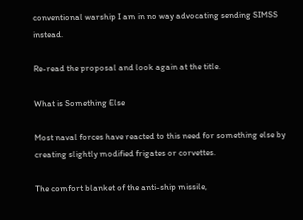conventional warship I am in no way advocating sending SIMSS instead.

Re-read the proposal and look again at the title.

What is Something Else

Most naval forces have reacted to this need for something else by creating slightly modified frigates or corvettes.

The comfort blanket of the anti-ship missile,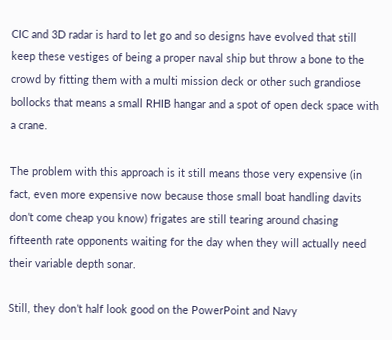CIC and 3D radar is hard to let go and so designs have evolved that still keep these vestiges of being a proper naval ship but throw a bone to the crowd by fitting them with a multi mission deck or other such grandiose bollocks that means a small RHIB hangar and a spot of open deck space with a crane.

The problem with this approach is it still means those very expensive (in fact, even more expensive now because those small boat handling davits don’t come cheap you know) frigates are still tearing around chasing fifteenth rate opponents waiting for the day when they will actually need their variable depth sonar.

Still, they don’t half look good on the PowerPoint and Navy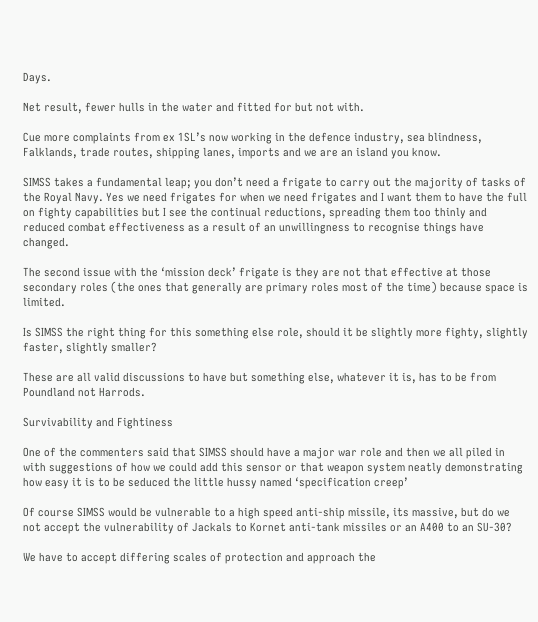Days.

Net result, fewer hulls in the water and fitted for but not with.

Cue more complaints from ex 1SL’s now working in the defence industry, sea blindness, Falklands, trade routes, shipping lanes, imports and we are an island you know.

SIMSS takes a fundamental leap; you don’t need a frigate to carry out the majority of tasks of the Royal Navy. Yes we need frigates for when we need frigates and I want them to have the full on fighty capabilities but I see the continual reductions, spreading them too thinly and reduced combat effectiveness as a result of an unwillingness to recognise things have changed.

The second issue with the ‘mission deck’ frigate is they are not that effective at those secondary roles (the ones that generally are primary roles most of the time) because space is limited.

Is SIMSS the right thing for this something else role, should it be slightly more fighty, slightly faster, slightly smaller?

These are all valid discussions to have but something else, whatever it is, has to be from Poundland not Harrods.

Survivability and Fightiness

One of the commenters said that SIMSS should have a major war role and then we all piled in with suggestions of how we could add this sensor or that weapon system neatly demonstrating how easy it is to be seduced the little hussy named ‘specification creep’

Of course SIMSS would be vulnerable to a high speed anti-ship missile, its massive, but do we not accept the vulnerability of Jackals to Kornet anti-tank missiles or an A400 to an SU-30?

We have to accept differing scales of protection and approach the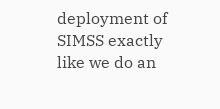deployment of SIMSS exactly like we do an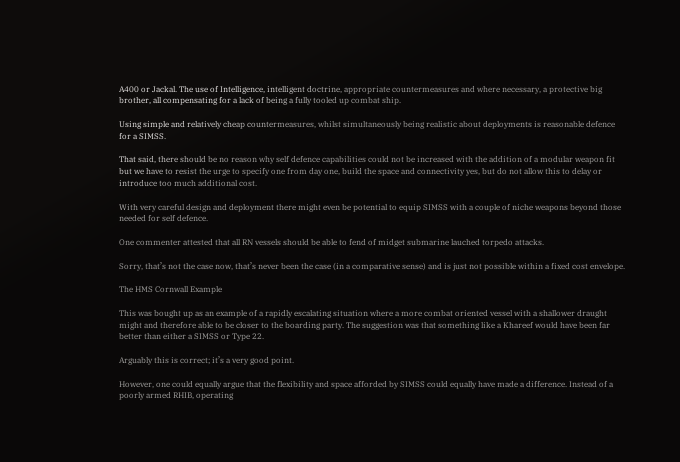A400 or Jackal. The use of Intelligence, intelligent doctrine, appropriate countermeasures and where necessary, a protective big brother, all compensating for a lack of being a fully tooled up combat ship.

Using simple and relatively cheap countermeasures, whilst simultaneously being realistic about deployments is reasonable defence for a SIMSS.

That said, there should be no reason why self defence capabilities could not be increased with the addition of a modular weapon fit but we have to resist the urge to specify one from day one, build the space and connectivity yes, but do not allow this to delay or introduce too much additional cost.

With very careful design and deployment there might even be potential to equip SIMSS with a couple of niche weapons beyond those needed for self defence.

One commenter attested that all RN vessels should be able to fend of midget submarine lauched torpedo attacks.

Sorry, that’s not the case now, that’s never been the case (in a comparative sense) and is just not possible within a fixed cost envelope.

The HMS Cornwall Example

This was bought up as an example of a rapidly escalating situation where a more combat oriented vessel with a shallower draught might and therefore able to be closer to the boarding party. The suggestion was that something like a Khareef would have been far better than either a SIMSS or Type 22.

Arguably this is correct; it’s a very good point.

However, one could equally argue that the flexibility and space afforded by SIMSS could equally have made a difference. Instead of a poorly armed RHIB, operating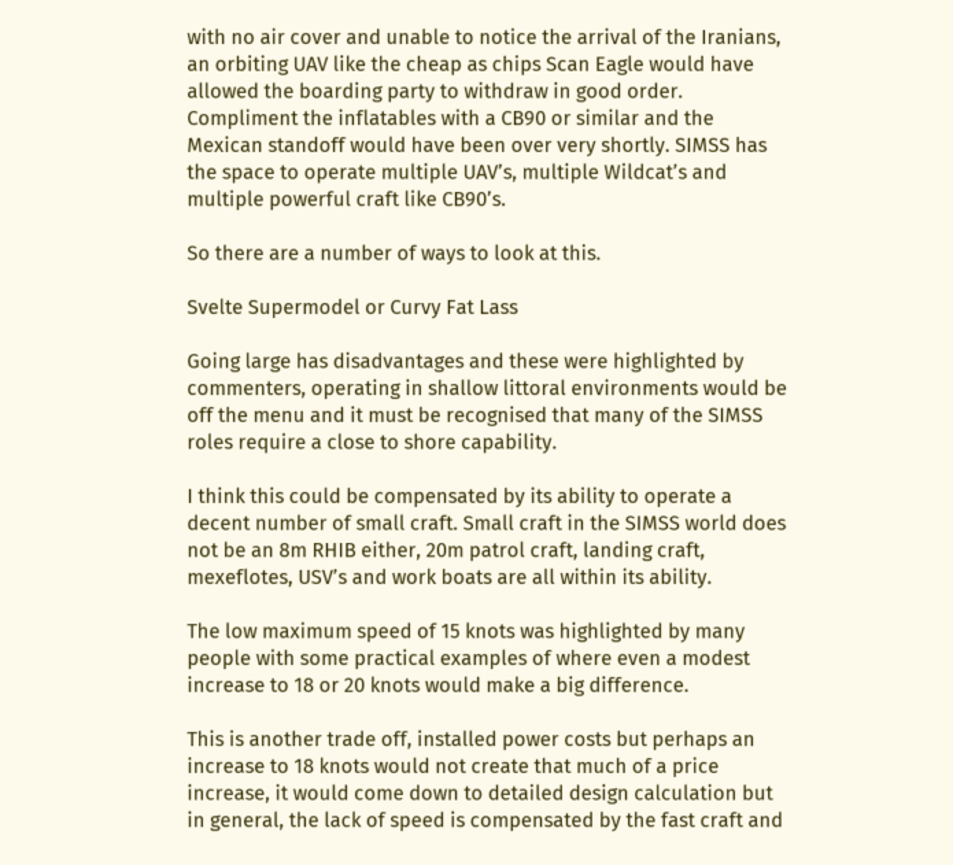with no air cover and unable to notice the arrival of the Iranians, an orbiting UAV like the cheap as chips Scan Eagle would have allowed the boarding party to withdraw in good order. Compliment the inflatables with a CB90 or similar and the Mexican standoff would have been over very shortly. SIMSS has the space to operate multiple UAV’s, multiple Wildcat’s and multiple powerful craft like CB90’s.

So there are a number of ways to look at this.

Svelte Supermodel or Curvy Fat Lass

Going large has disadvantages and these were highlighted by commenters, operating in shallow littoral environments would be off the menu and it must be recognised that many of the SIMSS roles require a close to shore capability.

I think this could be compensated by its ability to operate a decent number of small craft. Small craft in the SIMSS world does not be an 8m RHIB either, 20m patrol craft, landing craft, mexeflotes, USV’s and work boats are all within its ability.

The low maximum speed of 15 knots was highlighted by many people with some practical examples of where even a modest increase to 18 or 20 knots would make a big difference.

This is another trade off, installed power costs but perhaps an increase to 18 knots would not create that much of a price increase, it would come down to detailed design calculation but in general, the lack of speed is compensated by the fast craft and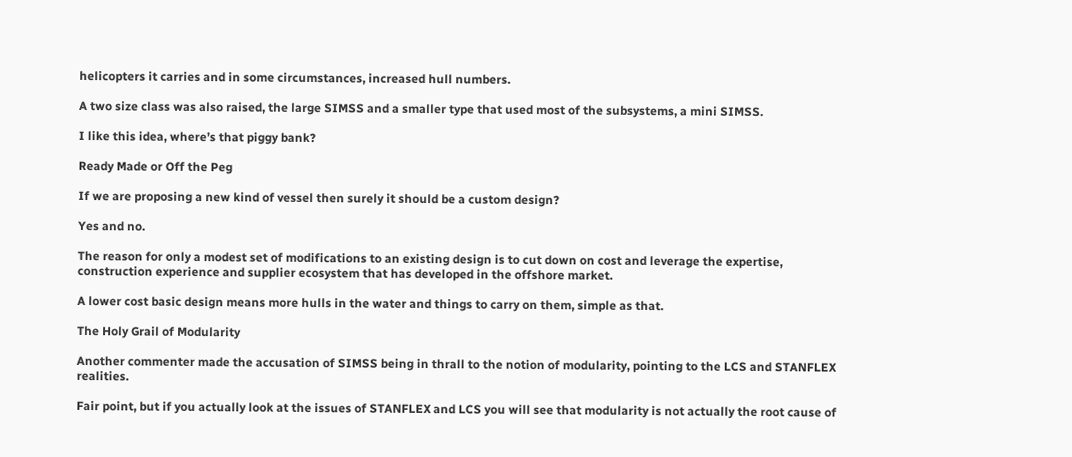helicopters it carries and in some circumstances, increased hull numbers.

A two size class was also raised, the large SIMSS and a smaller type that used most of the subsystems, a mini SIMSS.

I like this idea, where’s that piggy bank?

Ready Made or Off the Peg

If we are proposing a new kind of vessel then surely it should be a custom design?

Yes and no.

The reason for only a modest set of modifications to an existing design is to cut down on cost and leverage the expertise, construction experience and supplier ecosystem that has developed in the offshore market.

A lower cost basic design means more hulls in the water and things to carry on them, simple as that.

The Holy Grail of Modularity

Another commenter made the accusation of SIMSS being in thrall to the notion of modularity, pointing to the LCS and STANFLEX realities.

Fair point, but if you actually look at the issues of STANFLEX and LCS you will see that modularity is not actually the root cause of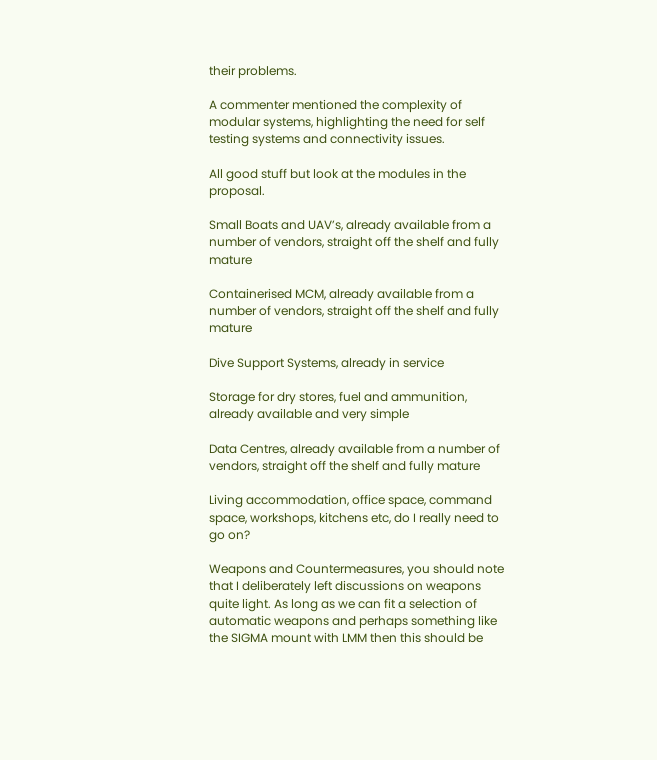their problems.

A commenter mentioned the complexity of modular systems, highlighting the need for self testing systems and connectivity issues.

All good stuff but look at the modules in the proposal.

Small Boats and UAV’s, already available from a number of vendors, straight off the shelf and fully mature

Containerised MCM, already available from a number of vendors, straight off the shelf and fully mature

Dive Support Systems, already in service

Storage for dry stores, fuel and ammunition, already available and very simple

Data Centres, already available from a number of vendors, straight off the shelf and fully mature

Living accommodation, office space, command space, workshops, kitchens etc, do I really need to go on?

Weapons and Countermeasures, you should note that I deliberately left discussions on weapons quite light. As long as we can fit a selection of automatic weapons and perhaps something like the SIGMA mount with LMM then this should be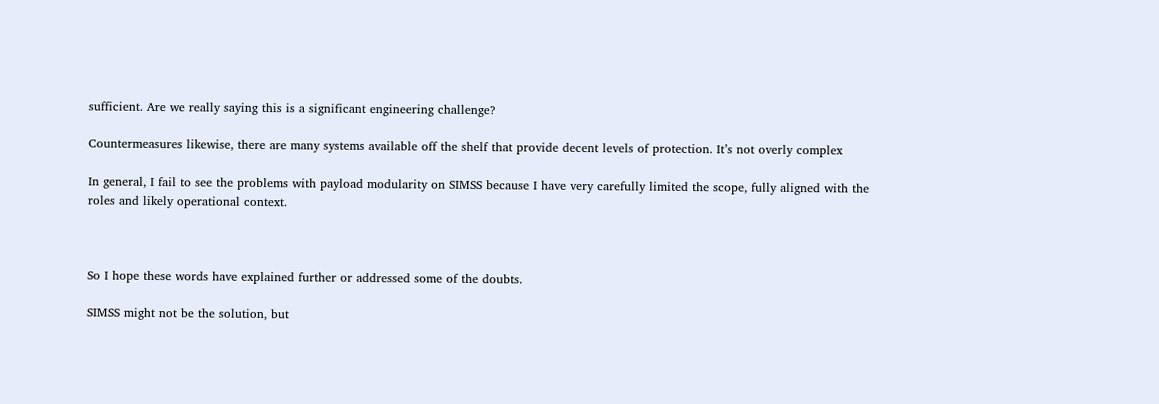sufficient. Are we really saying this is a significant engineering challenge?

Countermeasures likewise, there are many systems available off the shelf that provide decent levels of protection. It’s not overly complex

In general, I fail to see the problems with payload modularity on SIMSS because I have very carefully limited the scope, fully aligned with the roles and likely operational context.



So I hope these words have explained further or addressed some of the doubts.

SIMSS might not be the solution, but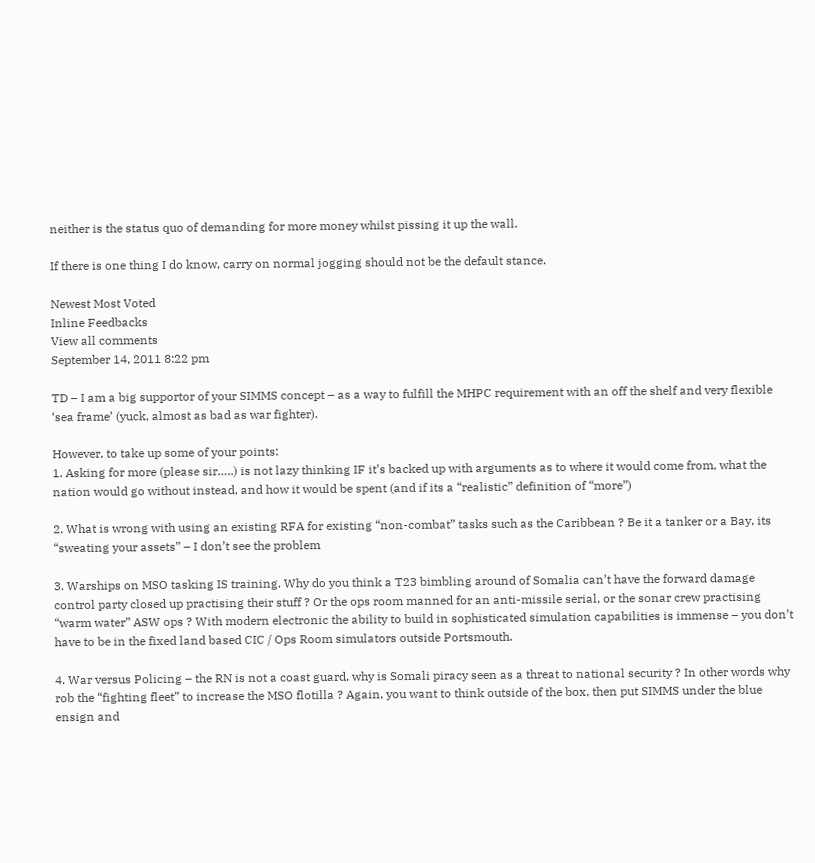neither is the status quo of demanding for more money whilst pissing it up the wall.

If there is one thing I do know, carry on normal jogging should not be the default stance.

Newest Most Voted
Inline Feedbacks
View all comments
September 14, 2011 8:22 pm

TD – I am a big supportor of your SIMMS concept – as a way to fulfill the MHPC requirement with an off the shelf and very flexible ‘sea frame’ (yuck, almost as bad as war fighter).

However, to take up some of your points:
1. Asking for more (please sir…..) is not lazy thinking IF it’s backed up with arguments as to where it would come from, what the nation would go without instead, and how it would be spent (and if its a “realistic” definition of “more”)

2. What is wrong with using an existing RFA for existing “non-combat” tasks such as the Caribbean ? Be it a tanker or a Bay, its “sweating your assets” – I don’t see the problem

3. Warships on MSO tasking IS training. Why do you think a T23 bimbling around of Somalia can’t have the forward damage control party closed up practising their stuff ? Or the ops room manned for an anti-missile serial, or the sonar crew practising “warm water” ASW ops ? With modern electronic the ability to build in sophisticated simulation capabilities is immense – you don’t have to be in the fixed land based CIC / Ops Room simulators outside Portsmouth.

4. War versus Policing – the RN is not a coast guard, why is Somali piracy seen as a threat to national security ? In other words why rob the “fighting fleet” to increase the MSO flotilla ? Again, you want to think outside of the box, then put SIMMS under the blue ensign and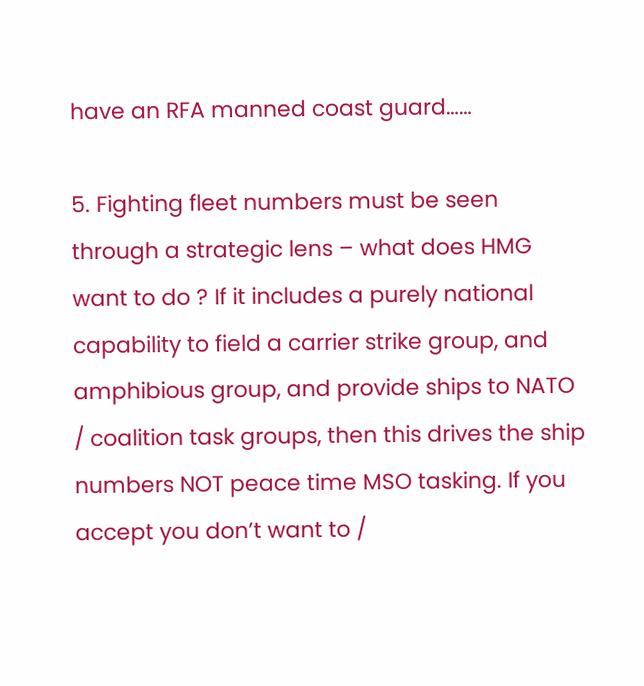have an RFA manned coast guard……

5. Fighting fleet numbers must be seen through a strategic lens – what does HMG want to do ? If it includes a purely national capability to field a carrier strike group, and amphibious group, and provide ships to NATO / coalition task groups, then this drives the ship numbers NOT peace time MSO tasking. If you accept you don’t want to /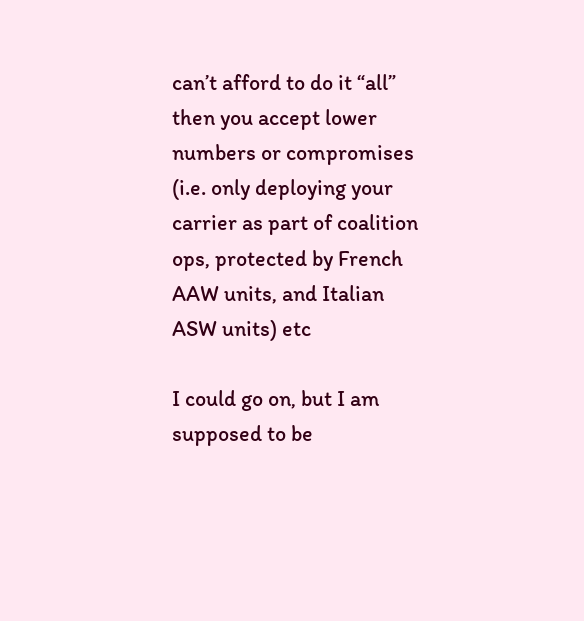can’t afford to do it “all” then you accept lower numbers or compromises (i.e. only deploying your carrier as part of coalition ops, protected by French AAW units, and Italian ASW units) etc

I could go on, but I am supposed to be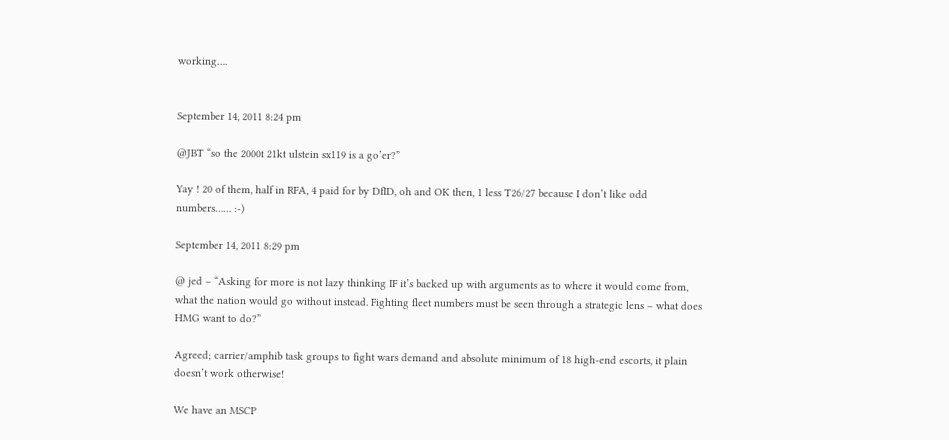working….


September 14, 2011 8:24 pm

@JBT “so the 2000t 21kt ulstein sx119 is a go’er?”

Yay ! 20 of them, half in RFA, 4 paid for by DfID, oh and OK then, 1 less T26/27 because I don’t like odd numbers…… :-)

September 14, 2011 8:29 pm

@ jed – “Asking for more is not lazy thinking IF it’s backed up with arguments as to where it would come from, what the nation would go without instead. Fighting fleet numbers must be seen through a strategic lens – what does HMG want to do?”

Agreed; carrier/amphib task groups to fight wars demand and absolute minimum of 18 high-end escorts, it plain doesn’t work otherwise!

We have an MSCP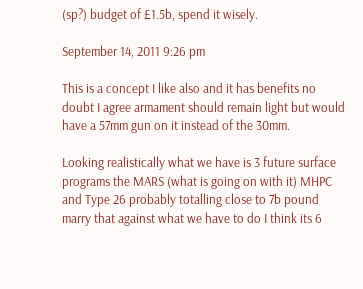(sp?) budget of £1.5b, spend it wisely.

September 14, 2011 9:26 pm

This is a concept I like also and it has benefits no doubt I agree armament should remain light but would have a 57mm gun on it instead of the 30mm.

Looking realistically what we have is 3 future surface programs the MARS (what is going on with it) MHPC and Type 26 probably totalling close to 7b pound marry that against what we have to do I think its 6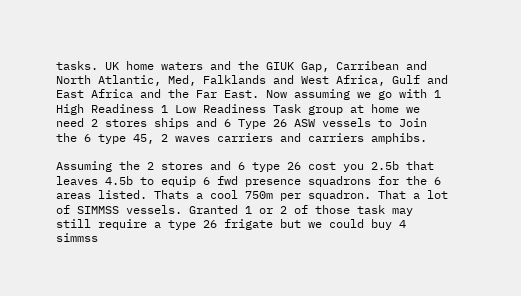tasks. UK home waters and the GIUK Gap, Carribean and North Atlantic, Med, Falklands and West Africa, Gulf and East Africa and the Far East. Now assuming we go with 1 High Readiness 1 Low Readiness Task group at home we need 2 stores ships and 6 Type 26 ASW vessels to Join the 6 type 45, 2 waves carriers and carriers amphibs.

Assuming the 2 stores and 6 type 26 cost you 2.5b that leaves 4.5b to equip 6 fwd presence squadrons for the 6 areas listed. Thats a cool 750m per squadron. That a lot of SIMMSS vessels. Granted 1 or 2 of those task may still require a type 26 frigate but we could buy 4 simmss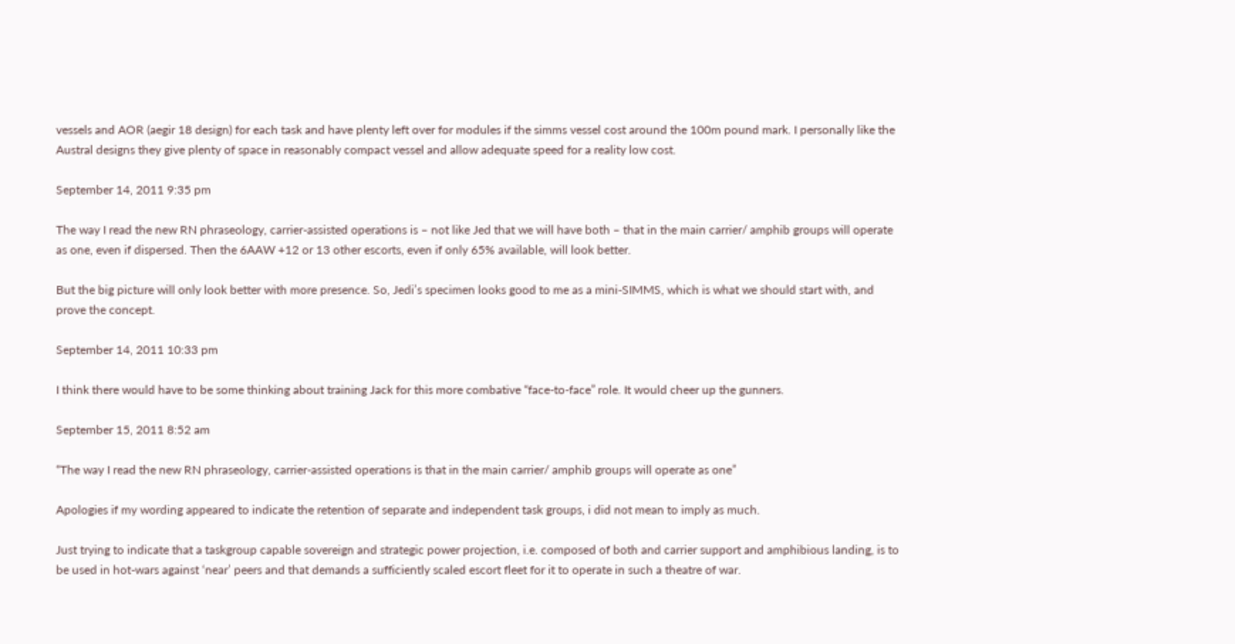vessels and AOR (aegir 18 design) for each task and have plenty left over for modules if the simms vessel cost around the 100m pound mark. I personally like the Austral designs they give plenty of space in reasonably compact vessel and allow adequate speed for a reality low cost.

September 14, 2011 9:35 pm

The way I read the new RN phraseology, carrier-assisted operations is – not like Jed that we will have both – that in the main carrier/ amphib groups will operate as one, even if dispersed. Then the 6AAW +12 or 13 other escorts, even if only 65% available, will look better.

But the big picture will only look better with more presence. So, Jedi’s specimen looks good to me as a mini-SIMMS, which is what we should start with, and prove the concept.

September 14, 2011 10:33 pm

I think there would have to be some thinking about training Jack for this more combative “face-to-face” role. It would cheer up the gunners.

September 15, 2011 8:52 am

“The way I read the new RN phraseology, carrier-assisted operations is that in the main carrier/ amphib groups will operate as one”

Apologies if my wording appeared to indicate the retention of separate and independent task groups, i did not mean to imply as much.

Just trying to indicate that a taskgroup capable sovereign and strategic power projection, i.e. composed of both and carrier support and amphibious landing, is to be used in hot-wars against ‘near’ peers and that demands a sufficiently scaled escort fleet for it to operate in such a theatre of war.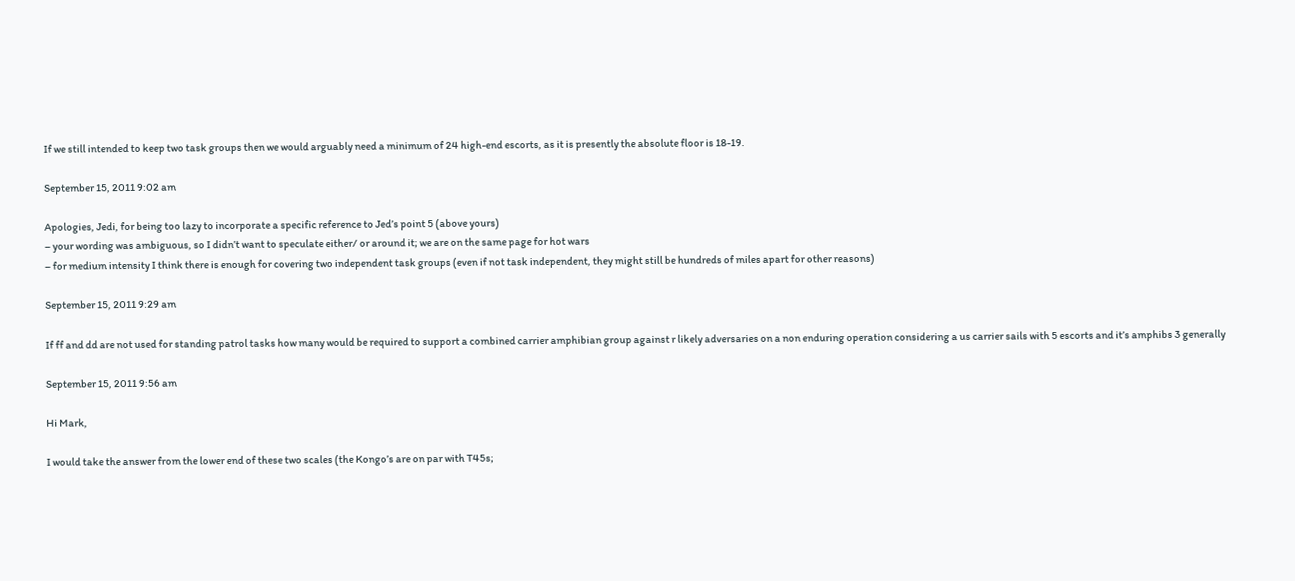If we still intended to keep two task groups then we would arguably need a minimum of 24 high-end escorts, as it is presently the absolute floor is 18-19.

September 15, 2011 9:02 am

Apologies, Jedi, for being too lazy to incorporate a specific reference to Jed’s point 5 (above yours)
– your wording was ambiguous, so I didn’t want to speculate either/ or around it; we are on the same page for hot wars
– for medium intensity I think there is enough for covering two independent task groups (even if not task independent, they might still be hundreds of miles apart for other reasons)

September 15, 2011 9:29 am

If ff and dd are not used for standing patrol tasks how many would be required to support a combined carrier amphibian group against r likely adversaries on a non enduring operation considering a us carrier sails with 5 escorts and it’s amphibs 3 generally

September 15, 2011 9:56 am

Hi Mark,

I would take the answer from the lower end of these two scales (the Kongo’s are on par with T45s;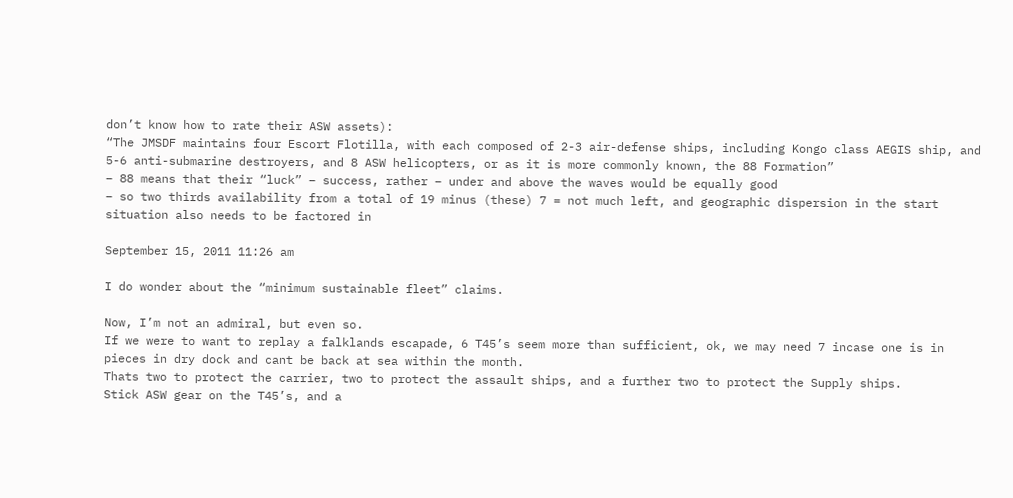don’t know how to rate their ASW assets):
“The JMSDF maintains four Escort Flotilla, with each composed of 2-3 air-defense ships, including Kongo class AEGIS ship, and 5-6 anti-submarine destroyers, and 8 ASW helicopters, or as it is more commonly known, the 88 Formation”
– 88 means that their “luck” – success, rather – under and above the waves would be equally good
– so two thirds availability from a total of 19 minus (these) 7 = not much left, and geographic dispersion in the start situation also needs to be factored in

September 15, 2011 11:26 am

I do wonder about the “minimum sustainable fleet” claims.

Now, I’m not an admiral, but even so.
If we were to want to replay a falklands escapade, 6 T45’s seem more than sufficient, ok, we may need 7 incase one is in pieces in dry dock and cant be back at sea within the month.
Thats two to protect the carrier, two to protect the assault ships, and a further two to protect the Supply ships.
Stick ASW gear on the T45’s, and a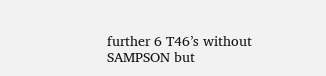further 6 T46’s without SAMPSON but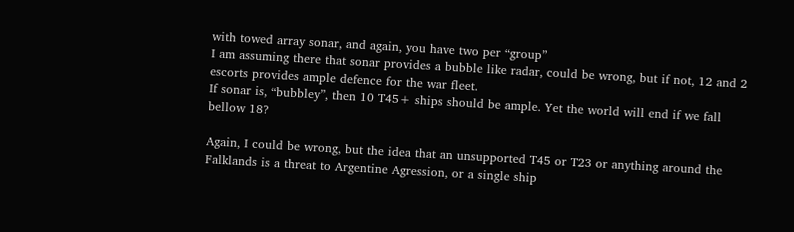with towed array sonar, and again, you have two per “group”
I am assuming there that sonar provides a bubble like radar, could be wrong, but if not, 12 and 2 escorts provides ample defence for the war fleet.
If sonar is, “bubbley”, then 10 T45+ ships should be ample. Yet the world will end if we fall bellow 18?

Again, I could be wrong, but the idea that an unsupported T45 or T23 or anything around the Falklands is a threat to Argentine Agression, or a single ship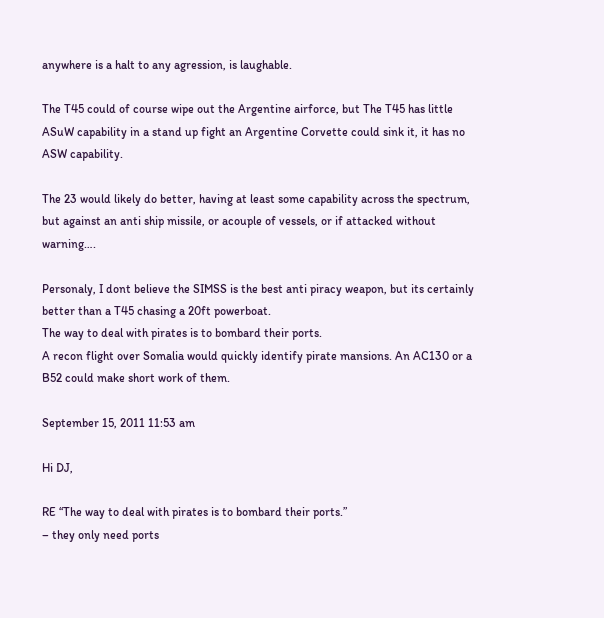anywhere is a halt to any agression, is laughable.

The T45 could of course wipe out the Argentine airforce, but The T45 has little ASuW capability in a stand up fight an Argentine Corvette could sink it, it has no ASW capability.

The 23 would likely do better, having at least some capability across the spectrum, but against an anti ship missile, or acouple of vessels, or if attacked without warning….

Personaly, I dont believe the SIMSS is the best anti piracy weapon, but its certainly better than a T45 chasing a 20ft powerboat.
The way to deal with pirates is to bombard their ports.
A recon flight over Somalia would quickly identify pirate mansions. An AC130 or a B52 could make short work of them.

September 15, 2011 11:53 am

Hi DJ,

RE “The way to deal with pirates is to bombard their ports.”
– they only need ports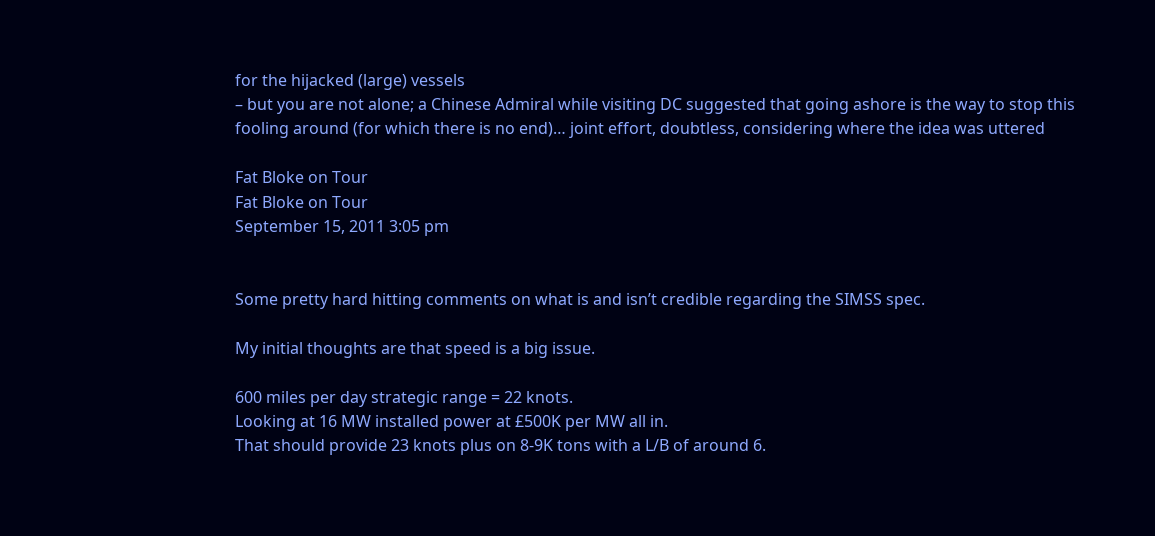for the hijacked (large) vessels
– but you are not alone; a Chinese Admiral while visiting DC suggested that going ashore is the way to stop this fooling around (for which there is no end)… joint effort, doubtless, considering where the idea was uttered

Fat Bloke on Tour
Fat Bloke on Tour
September 15, 2011 3:05 pm


Some pretty hard hitting comments on what is and isn’t credible regarding the SIMSS spec.

My initial thoughts are that speed is a big issue.

600 miles per day strategic range = 22 knots.
Looking at 16 MW installed power at £500K per MW all in.
That should provide 23 knots plus on 8-9K tons with a L/B of around 6.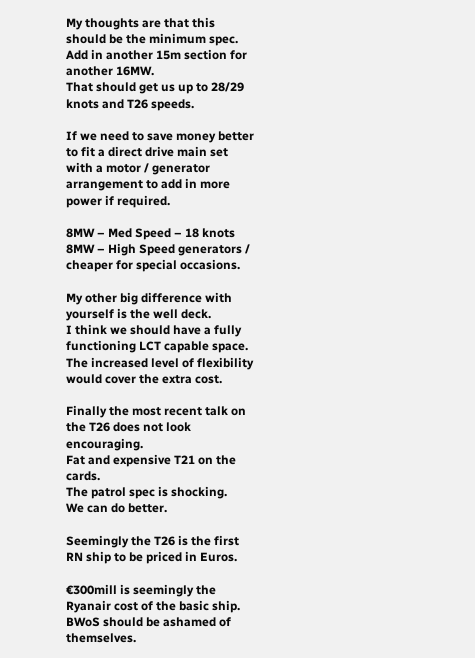My thoughts are that this should be the minimum spec.
Add in another 15m section for another 16MW.
That should get us up to 28/29 knots and T26 speeds.

If we need to save money better to fit a direct drive main set with a motor / generator arrangement to add in more power if required.

8MW – Med Speed – 18 knots
8MW – High Speed generators / cheaper for special occasions.

My other big difference with yourself is the well deck.
I think we should have a fully functioning LCT capable space.
The increased level of flexibility would cover the extra cost.

Finally the most recent talk on the T26 does not look encouraging.
Fat and expensive T21 on the cards.
The patrol spec is shocking.
We can do better.

Seemingly the T26 is the first RN ship to be priced in Euros.

€300mill is seemingly the Ryanair cost of the basic ship.
BWoS should be ashamed of themselves.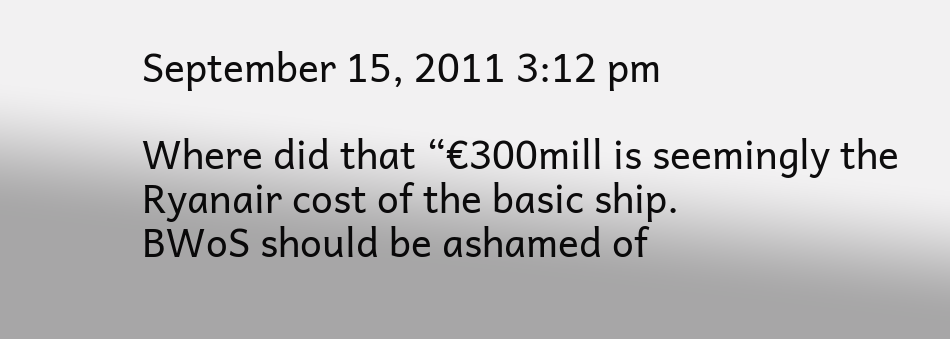September 15, 2011 3:12 pm

Where did that “€300mill is seemingly the Ryanair cost of the basic ship.
BWoS should be ashamed of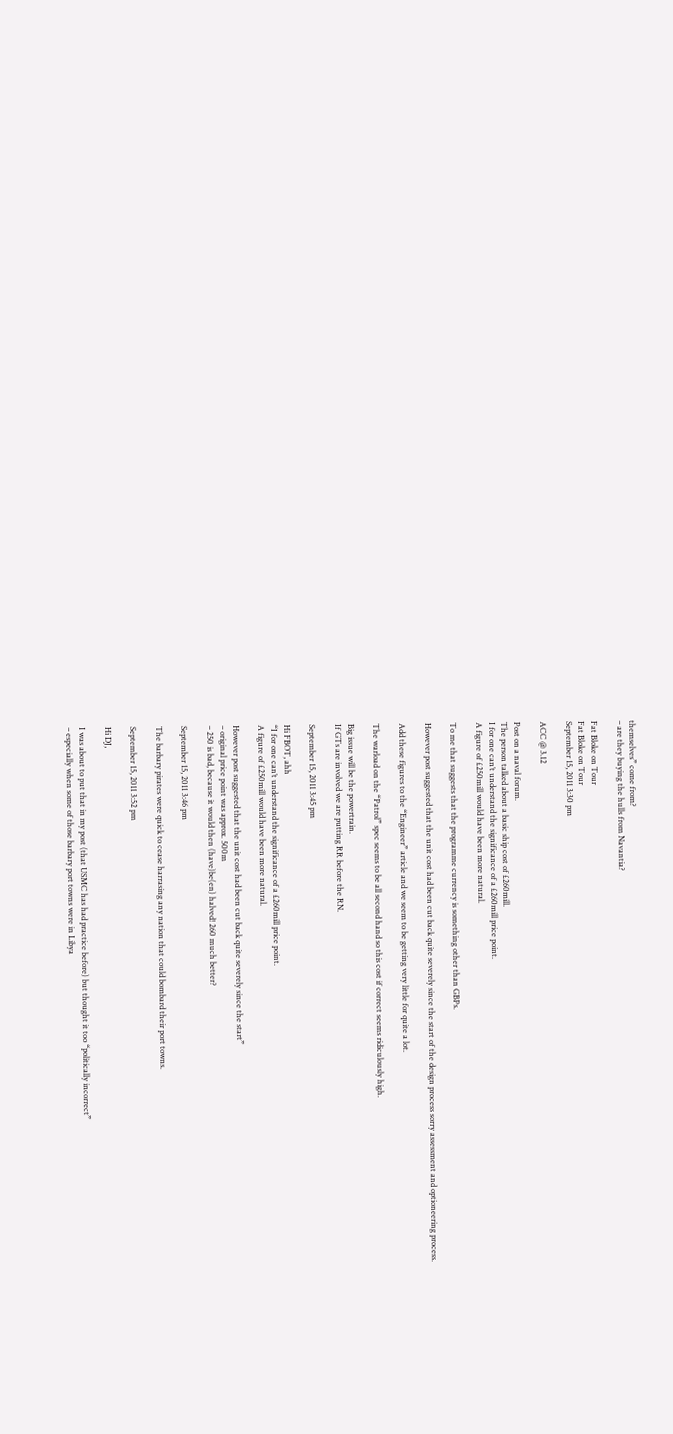themselves” come from?
– are they buying the hulls from Navantia?

Fat Bloke on Tour
Fat Bloke on Tour
September 15, 2011 3:30 pm

ACC @ 3.12

Post on a naval forum.
The person talked about a basic ship cost of £260mill.
I for one can’t understand the significance of a £260mill price point.
A figure of £250mill would have been more natural.

To me that suggests that the programme currency is something other than GBPs.

However post suggested that the unit cost had been cut back quite severely since the start of the design process sorry assessment and optioneering process.

Add these figures to the “Engineer” article and we seem to be getting very little for quite a lot.

The warload on the “Patrol” spec seems to be all second hand so this cost if correct seems ridiculously high.

Big issue will be the powertrain.
If GTs are involved we are putting RR before the RN.

September 15, 2011 3:45 pm

Hi FBOT, ahh
“I for one can’t understand the significance of a £260mill price point.
A figure of £250mill would have been more natural.

However post suggested that the unit cost had been cut back quite severely since the start”
– original price point was approx. 500m
– 250 is bad, because it would then (have)be(en) halved! 260 much better?

September 15, 2011 3:46 pm

The barbary pirates were quick to cease harrasing any nation that could bombard their port towns.

September 15, 2011 3:52 pm

Hi DJ,

I was about to put that in my post (that USMC has had practice before) but thought it too “politically incorrect”
– especially when some of those barbary port towns were in Libya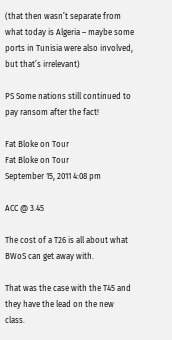(that then wasn’t separate from what today is Algeria – maybe some ports in Tunisia were also involved, but that’s irrelevant)

PS Some nations still continued to pay ransom after the fact!

Fat Bloke on Tour
Fat Bloke on Tour
September 15, 2011 4:08 pm

ACC @ 3.45

The cost of a T26 is all about what BWoS can get away with.

That was the case with the T45 and they have the lead on the new class.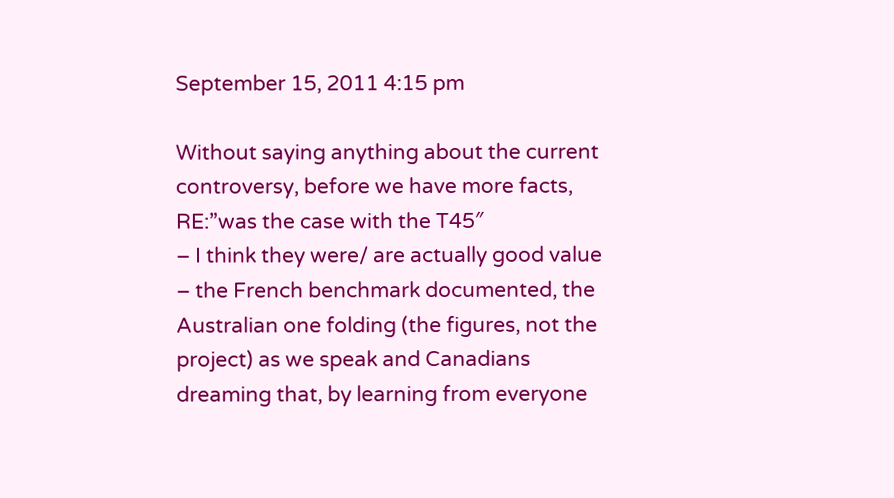September 15, 2011 4:15 pm

Without saying anything about the current controversy, before we have more facts,
RE:”was the case with the T45″
– I think they were/ are actually good value
– the French benchmark documented, the Australian one folding (the figures, not the project) as we speak and Canadians dreaming that, by learning from everyone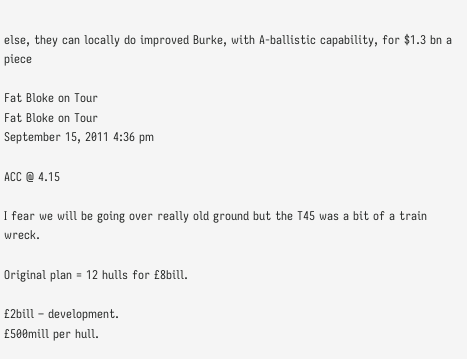else, they can locally do improved Burke, with A-ballistic capability, for $1.3 bn a piece

Fat Bloke on Tour
Fat Bloke on Tour
September 15, 2011 4:36 pm

ACC @ 4.15

I fear we will be going over really old ground but the T45 was a bit of a train wreck.

Original plan = 12 hulls for £8bill.

£2bill – development.
£500mill per hull.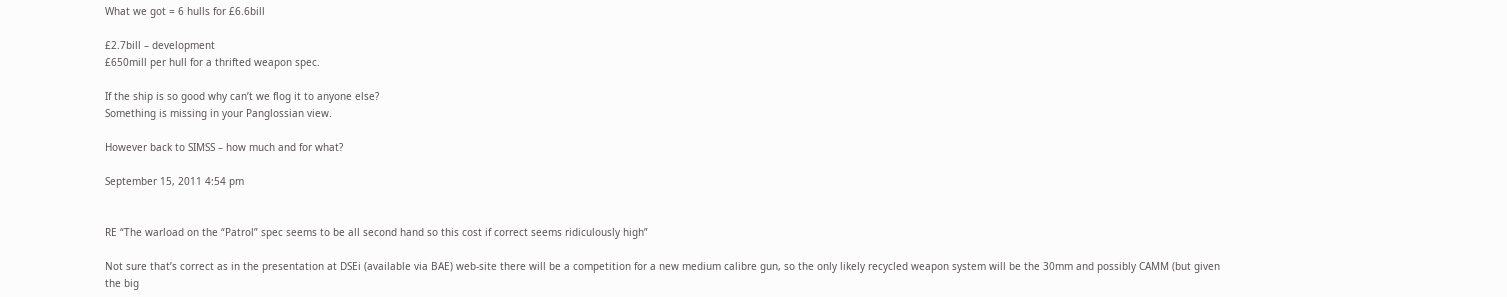What we got = 6 hulls for £6.6bill

£2.7bill – development
£650mill per hull for a thrifted weapon spec.

If the ship is so good why can’t we flog it to anyone else?
Something is missing in your Panglossian view.

However back to SIMSS – how much and for what?

September 15, 2011 4:54 pm


RE “The warload on the “Patrol” spec seems to be all second hand so this cost if correct seems ridiculously high”

Not sure that’s correct as in the presentation at DSEi (available via BAE) web-site there will be a competition for a new medium calibre gun, so the only likely recycled weapon system will be the 30mm and possibly CAMM (but given the big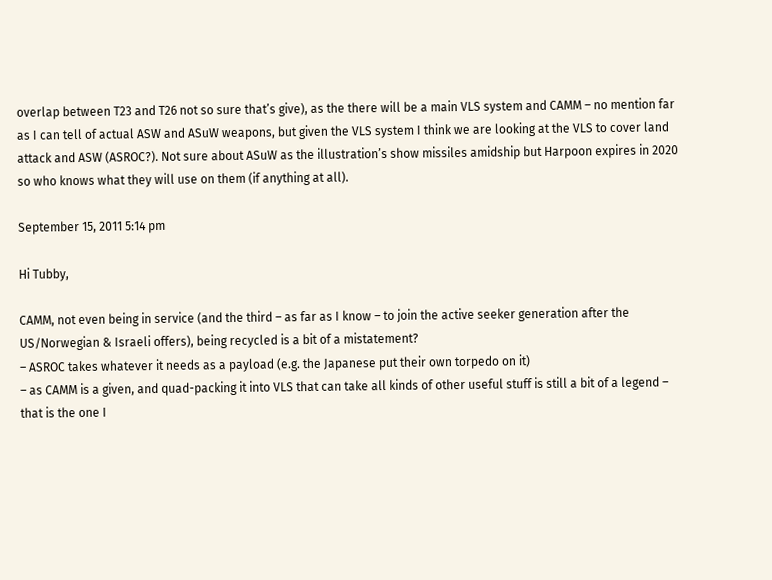overlap between T23 and T26 not so sure that’s give), as the there will be a main VLS system and CAMM – no mention far as I can tell of actual ASW and ASuW weapons, but given the VLS system I think we are looking at the VLS to cover land attack and ASW (ASROC?). Not sure about ASuW as the illustration’s show missiles amidship but Harpoon expires in 2020 so who knows what they will use on them (if anything at all).

September 15, 2011 5:14 pm

Hi Tubby,

CAMM, not even being in service (and the third – as far as I know – to join the active seeker generation after the US/Norwegian & Israeli offers), being recycled is a bit of a mistatement?
– ASROC takes whatever it needs as a payload (e.g. the Japanese put their own torpedo on it)
– as CAMM is a given, and quad-packing it into VLS that can take all kinds of other useful stuff is still a bit of a legend – that is the one I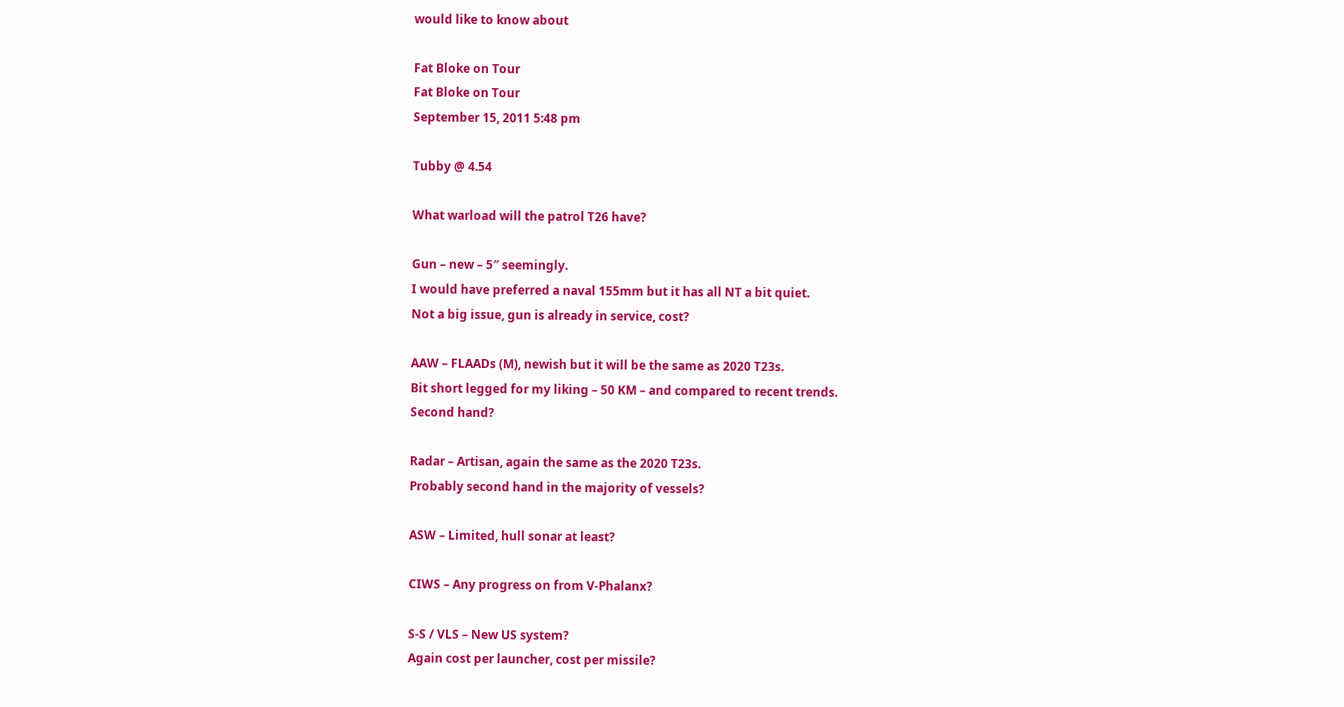would like to know about

Fat Bloke on Tour
Fat Bloke on Tour
September 15, 2011 5:48 pm

Tubby @ 4.54

What warload will the patrol T26 have?

Gun – new – 5″ seemingly.
I would have preferred a naval 155mm but it has all NT a bit quiet.
Not a big issue, gun is already in service, cost?

AAW – FLAADs (M), newish but it will be the same as 2020 T23s.
Bit short legged for my liking – 50 KM – and compared to recent trends.
Second hand?

Radar – Artisan, again the same as the 2020 T23s.
Probably second hand in the majority of vessels?

ASW – Limited, hull sonar at least?

CIWS – Any progress on from V-Phalanx?

S-S / VLS – New US system?
Again cost per launcher, cost per missile?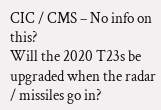CIC / CMS – No info on this?
Will the 2020 T23s be upgraded when the radar / missiles go in?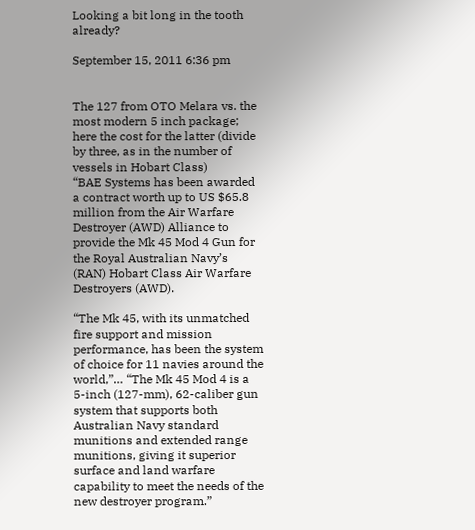Looking a bit long in the tooth already?

September 15, 2011 6:36 pm


The 127 from OTO Melara vs. the most modern 5 inch package; here the cost for the latter (divide by three, as in the number of vessels in Hobart Class)
“BAE Systems has been awarded a contract worth up to US $65.8 million from the Air Warfare Destroyer (AWD) Alliance to provide the Mk 45 Mod 4 Gun for the Royal Australian Navy’s (RAN) Hobart Class Air Warfare Destroyers (AWD).

“The Mk 45, with its unmatched fire support and mission performance, has been the system of choice for 11 navies around the world,”… “The Mk 45 Mod 4 is a 5-inch (127-mm), 62-caliber gun system that supports both Australian Navy standard munitions and extended range munitions, giving it superior surface and land warfare capability to meet the needs of the new destroyer program.”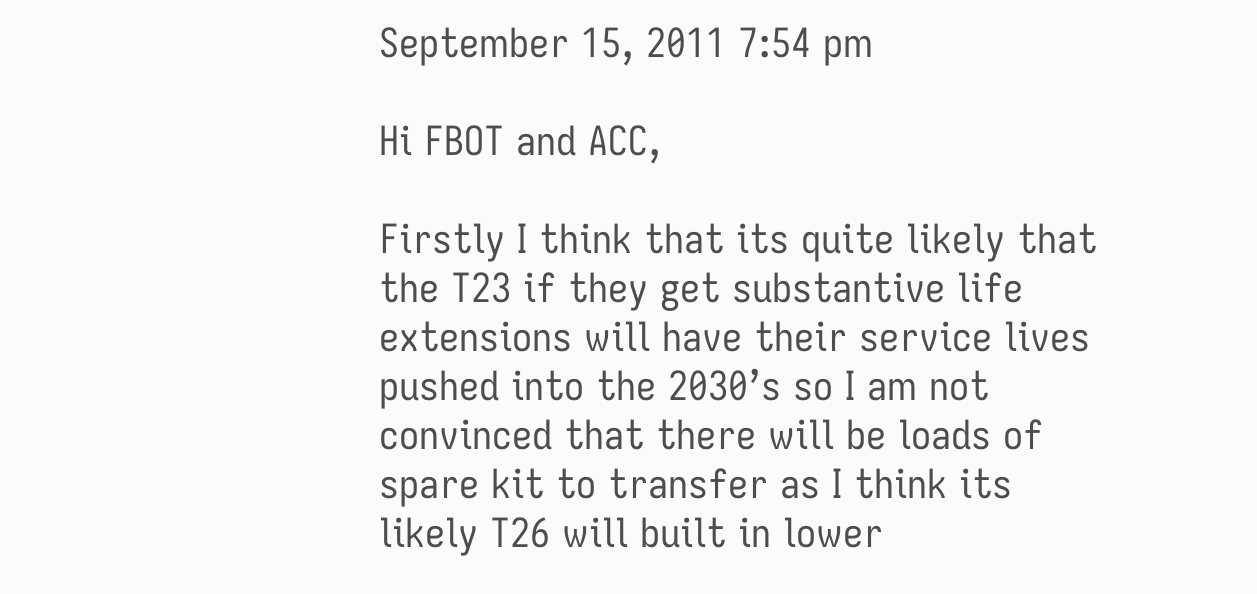September 15, 2011 7:54 pm

Hi FBOT and ACC,

Firstly I think that its quite likely that the T23 if they get substantive life extensions will have their service lives pushed into the 2030’s so I am not convinced that there will be loads of spare kit to transfer as I think its likely T26 will built in lower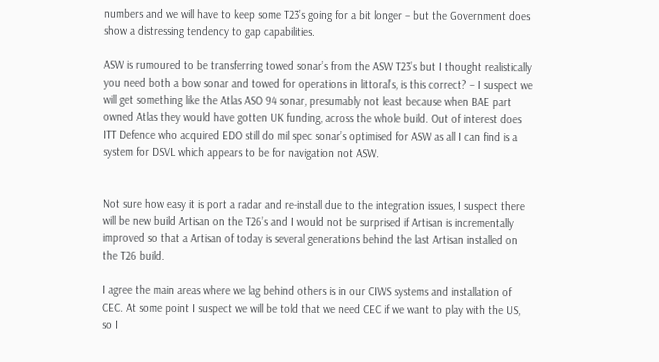numbers and we will have to keep some T23’s going for a bit longer – but the Government does show a distressing tendency to gap capabilities.

ASW is rumoured to be transferring towed sonar’s from the ASW T23’s but I thought realistically you need both a bow sonar and towed for operations in littoral’s, is this correct? – I suspect we will get something like the Atlas ASO 94 sonar, presumably not least because when BAE part owned Atlas they would have gotten UK funding, across the whole build. Out of interest does ITT Defence who acquired EDO still do mil spec sonar’s optimised for ASW as all I can find is a system for DSVL which appears to be for navigation not ASW.


Not sure how easy it is port a radar and re-install due to the integration issues, I suspect there will be new build Artisan on the T26’s and I would not be surprised if Artisan is incrementally improved so that a Artisan of today is several generations behind the last Artisan installed on the T26 build.

I agree the main areas where we lag behind others is in our CIWS systems and installation of CEC. At some point I suspect we will be told that we need CEC if we want to play with the US, so I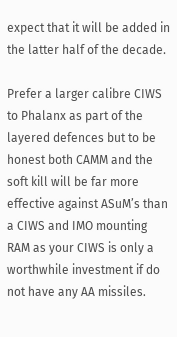expect that it will be added in the latter half of the decade.

Prefer a larger calibre CIWS to Phalanx as part of the layered defences but to be honest both CAMM and the soft kill will be far more effective against ASuM’s than a CIWS and IMO mounting RAM as your CIWS is only a worthwhile investment if do not have any AA missiles.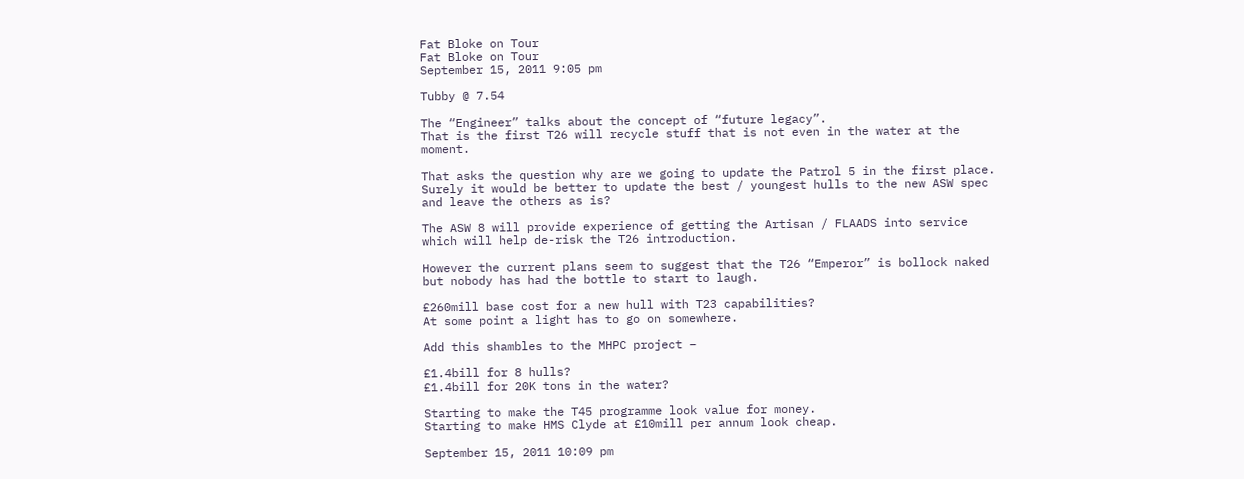Fat Bloke on Tour
Fat Bloke on Tour
September 15, 2011 9:05 pm

Tubby @ 7.54

The “Engineer” talks about the concept of “future legacy”.
That is the first T26 will recycle stuff that is not even in the water at the moment.

That asks the question why are we going to update the Patrol 5 in the first place. Surely it would be better to update the best / youngest hulls to the new ASW spec and leave the others as is?

The ASW 8 will provide experience of getting the Artisan / FLAADS into service which will help de-risk the T26 introduction.

However the current plans seem to suggest that the T26 “Emperor” is bollock naked but nobody has had the bottle to start to laugh.

£260mill base cost for a new hull with T23 capabilities?
At some point a light has to go on somewhere.

Add this shambles to the MHPC project –

£1.4bill for 8 hulls?
£1.4bill for 20K tons in the water?

Starting to make the T45 programme look value for money.
Starting to make HMS Clyde at £10mill per annum look cheap.

September 15, 2011 10:09 pm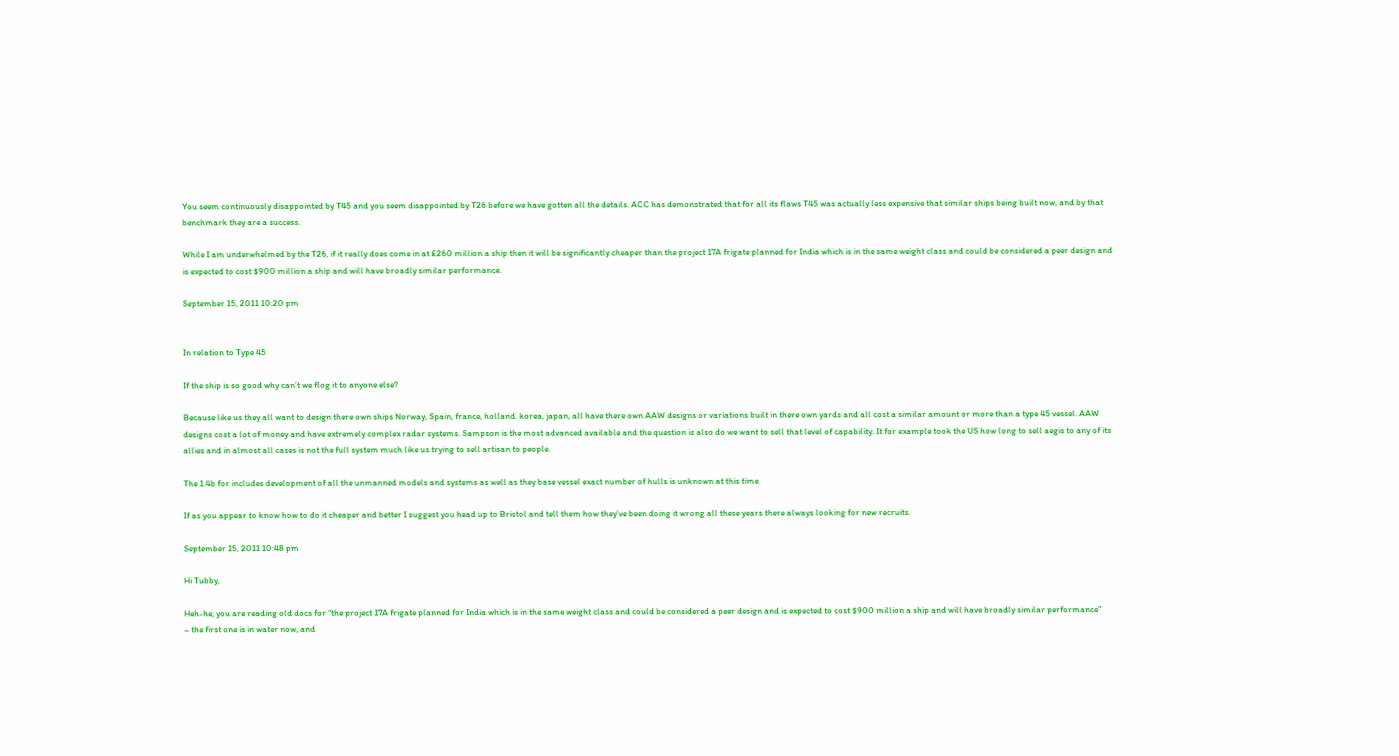You seem continuously disappointed by T45 and you seem disappointed by T26 before we have gotten all the details. ACC has demonstrated that for all its flaws T45 was actually less expensive that similar ships being built now, and by that benchmark they are a success.

While I am underwhelmed by the T26, if it really does come in at £260 million a ship then it will be significantly cheaper than the project 17A frigate planned for India which is in the same weight class and could be considered a peer design and is expected to cost $900 million a ship and will have broadly similar performance.

September 15, 2011 10:20 pm


In relation to Type 45

If the ship is so good why can’t we flog it to anyone else?

Because like us they all want to design there own ships Norway, Spain, france, holland. korea, japan, all have there own AAW designs or variations built in there own yards and all cost a similar amount or more than a type 45 vessel. AAW designs cost a lot of money and have extremely complex radar systems. Sampson is the most advanced available and the question is also do we want to sell that level of capability. It for example took the US how long to sell aegis to any of its allies and in almost all cases is not the full system much like us trying to sell artisan to people.

The 1.4b for includes development of all the unmanned models and systems as well as they base vessel exact number of hulls is unknown at this time.

If as you appear to know how to do it cheaper and better I suggest you head up to Bristol and tell them how they’ve been doing it wrong all these years there always looking for new recruits.

September 15, 2011 10:48 pm

Hi Tubby,

Heh-he, you are reading old docs for “the project 17A frigate planned for India which is in the same weight class and could be considered a peer design and is expected to cost $900 million a ship and will have broadly similar performance”
– the first one is in water now, and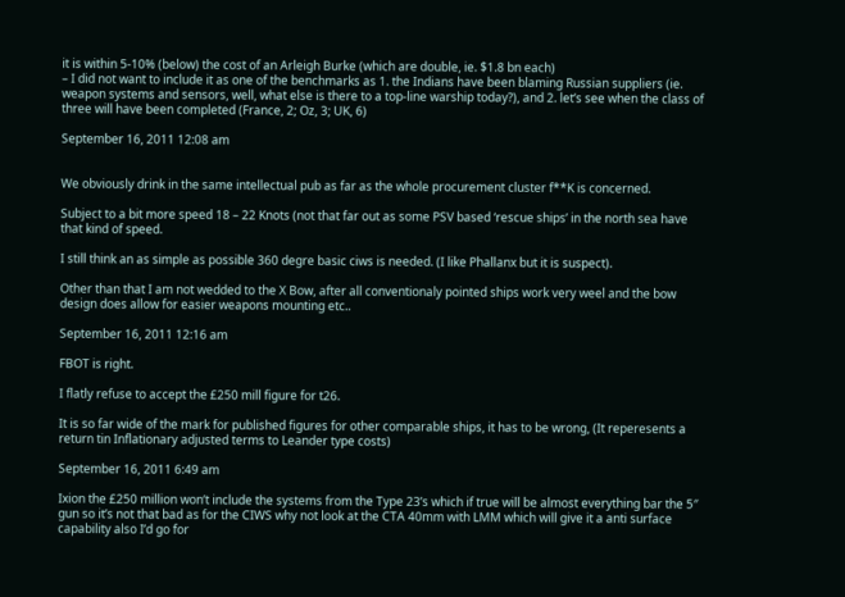it is within 5-10% (below) the cost of an Arleigh Burke (which are double, ie. $1.8 bn each)
– I did not want to include it as one of the benchmarks as 1. the Indians have been blaming Russian suppliers (ie. weapon systems and sensors, well, what else is there to a top-line warship today?), and 2. let’s see when the class of three will have been completed (France, 2; Oz, 3; UK, 6)

September 16, 2011 12:08 am


We obviously drink in the same intellectual pub as far as the whole procurement cluster f**K is concerned.

Subject to a bit more speed 18 – 22 Knots (not that far out as some PSV based ‘rescue ships’ in the north sea have that kind of speed.

I still think an as simple as possible 360 degre basic ciws is needed. (I like Phallanx but it is suspect).

Other than that I am not wedded to the X Bow, after all conventionaly pointed ships work very weel and the bow design does allow for easier weapons mounting etc..

September 16, 2011 12:16 am

FBOT is right.

I flatly refuse to accept the £250 mill figure for t26.

It is so far wide of the mark for published figures for other comparable ships, it has to be wrong, (It reperesents a return tin Inflationary adjusted terms to Leander type costs)

September 16, 2011 6:49 am

Ixion the £250 million won’t include the systems from the Type 23’s which if true will be almost everything bar the 5″ gun so it’s not that bad as for the CIWS why not look at the CTA 40mm with LMM which will give it a anti surface capability also I’d go for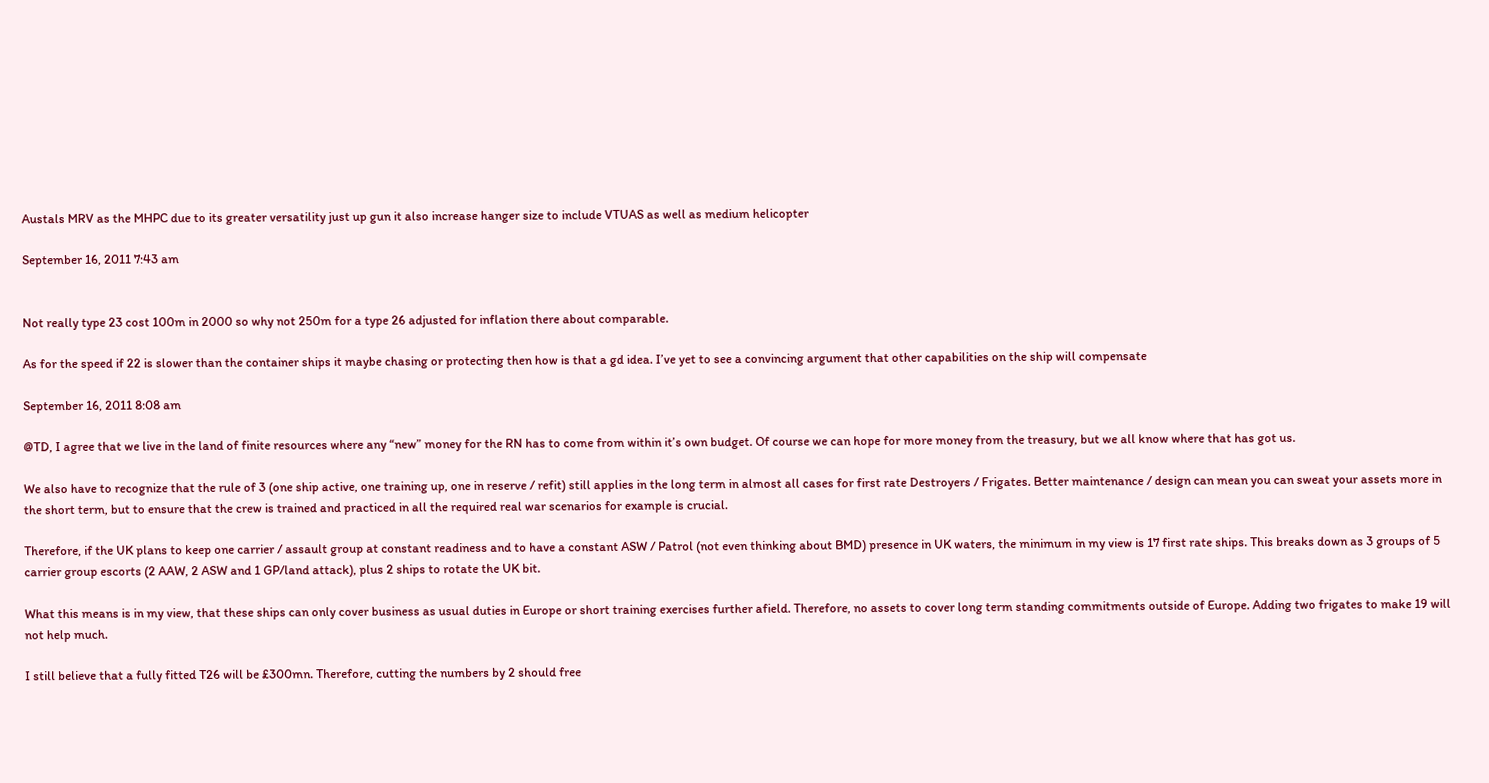Austals MRV as the MHPC due to its greater versatility just up gun it also increase hanger size to include VTUAS as well as medium helicopter

September 16, 2011 7:43 am


Not really type 23 cost 100m in 2000 so why not 250m for a type 26 adjusted for inflation there about comparable.

As for the speed if 22 is slower than the container ships it maybe chasing or protecting then how is that a gd idea. I’ve yet to see a convincing argument that other capabilities on the ship will compensate

September 16, 2011 8:08 am

@TD, I agree that we live in the land of finite resources where any “new” money for the RN has to come from within it’s own budget. Of course we can hope for more money from the treasury, but we all know where that has got us.

We also have to recognize that the rule of 3 (one ship active, one training up, one in reserve / refit) still applies in the long term in almost all cases for first rate Destroyers / Frigates. Better maintenance / design can mean you can sweat your assets more in the short term, but to ensure that the crew is trained and practiced in all the required real war scenarios for example is crucial.

Therefore, if the UK plans to keep one carrier / assault group at constant readiness and to have a constant ASW / Patrol (not even thinking about BMD) presence in UK waters, the minimum in my view is 17 first rate ships. This breaks down as 3 groups of 5 carrier group escorts (2 AAW, 2 ASW and 1 GP/land attack), plus 2 ships to rotate the UK bit.

What this means is in my view, that these ships can only cover business as usual duties in Europe or short training exercises further afield. Therefore, no assets to cover long term standing commitments outside of Europe. Adding two frigates to make 19 will not help much.

I still believe that a fully fitted T26 will be £300mn. Therefore, cutting the numbers by 2 should free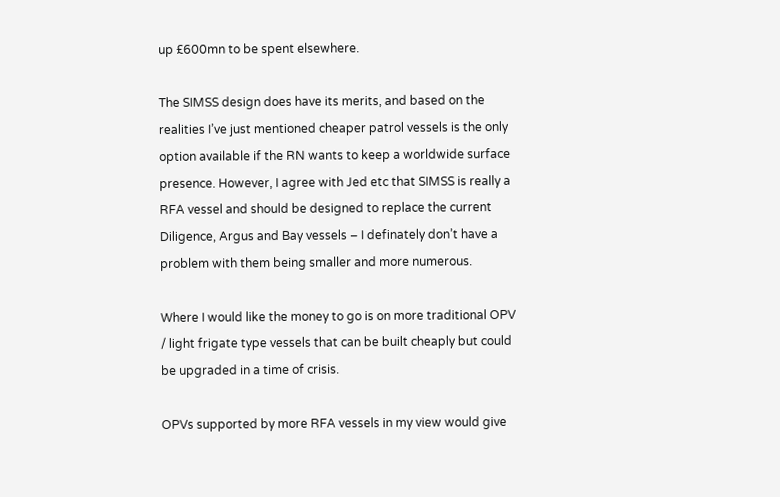up £600mn to be spent elsewhere.

The SIMSS design does have its merits, and based on the realities I’ve just mentioned cheaper patrol vessels is the only option available if the RN wants to keep a worldwide surface presence. However, I agree with Jed etc that SIMSS is really a RFA vessel and should be designed to replace the current Diligence, Argus and Bay vessels – I definately don’t have a problem with them being smaller and more numerous.

Where I would like the money to go is on more traditional OPV / light frigate type vessels that can be built cheaply but could be upgraded in a time of crisis.

OPVs supported by more RFA vessels in my view would give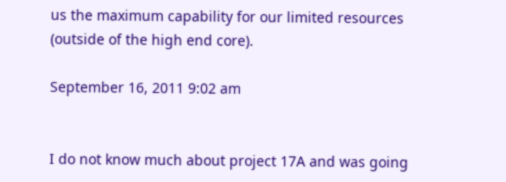us the maximum capability for our limited resources (outside of the high end core).

September 16, 2011 9:02 am


I do not know much about project 17A and was going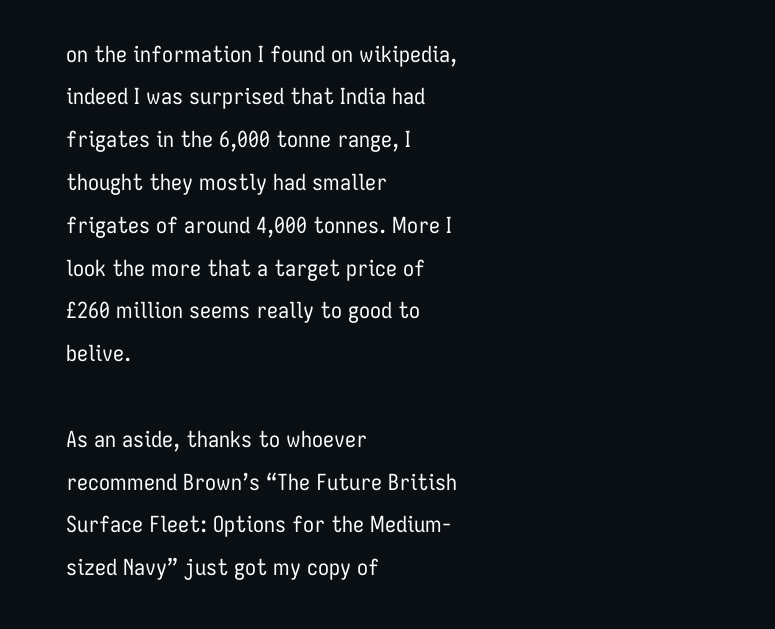on the information I found on wikipedia, indeed I was surprised that India had frigates in the 6,000 tonne range, I thought they mostly had smaller frigates of around 4,000 tonnes. More I look the more that a target price of £260 million seems really to good to belive.

As an aside, thanks to whoever recommend Brown’s “The Future British Surface Fleet: Options for the Medium-sized Navy” just got my copy of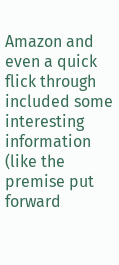Amazon and even a quick flick through included some interesting information (like the premise put forward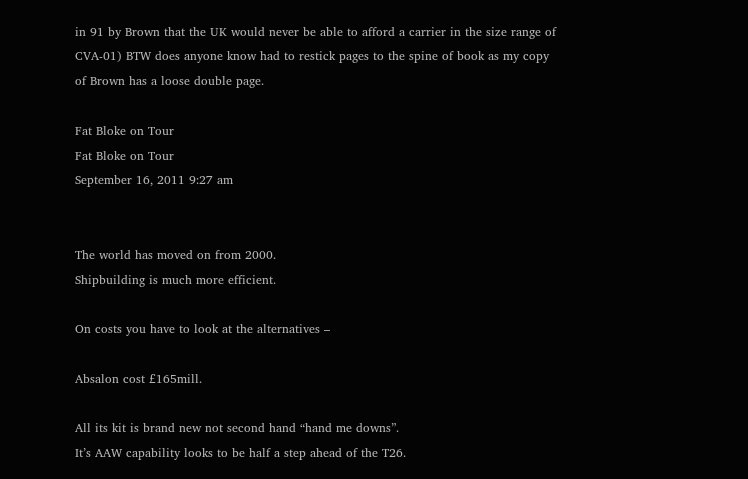in 91 by Brown that the UK would never be able to afford a carrier in the size range of CVA-01) BTW does anyone know had to restick pages to the spine of book as my copy of Brown has a loose double page.

Fat Bloke on Tour
Fat Bloke on Tour
September 16, 2011 9:27 am


The world has moved on from 2000.
Shipbuilding is much more efficient.

On costs you have to look at the alternatives –

Absalon cost £165mill.

All its kit is brand new not second hand “hand me downs”.
It’s AAW capability looks to be half a step ahead of the T26.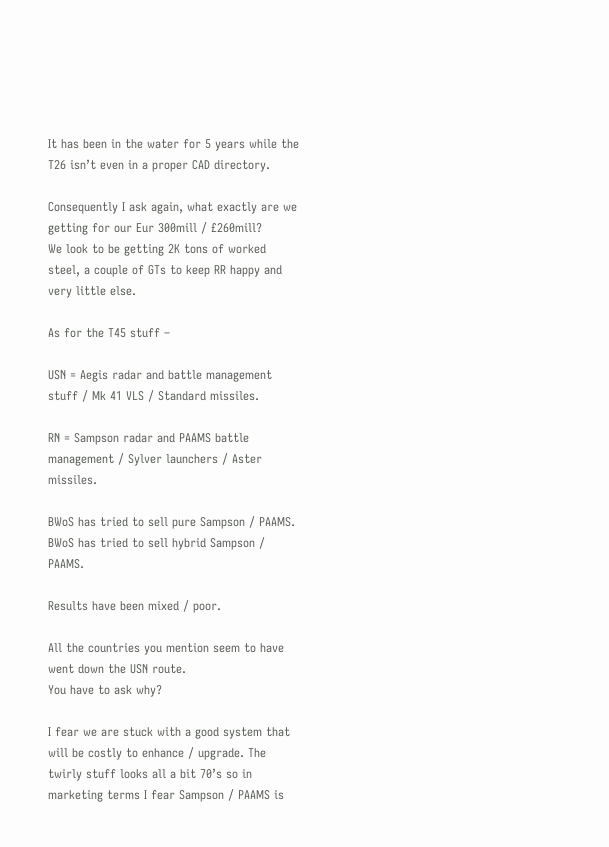It has been in the water for 5 years while the T26 isn’t even in a proper CAD directory.

Consequently I ask again, what exactly are we getting for our Eur 300mill / £260mill?
We look to be getting 2K tons of worked steel, a couple of GTs to keep RR happy and very little else.

As for the T45 stuff –

USN = Aegis radar and battle management stuff / Mk 41 VLS / Standard missiles.

RN = Sampson radar and PAAMS battle management / Sylver launchers / Aster missiles.

BWoS has tried to sell pure Sampson / PAAMS.
BWoS has tried to sell hybrid Sampson / PAAMS.

Results have been mixed / poor.

All the countries you mention seem to have went down the USN route.
You have to ask why?

I fear we are stuck with a good system that will be costly to enhance / upgrade. The twirly stuff looks all a bit 70’s so in marketing terms I fear Sampson / PAAMS is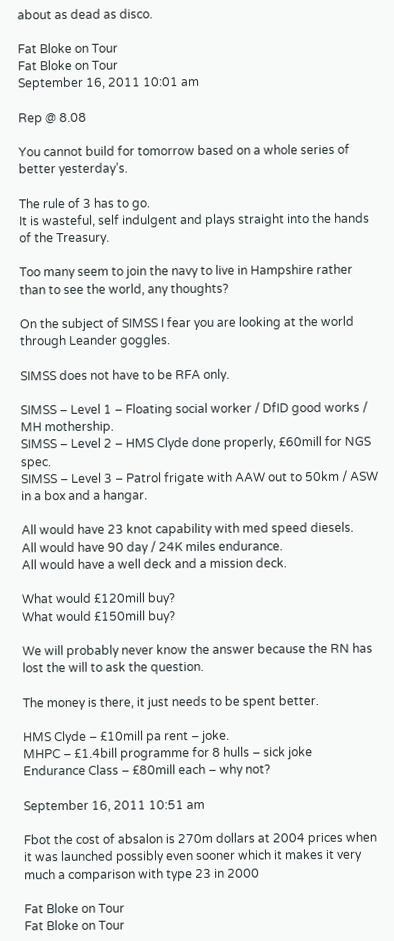about as dead as disco.

Fat Bloke on Tour
Fat Bloke on Tour
September 16, 2011 10:01 am

Rep @ 8.08

You cannot build for tomorrow based on a whole series of better yesterday’s.

The rule of 3 has to go.
It is wasteful, self indulgent and plays straight into the hands of the Treasury.

Too many seem to join the navy to live in Hampshire rather than to see the world, any thoughts?

On the subject of SIMSS I fear you are looking at the world through Leander goggles.

SIMSS does not have to be RFA only.

SIMSS – Level 1 – Floating social worker / DfID good works / MH mothership.
SIMSS – Level 2 – HMS Clyde done properly, £60mill for NGS spec.
SIMSS – Level 3 – Patrol frigate with AAW out to 50km / ASW in a box and a hangar.

All would have 23 knot capability with med speed diesels.
All would have 90 day / 24K miles endurance.
All would have a well deck and a mission deck.

What would £120mill buy?
What would £150mill buy?

We will probably never know the answer because the RN has lost the will to ask the question.

The money is there, it just needs to be spent better.

HMS Clyde – £10mill pa rent – joke.
MHPC – £1.4bill programme for 8 hulls – sick joke
Endurance Class – £80mill each – why not?

September 16, 2011 10:51 am

Fbot the cost of absalon is 270m dollars at 2004 prices when it was launched possibly even sooner which it makes it very much a comparison with type 23 in 2000

Fat Bloke on Tour
Fat Bloke on Tour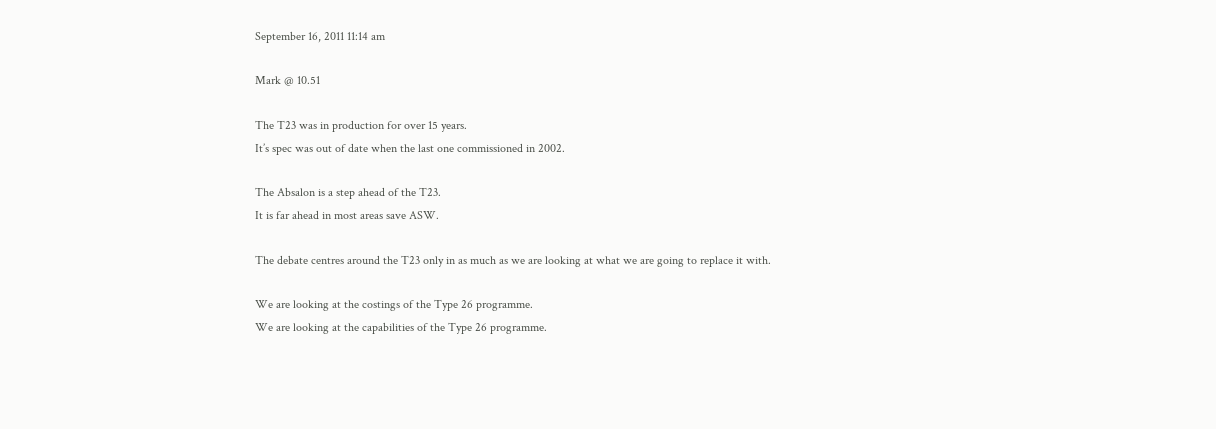September 16, 2011 11:14 am

Mark @ 10.51

The T23 was in production for over 15 years.
It’s spec was out of date when the last one commissioned in 2002.

The Absalon is a step ahead of the T23.
It is far ahead in most areas save ASW.

The debate centres around the T23 only in as much as we are looking at what we are going to replace it with.

We are looking at the costings of the Type 26 programme.
We are looking at the capabilities of the Type 26 programme.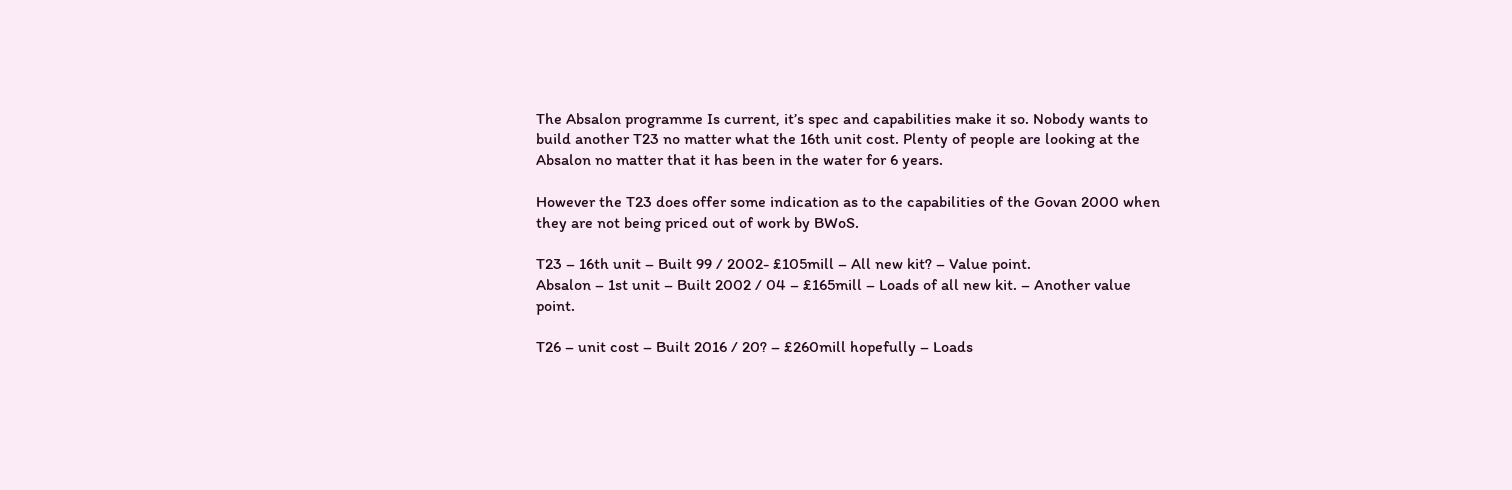The Absalon programme Is current, it’s spec and capabilities make it so. Nobody wants to build another T23 no matter what the 16th unit cost. Plenty of people are looking at the Absalon no matter that it has been in the water for 6 years.

However the T23 does offer some indication as to the capabilities of the Govan 2000 when they are not being priced out of work by BWoS.

T23 – 16th unit – Built 99 / 2002- £105mill – All new kit? – Value point.
Absalon – 1st unit – Built 2002 / 04 – £165mill – Loads of all new kit. – Another value point.

T26 – unit cost – Built 2016 / 20? – £260mill hopefully – Loads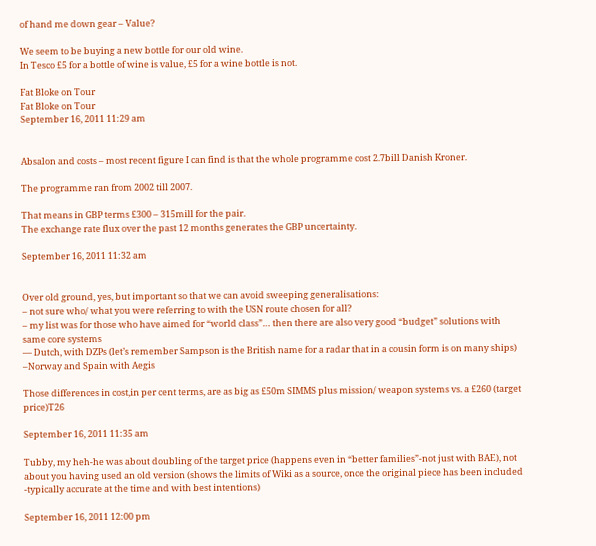of hand me down gear – Value?

We seem to be buying a new bottle for our old wine.
In Tesco £5 for a bottle of wine is value, £5 for a wine bottle is not.

Fat Bloke on Tour
Fat Bloke on Tour
September 16, 2011 11:29 am


Absalon and costs – most recent figure I can find is that the whole programme cost 2.7bill Danish Kroner.

The programme ran from 2002 till 2007.

That means in GBP terms £300 – 315mill for the pair.
The exchange rate flux over the past 12 months generates the GBP uncertainty.

September 16, 2011 11:32 am


Over old ground, yes, but important so that we can avoid sweeping generalisations:
– not sure who/ what you were referring to with the USN route chosen for all?
– my list was for those who have aimed for “world class”… then there are also very good “budget” solutions with same core systems
— Dutch, with DZPs (let’s remember Sampson is the British name for a radar that in a cousin form is on many ships)
–Norway and Spain with Aegis

Those differences in cost,in per cent terms, are as big as £50m SIMMS plus mission/ weapon systems vs. a £260 (target price)T26

September 16, 2011 11:35 am

Tubby, my heh-he was about doubling of the target price (happens even in “better families”-not just with BAE), not about you having used an old version (shows the limits of Wiki as a source, once the original piece has been included -typically accurate at the time and with best intentions)

September 16, 2011 12:00 pm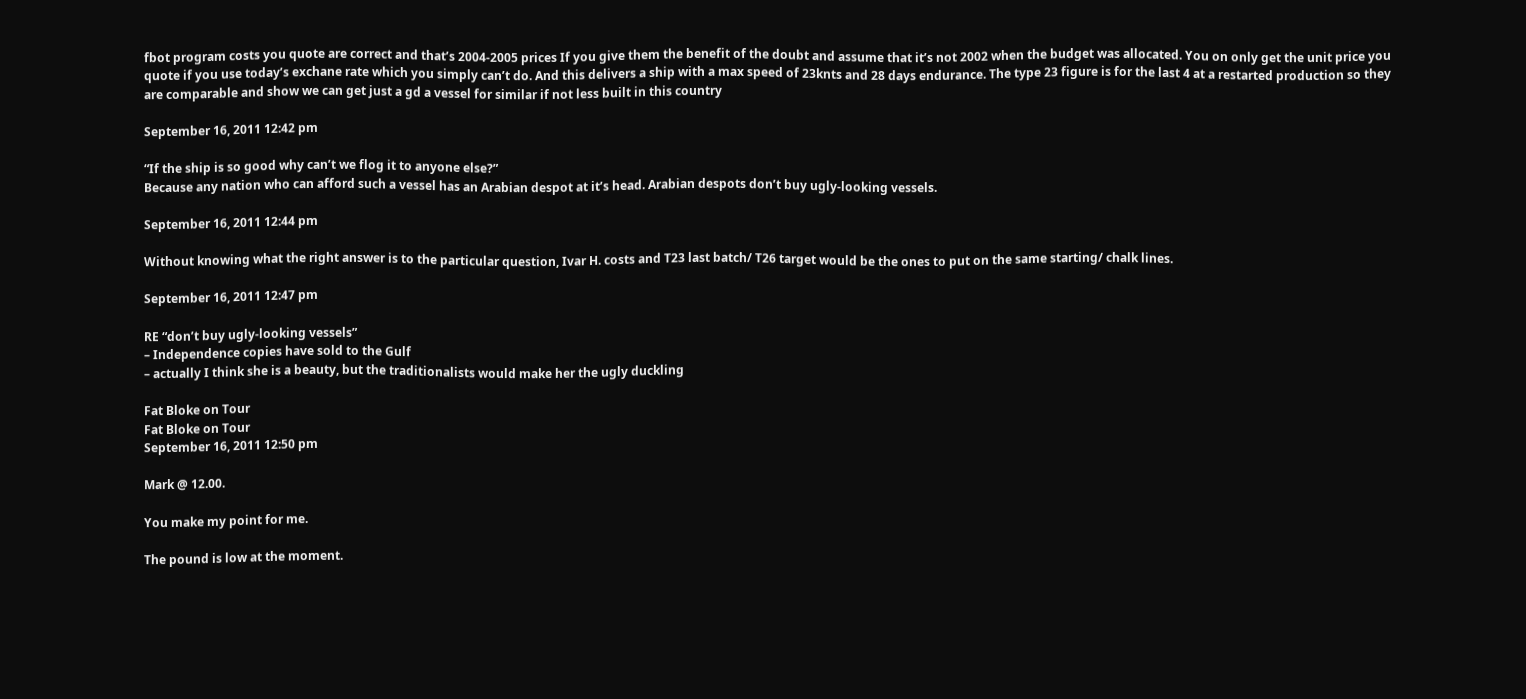fbot program costs you quote are correct and that’s 2004-2005 prices If you give them the benefit of the doubt and assume that it’s not 2002 when the budget was allocated. You on only get the unit price you quote if you use today’s exchane rate which you simply can’t do. And this delivers a ship with a max speed of 23knts and 28 days endurance. The type 23 figure is for the last 4 at a restarted production so they are comparable and show we can get just a gd a vessel for similar if not less built in this country

September 16, 2011 12:42 pm

“If the ship is so good why can’t we flog it to anyone else?”
Because any nation who can afford such a vessel has an Arabian despot at it’s head. Arabian despots don’t buy ugly-looking vessels.

September 16, 2011 12:44 pm

Without knowing what the right answer is to the particular question, Ivar H. costs and T23 last batch/ T26 target would be the ones to put on the same starting/ chalk lines.

September 16, 2011 12:47 pm

RE “don’t buy ugly-looking vessels”
– Independence copies have sold to the Gulf
– actually I think she is a beauty, but the traditionalists would make her the ugly duckling

Fat Bloke on Tour
Fat Bloke on Tour
September 16, 2011 12:50 pm

Mark @ 12.00.

You make my point for me.

The pound is low at the moment.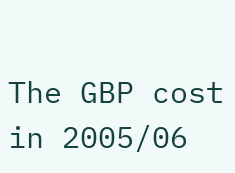The GBP cost in 2005/06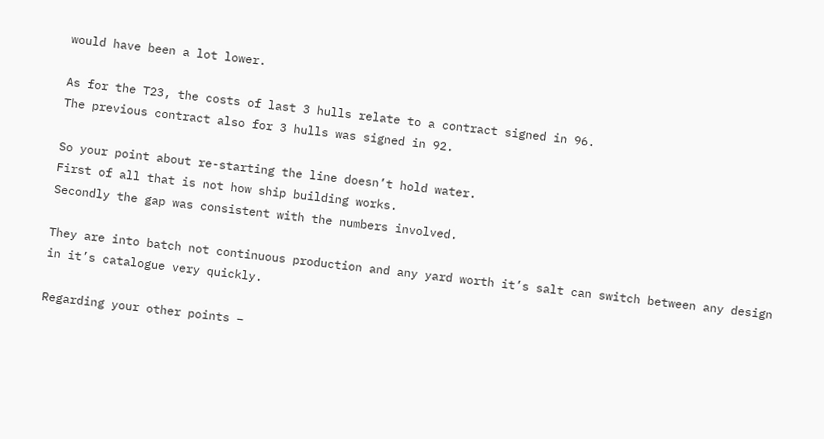would have been a lot lower.

As for the T23, the costs of last 3 hulls relate to a contract signed in 96.
The previous contract also for 3 hulls was signed in 92.

So your point about re-starting the line doesn’t hold water.
First of all that is not how ship building works.
Secondly the gap was consistent with the numbers involved.

They are into batch not continuous production and any yard worth it’s salt can switch between any design in it’s catalogue very quickly.

Regarding your other points –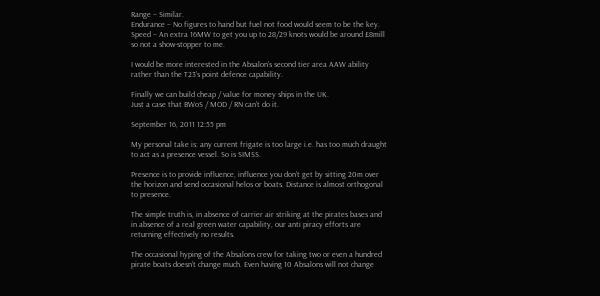Range – Similar.
Endurance – No figures to hand but fuel not food would seem to be the key.
Speed – An extra 16MW to get you up to 28/29 knots would be around £8mill so not a show-stopper to me.

I would be more interested in the Absalon’s second tier area AAW ability rather than the T23’s point defence capability.

Finally we can build cheap / value for money ships in the UK.
Just a case that BWoS / MOD / RN can’t do it.

September 16, 2011 12:55 pm

My personal take is: any current frigate is too large i.e. has too much draught to act as a presence vessel. So is SIMSS.

Presence is to provide influence, influence you don’t get by sitting 20m over the horizon and send occasional helos or boats. Distance is almost orthogonal to presence.

The simple truth is, in absence of carrier air striking at the pirates bases and in absence of a real green water capability, our anti piracy efforts are returning effectively no results.

The occasional hyping of the Absalons crew for taking two or even a hundred pirate boats doesn’t change much. Even having 10 Absalons will not change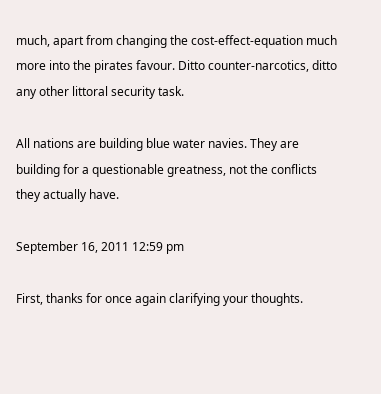much, apart from changing the cost-effect-equation much more into the pirates favour. Ditto counter-narcotics, ditto any other littoral security task.

All nations are building blue water navies. They are building for a questionable greatness, not the conflicts they actually have.

September 16, 2011 12:59 pm

First, thanks for once again clarifying your thoughts.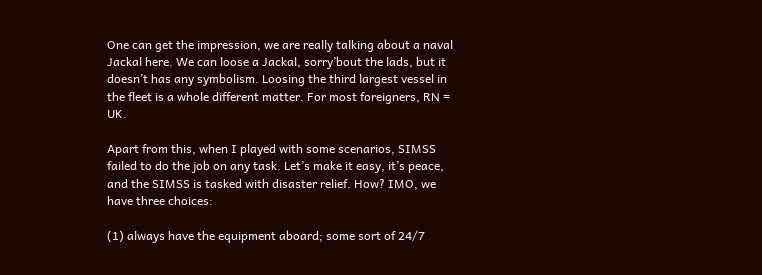One can get the impression, we are really talking about a naval Jackal here. We can loose a Jackal, sorry’bout the lads, but it doesn’t has any symbolism. Loosing the third largest vessel in the fleet is a whole different matter. For most foreigners, RN = UK.

Apart from this, when I played with some scenarios, SIMSS failed to do the job on any task. Let’s make it easy, it’s peace, and the SIMSS is tasked with disaster relief. How? IMO, we have three choices:

(1) always have the equipment aboard; some sort of 24/7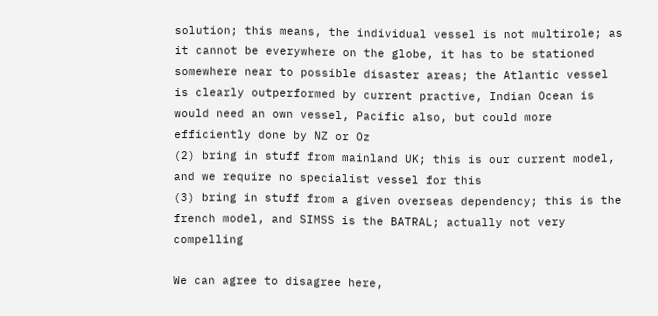solution; this means, the individual vessel is not multirole; as it cannot be everywhere on the globe, it has to be stationed somewhere near to possible disaster areas; the Atlantic vessel is clearly outperformed by current practive, Indian Ocean is would need an own vessel, Pacific also, but could more efficiently done by NZ or Oz
(2) bring in stuff from mainland UK; this is our current model, and we require no specialist vessel for this
(3) bring in stuff from a given overseas dependency; this is the french model, and SIMSS is the BATRAL; actually not very compelling

We can agree to disagree here,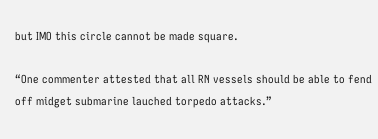but IMO this circle cannot be made square.

“One commenter attested that all RN vessels should be able to fend off midget submarine lauched torpedo attacks.”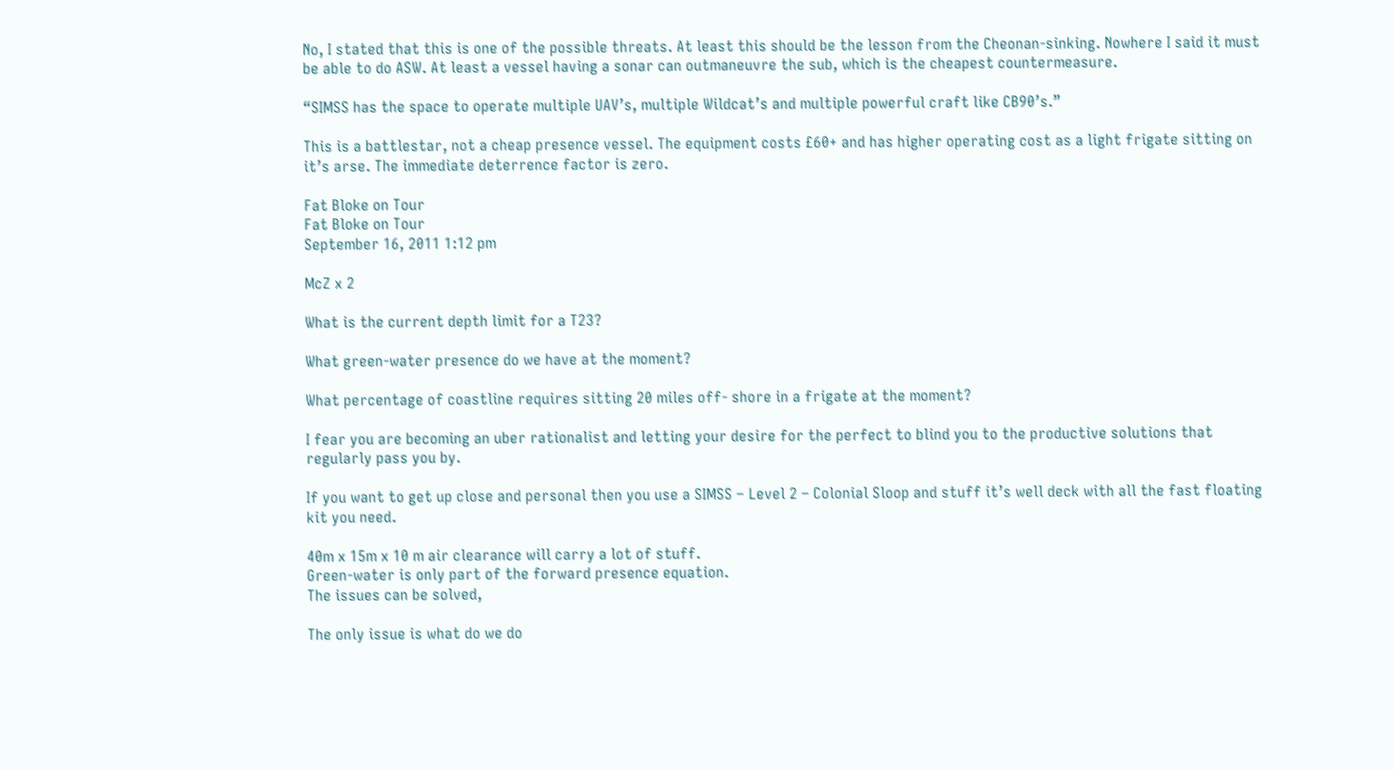No, I stated that this is one of the possible threats. At least this should be the lesson from the Cheonan-sinking. Nowhere I said it must be able to do ASW. At least a vessel having a sonar can outmaneuvre the sub, which is the cheapest countermeasure.

“SIMSS has the space to operate multiple UAV’s, multiple Wildcat’s and multiple powerful craft like CB90’s.”

This is a battlestar, not a cheap presence vessel. The equipment costs £60+ and has higher operating cost as a light frigate sitting on it’s arse. The immediate deterrence factor is zero.

Fat Bloke on Tour
Fat Bloke on Tour
September 16, 2011 1:12 pm

McZ x 2

What is the current depth limit for a T23?

What green-water presence do we have at the moment?

What percentage of coastline requires sitting 20 miles off- shore in a frigate at the moment?

I fear you are becoming an uber rationalist and letting your desire for the perfect to blind you to the productive solutions that regularly pass you by.

If you want to get up close and personal then you use a SIMSS – Level 2 – Colonial Sloop and stuff it’s well deck with all the fast floating kit you need.

40m x 15m x 10 m air clearance will carry a lot of stuff.
Green-water is only part of the forward presence equation.
The issues can be solved,

The only issue is what do we do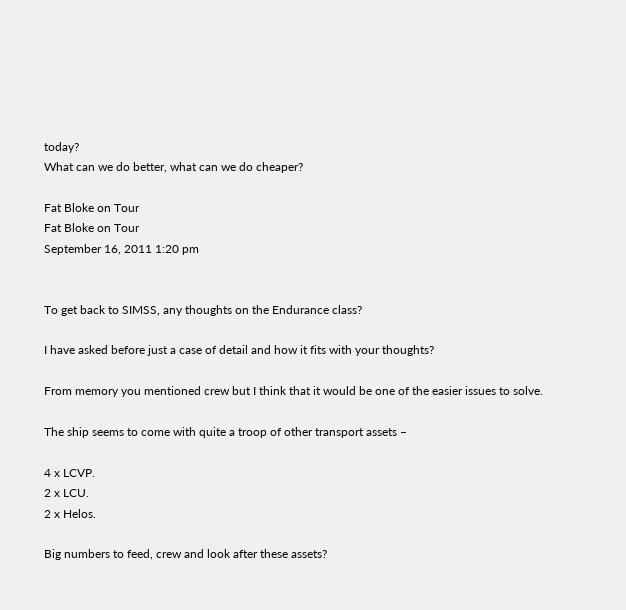today?
What can we do better, what can we do cheaper?

Fat Bloke on Tour
Fat Bloke on Tour
September 16, 2011 1:20 pm


To get back to SIMSS, any thoughts on the Endurance class?

I have asked before just a case of detail and how it fits with your thoughts?

From memory you mentioned crew but I think that it would be one of the easier issues to solve.

The ship seems to come with quite a troop of other transport assets –

4 x LCVP.
2 x LCU.
2 x Helos.

Big numbers to feed, crew and look after these assets?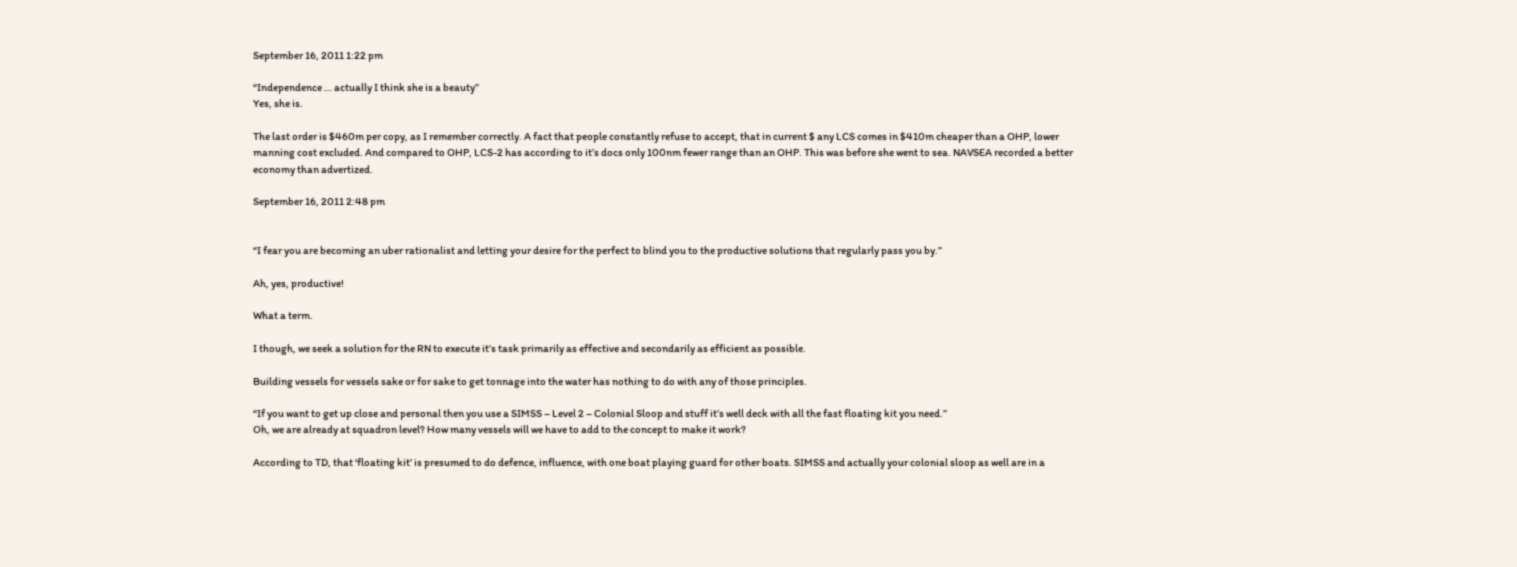September 16, 2011 1:22 pm

“Independence … actually I think she is a beauty”
Yes, she is.

The last order is $460m per copy, as I remember correctly. A fact that people constantly refuse to accept, that in current $ any LCS comes in $410m cheaper than a OHP, lower manning cost excluded. And compared to OHP, LCS-2 has according to it’s docs only 100nm fewer range than an OHP. This was before she went to sea. NAVSEA recorded a better economy than advertized.

September 16, 2011 2:48 pm


“I fear you are becoming an uber rationalist and letting your desire for the perfect to blind you to the productive solutions that regularly pass you by.”

Ah, yes, productive!

What a term.

I though, we seek a solution for the RN to execute it’s task primarily as effective and secondarily as efficient as possible.

Building vessels for vessels sake or for sake to get tonnage into the water has nothing to do with any of those principles.

“If you want to get up close and personal then you use a SIMSS – Level 2 – Colonial Sloop and stuff it’s well deck with all the fast floating kit you need.”
Oh, we are already at squadron level? How many vessels will we have to add to the concept to make it work?

According to TD, that ‘floating kit’ is presumed to do defence, influence, with one boat playing guard for other boats. SIMSS and actually your colonial sloop as well are in a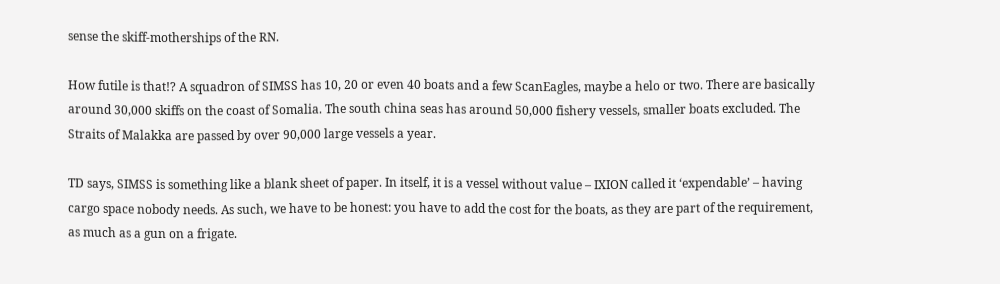sense the skiff-motherships of the RN.

How futile is that!? A squadron of SIMSS has 10, 20 or even 40 boats and a few ScanEagles, maybe a helo or two. There are basically around 30,000 skiffs on the coast of Somalia. The south china seas has around 50,000 fishery vessels, smaller boats excluded. The Straits of Malakka are passed by over 90,000 large vessels a year.

TD says, SIMSS is something like a blank sheet of paper. In itself, it is a vessel without value – IXION called it ‘expendable’ – having cargo space nobody needs. As such, we have to be honest: you have to add the cost for the boats, as they are part of the requirement, as much as a gun on a frigate.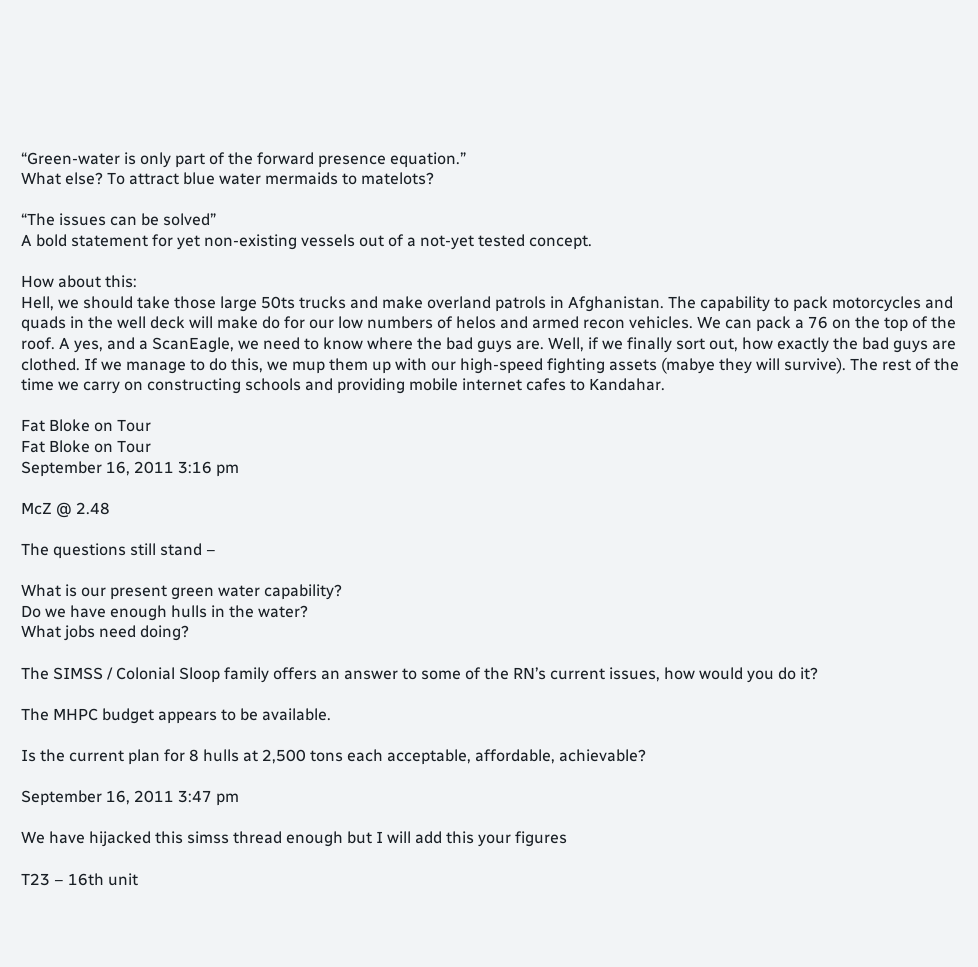“Green-water is only part of the forward presence equation.”
What else? To attract blue water mermaids to matelots?

“The issues can be solved”
A bold statement for yet non-existing vessels out of a not-yet tested concept.

How about this:
Hell, we should take those large 50ts trucks and make overland patrols in Afghanistan. The capability to pack motorcycles and quads in the well deck will make do for our low numbers of helos and armed recon vehicles. We can pack a 76 on the top of the roof. A yes, and a ScanEagle, we need to know where the bad guys are. Well, if we finally sort out, how exactly the bad guys are clothed. If we manage to do this, we mup them up with our high-speed fighting assets (mabye they will survive). The rest of the time we carry on constructing schools and providing mobile internet cafes to Kandahar.

Fat Bloke on Tour
Fat Bloke on Tour
September 16, 2011 3:16 pm

McZ @ 2.48

The questions still stand –

What is our present green water capability?
Do we have enough hulls in the water?
What jobs need doing?

The SIMSS / Colonial Sloop family offers an answer to some of the RN’s current issues, how would you do it?

The MHPC budget appears to be available.

Is the current plan for 8 hulls at 2,500 tons each acceptable, affordable, achievable?

September 16, 2011 3:47 pm

We have hijacked this simss thread enough but I will add this your figures

T23 – 16th unit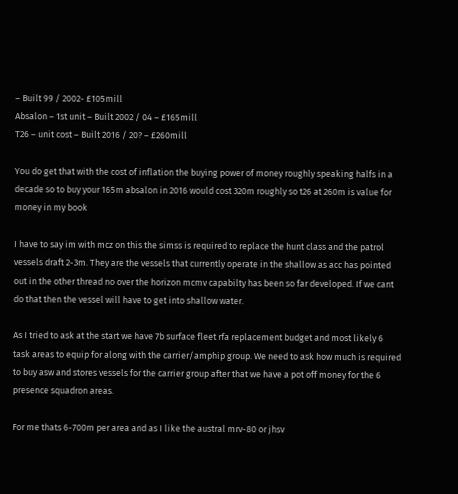– Built 99 / 2002- £105mill
Absalon – 1st unit – Built 2002 / 04 – £165mill
T26 – unit cost – Built 2016 / 20? – £260mill

You do get that with the cost of inflation the buying power of money roughly speaking halfs in a decade so to buy your 165m absalon in 2016 would cost 320m roughly so t26 at 260m is value for money in my book

I have to say im with mcz on this the simss is required to replace the hunt class and the patrol vessels draft 2-3m. They are the vessels that currently operate in the shallow as acc has pointed out in the other thread no over the horizon mcmv capabilty has been so far developed. If we cant do that then the vessel will have to get into shallow water.

As I tried to ask at the start we have 7b surface fleet rfa replacement budget and most likely 6 task areas to equip for along with the carrier/amphip group. We need to ask how much is required to buy asw and stores vessels for the carrier group after that we have a pot off money for the 6 presence squadron areas.

For me thats 6-700m per area and as I like the austral mrv-80 or jhsv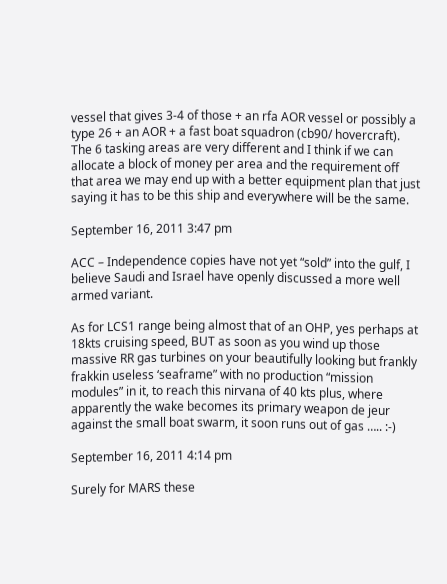vessel that gives 3-4 of those + an rfa AOR vessel or possibly a type 26 + an AOR + a fast boat squadron (cb90/ hovercraft). The 6 tasking areas are very different and I think if we can allocate a block of money per area and the requirement off that area we may end up with a better equipment plan that just saying it has to be this ship and everywhere will be the same.

September 16, 2011 3:47 pm

ACC – Independence copies have not yet “sold” into the gulf, I believe Saudi and Israel have openly discussed a more well armed variant.

As for LCS1 range being almost that of an OHP, yes perhaps at 18kts cruising speed, BUT as soon as you wind up those massive RR gas turbines on your beautifully looking but frankly frakkin useless ‘seaframe” with no production “mission modules” in it, to reach this nirvana of 40 kts plus, where apparently the wake becomes its primary weapon de jeur against the small boat swarm, it soon runs out of gas ….. :-)

September 16, 2011 4:14 pm

Surely for MARS these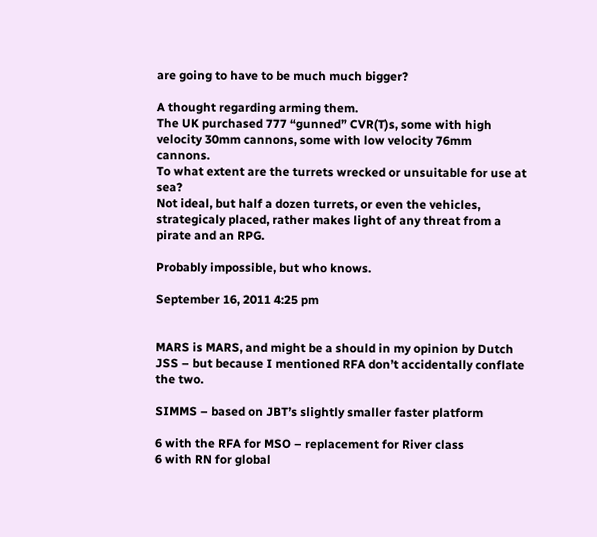are going to have to be much much bigger?

A thought regarding arming them.
The UK purchased 777 “gunned” CVR(T)s, some with high velocity 30mm cannons, some with low velocity 76mm cannons.
To what extent are the turrets wrecked or unsuitable for use at sea?
Not ideal, but half a dozen turrets, or even the vehicles, strategicaly placed, rather makes light of any threat from a pirate and an RPG.

Probably impossible, but who knows.

September 16, 2011 4:25 pm


MARS is MARS, and might be a should in my opinion by Dutch JSS – but because I mentioned RFA don’t accidentally conflate the two.

SIMMS – based on JBT’s slightly smaller faster platform

6 with the RFA for MSO – replacement for River class
6 with RN for global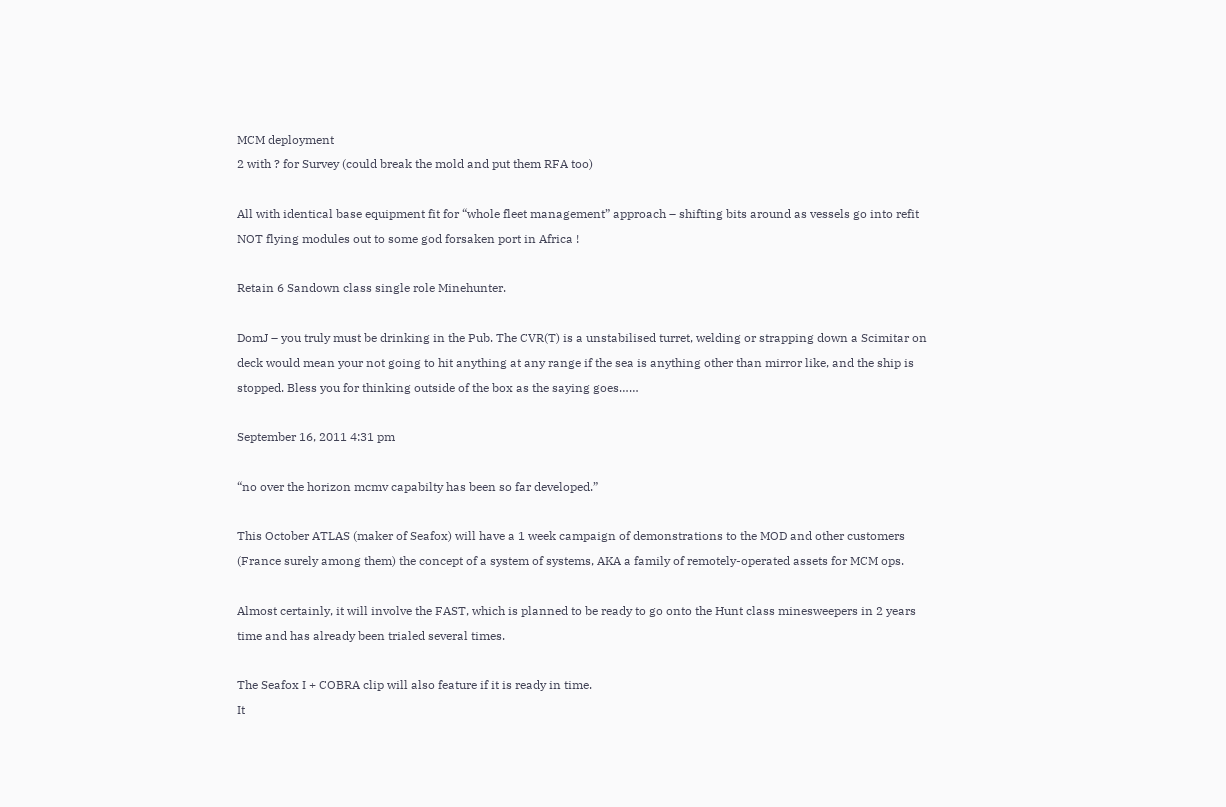MCM deployment
2 with ? for Survey (could break the mold and put them RFA too)

All with identical base equipment fit for “whole fleet management” approach – shifting bits around as vessels go into refit NOT flying modules out to some god forsaken port in Africa !

Retain 6 Sandown class single role Minehunter.

DomJ – you truly must be drinking in the Pub. The CVR(T) is a unstabilised turret, welding or strapping down a Scimitar on deck would mean your not going to hit anything at any range if the sea is anything other than mirror like, and the ship is stopped. Bless you for thinking outside of the box as the saying goes……

September 16, 2011 4:31 pm

“no over the horizon mcmv capabilty has been so far developed.”

This October ATLAS (maker of Seafox) will have a 1 week campaign of demonstrations to the MOD and other customers (France surely among them) the concept of a system of systems, AKA a family of remotely-operated assets for MCM ops.

Almost certainly, it will involve the FAST, which is planned to be ready to go onto the Hunt class minesweepers in 2 years time and has already been trialed several times.

The Seafox I + COBRA clip will also feature if it is ready in time.
It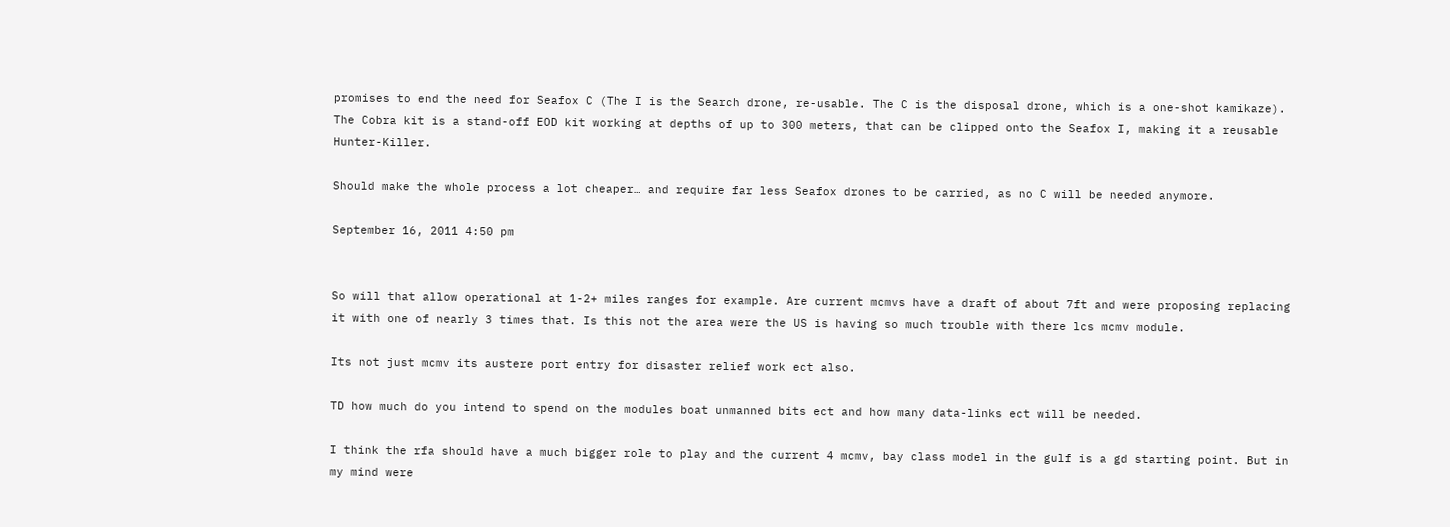promises to end the need for Seafox C (The I is the Search drone, re-usable. The C is the disposal drone, which is a one-shot kamikaze). The Cobra kit is a stand-off EOD kit working at depths of up to 300 meters, that can be clipped onto the Seafox I, making it a reusable Hunter-Killer.

Should make the whole process a lot cheaper… and require far less Seafox drones to be carried, as no C will be needed anymore.

September 16, 2011 4:50 pm


So will that allow operational at 1-2+ miles ranges for example. Are current mcmvs have a draft of about 7ft and were proposing replacing it with one of nearly 3 times that. Is this not the area were the US is having so much trouble with there lcs mcmv module.

Its not just mcmv its austere port entry for disaster relief work ect also.

TD how much do you intend to spend on the modules boat unmanned bits ect and how many data-links ect will be needed.

I think the rfa should have a much bigger role to play and the current 4 mcmv, bay class model in the gulf is a gd starting point. But in my mind were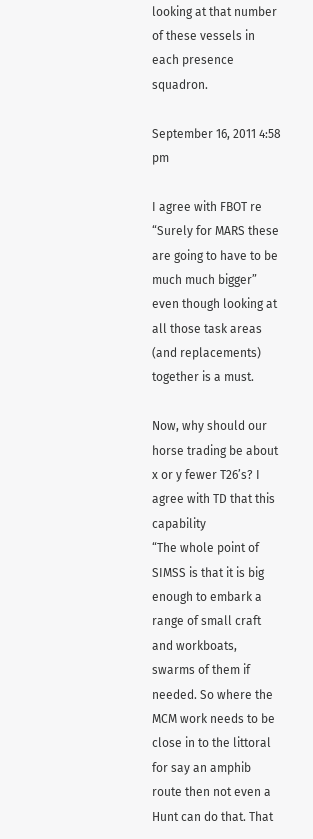looking at that number of these vessels in each presence squadron.

September 16, 2011 4:58 pm

I agree with FBOT re “Surely for MARS these are going to have to be much much bigger” even though looking at all those task areas (and replacements) together is a must.

Now, why should our horse trading be about x or y fewer T26’s? I agree with TD that this capability
“The whole point of SIMSS is that it is big enough to embark a range of small craft and workboats, swarms of them if needed. So where the MCM work needs to be close in to the littoral for say an amphib route then not even a Hunt can do that. That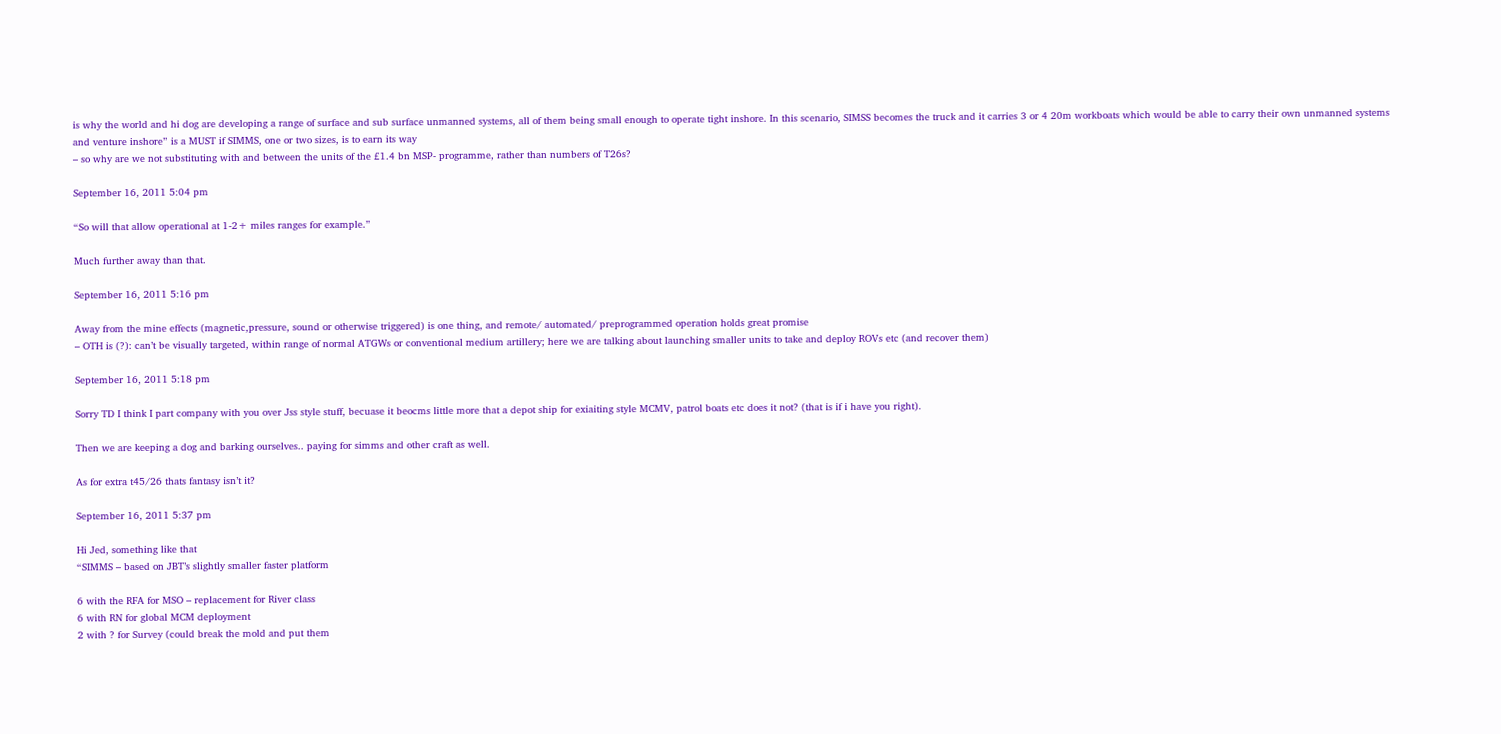is why the world and hi dog are developing a range of surface and sub surface unmanned systems, all of them being small enough to operate tight inshore. In this scenario, SIMSS becomes the truck and it carries 3 or 4 20m workboats which would be able to carry their own unmanned systems and venture inshore” is a MUST if SIMMS, one or two sizes, is to earn its way
– so why are we not substituting with and between the units of the £1.4 bn MSP- programme, rather than numbers of T26s?

September 16, 2011 5:04 pm

“So will that allow operational at 1-2+ miles ranges for example.”

Much further away than that.

September 16, 2011 5:16 pm

Away from the mine effects (magnetic,pressure, sound or otherwise triggered) is one thing, and remote/ automated/ preprogrammed operation holds great promise
– OTH is (?): can’t be visually targeted, within range of normal ATGWs or conventional medium artillery; here we are talking about launching smaller units to take and deploy ROVs etc (and recover them)

September 16, 2011 5:18 pm

Sorry TD I think I part company with you over Jss style stuff, becuase it beocms little more that a depot ship for exiaiting style MCMV, patrol boats etc does it not? (that is if i have you right).

Then we are keeping a dog and barking ourselves.. paying for simms and other craft as well.

As for extra t45/26 thats fantasy isn’t it?

September 16, 2011 5:37 pm

Hi Jed, something like that
“SIMMS – based on JBT’s slightly smaller faster platform

6 with the RFA for MSO – replacement for River class
6 with RN for global MCM deployment
2 with ? for Survey (could break the mold and put them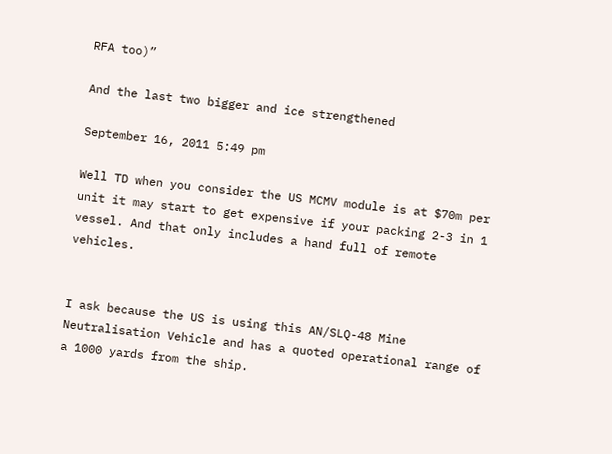RFA too)”

And the last two bigger and ice strengthened

September 16, 2011 5:49 pm

Well TD when you consider the US MCMV module is at $70m per unit it may start to get expensive if your packing 2-3 in 1 vessel. And that only includes a hand full of remote vehicles.


I ask because the US is using this AN/SLQ-48 Mine Neutralisation Vehicle and has a quoted operational range of a 1000 yards from the ship.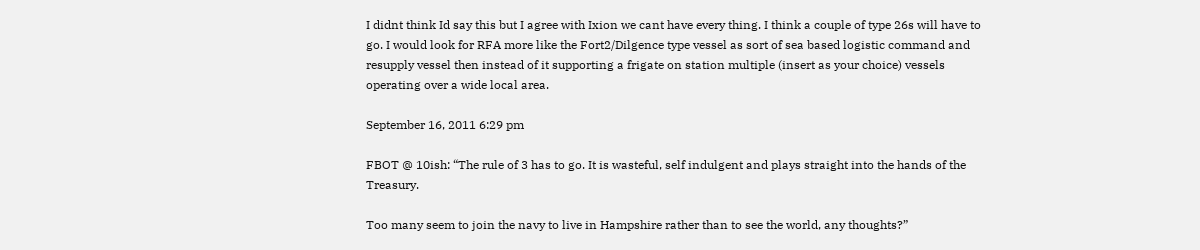I didnt think Id say this but I agree with Ixion we cant have every thing. I think a couple of type 26s will have to go. I would look for RFA more like the Fort2/Dilgence type vessel as sort of sea based logistic command and resupply vessel then instead of it supporting a frigate on station multiple (insert as your choice) vessels operating over a wide local area.

September 16, 2011 6:29 pm

FBOT @ 10ish: “The rule of 3 has to go. It is wasteful, self indulgent and plays straight into the hands of the Treasury.

Too many seem to join the navy to live in Hampshire rather than to see the world, any thoughts?”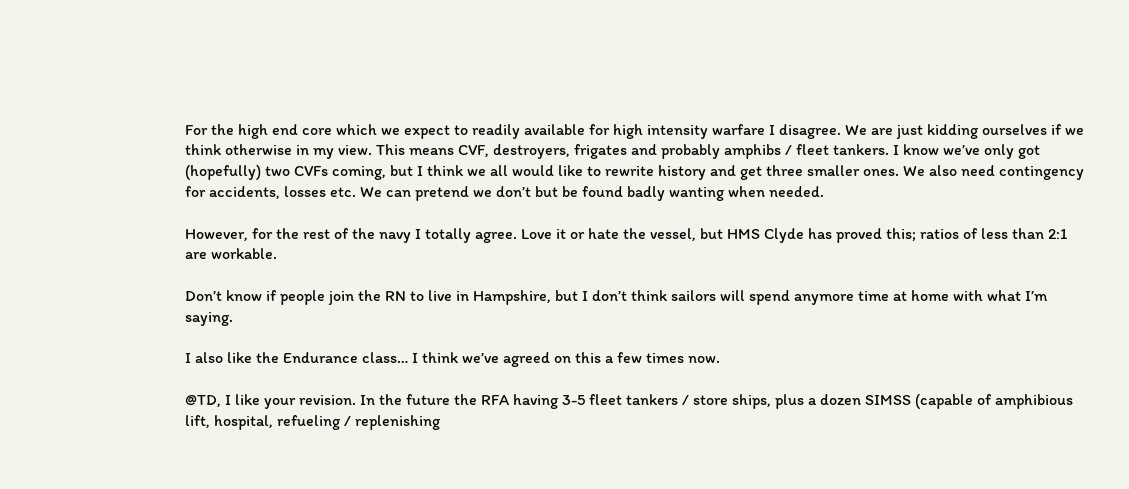For the high end core which we expect to readily available for high intensity warfare I disagree. We are just kidding ourselves if we think otherwise in my view. This means CVF, destroyers, frigates and probably amphibs / fleet tankers. I know we’ve only got (hopefully) two CVFs coming, but I think we all would like to rewrite history and get three smaller ones. We also need contingency for accidents, losses etc. We can pretend we don’t but be found badly wanting when needed.

However, for the rest of the navy I totally agree. Love it or hate the vessel, but HMS Clyde has proved this; ratios of less than 2:1 are workable.

Don’t know if people join the RN to live in Hampshire, but I don’t think sailors will spend anymore time at home with what I’m saying.

I also like the Endurance class… I think we’ve agreed on this a few times now.

@TD, I like your revision. In the future the RFA having 3-5 fleet tankers / store ships, plus a dozen SIMSS (capable of amphibious lift, hospital, refueling / replenishing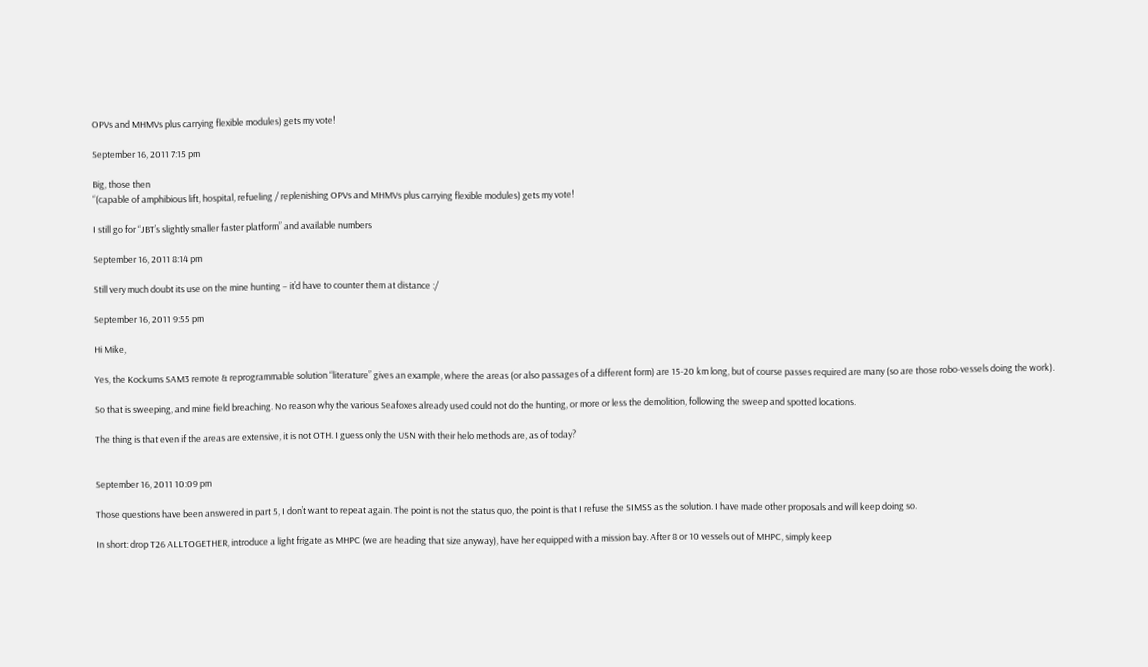OPVs and MHMVs plus carrying flexible modules) gets my vote!

September 16, 2011 7:15 pm

Big, those then
“(capable of amphibious lift, hospital, refueling / replenishing OPVs and MHMVs plus carrying flexible modules) gets my vote!

I still go for “JBT’s slightly smaller faster platform” and available numbers

September 16, 2011 8:14 pm

Still very much doubt its use on the mine hunting – it’d have to counter them at distance :/

September 16, 2011 9:55 pm

Hi Mike,

Yes, the Kockums SAM3 remote & reprogrammable solution “literature” gives an example, where the areas (or also passages of a different form) are 15-20 km long, but of course passes required are many (so are those robo-vessels doing the work).

So that is sweeping, and mine field breaching. No reason why the various Seafoxes already used could not do the hunting, or more or less the demolition, following the sweep and spotted locations.

The thing is that even if the areas are extensive, it is not OTH. I guess only the USN with their helo methods are, as of today?


September 16, 2011 10:09 pm

Those questions have been answered in part 5, I don’t want to repeat again. The point is not the status quo, the point is that I refuse the SIMSS as the solution. I have made other proposals and will keep doing so.

In short: drop T26 ALLTOGETHER, introduce a light frigate as MHPC (we are heading that size anyway), have her equipped with a mission bay. After 8 or 10 vessels out of MHPC, simply keep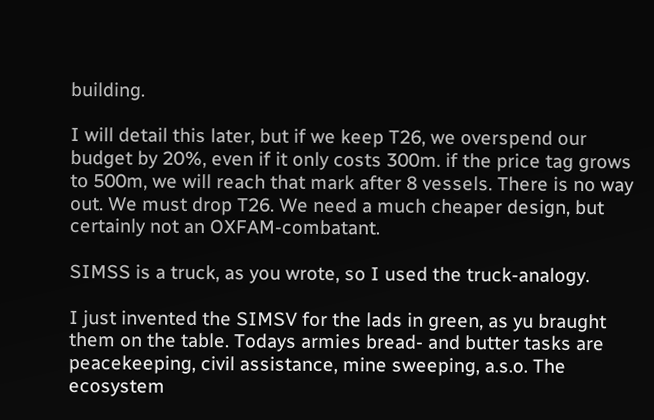building.

I will detail this later, but if we keep T26, we overspend our budget by 20%, even if it only costs 300m. if the price tag grows to 500m, we will reach that mark after 8 vessels. There is no way out. We must drop T26. We need a much cheaper design, but certainly not an OXFAM-combatant.

SIMSS is a truck, as you wrote, so I used the truck-analogy.

I just invented the SIMSV for the lads in green, as yu braught them on the table. Todays armies bread- and butter tasks are peacekeeping, civil assistance, mine sweeping, a.s.o. The ecosystem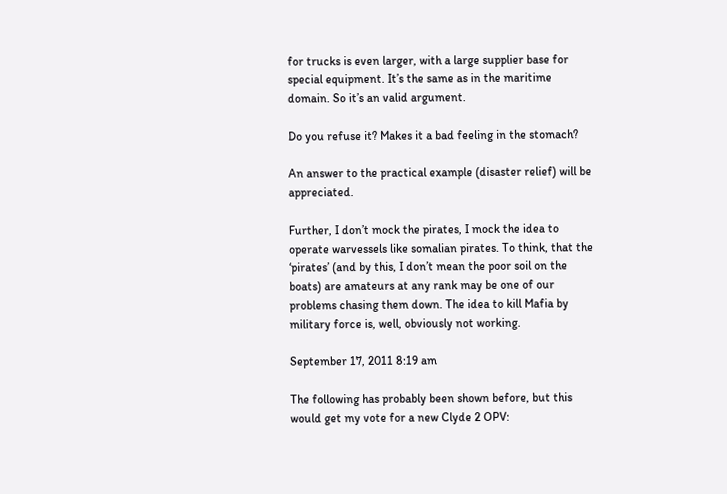for trucks is even larger, with a large supplier base for special equipment. It’s the same as in the maritime domain. So it’s an valid argument.

Do you refuse it? Makes it a bad feeling in the stomach?

An answer to the practical example (disaster relief) will be appreciated.

Further, I don’t mock the pirates, I mock the idea to operate warvessels like somalian pirates. To think, that the ‘pirates’ (and by this, I don’t mean the poor soil on the boats) are amateurs at any rank may be one of our problems chasing them down. The idea to kill Mafia by military force is, well, obviously not working.

September 17, 2011 8:19 am

The following has probably been shown before, but this would get my vote for a new Clyde 2 OPV: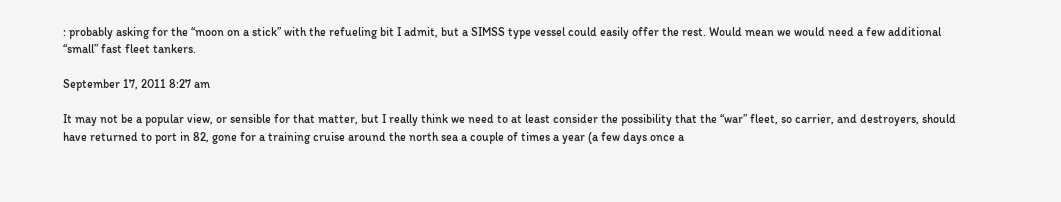: probably asking for the “moon on a stick” with the refueling bit I admit, but a SIMSS type vessel could easily offer the rest. Would mean we would need a few additional “small” fast fleet tankers.

September 17, 2011 8:27 am

It may not be a popular view, or sensible for that matter, but I really think we need to at least consider the possibility that the “war” fleet, so carrier, and destroyers, should have returned to port in 82, gone for a training cruise around the north sea a couple of times a year (a few days once a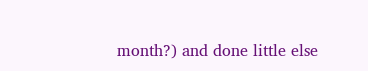month?) and done little else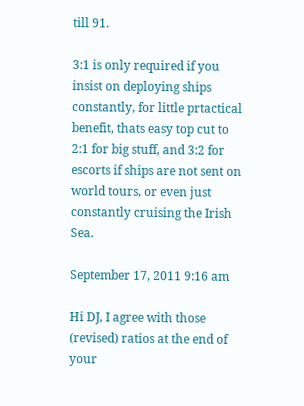till 91.

3:1 is only required if you insist on deploying ships constantly, for little prtactical benefit, thats easy top cut to 2:1 for big stuff, and 3:2 for escorts if ships are not sent on world tours, or even just constantly cruising the Irish Sea.

September 17, 2011 9:16 am

Hi DJ, I agree with those (revised) ratios at the end of your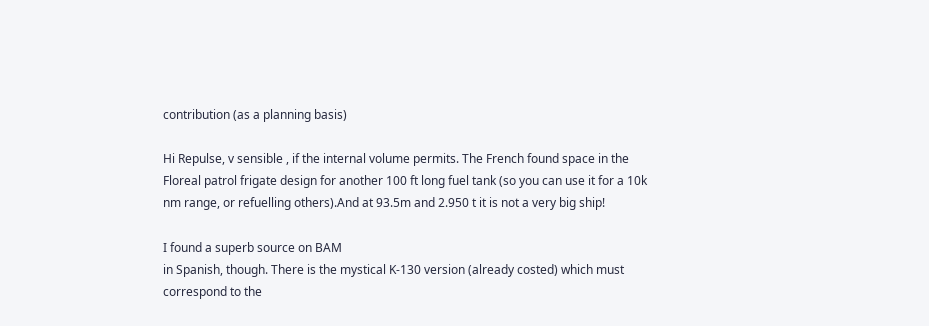contribution (as a planning basis)

Hi Repulse, v sensible , if the internal volume permits. The French found space in the Floreal patrol frigate design for another 100 ft long fuel tank (so you can use it for a 10k nm range, or refuelling others).And at 93.5m and 2.950 t it is not a very big ship!

I found a superb source on BAM
in Spanish, though. There is the mystical K-130 version (already costed) which must correspond to the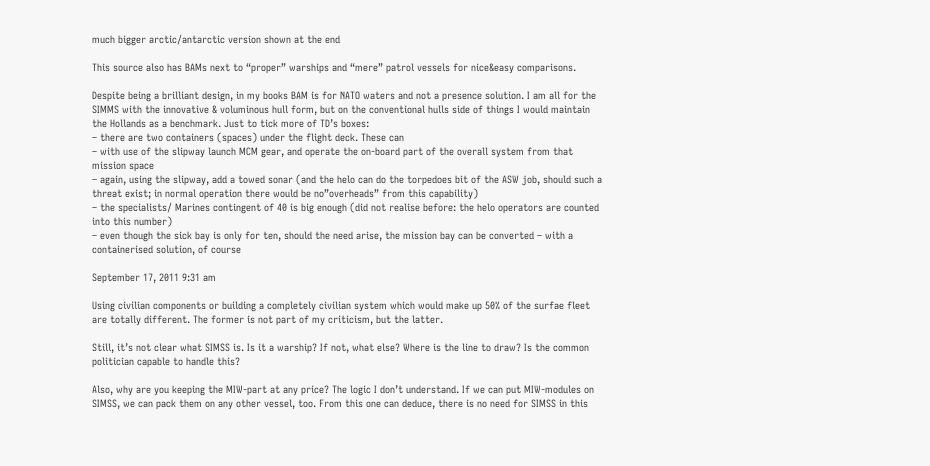much bigger arctic/antarctic version shown at the end

This source also has BAMs next to “proper” warships and “mere” patrol vessels for nice&easy comparisons.

Despite being a brilliant design, in my books BAM is for NATO waters and not a presence solution. I am all for the SIMMS with the innovative & voluminous hull form, but on the conventional hulls side of things I would maintain the Hollands as a benchmark. Just to tick more of TD’s boxes:
– there are two containers (spaces) under the flight deck. These can
– with use of the slipway launch MCM gear, and operate the on-board part of the overall system from that mission space
– again, using the slipway, add a towed sonar (and the helo can do the torpedoes bit of the ASW job, should such a threat exist; in normal operation there would be no”overheads” from this capability)
– the specialists/ Marines contingent of 40 is big enough (did not realise before: the helo operators are counted into this number)
– even though the sick bay is only for ten, should the need arise, the mission bay can be converted – with a containerised solution, of course

September 17, 2011 9:31 am

Using civilian components or building a completely civilian system which would make up 50% of the surfae fleet are totally different. The former is not part of my criticism, but the latter.

Still, it’s not clear what SIMSS is. Is it a warship? If not, what else? Where is the line to draw? Is the common politician capable to handle this?

Also, why are you keeping the MIW-part at any price? The logic I don’t understand. If we can put MIW-modules on SIMSS, we can pack them on any other vessel, too. From this one can deduce, there is no need for SIMSS in this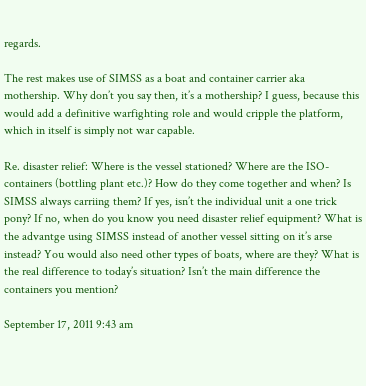regards.

The rest makes use of SIMSS as a boat and container carrier aka mothership. Why don’t you say then, it’s a mothership? I guess, because this would add a definitive warfighting role and would cripple the platform, which in itself is simply not war capable.

Re. disaster relief: Where is the vessel stationed? Where are the ISO-containers (bottling plant etc.)? How do they come together and when? Is SIMSS always carriing them? If yes, isn’t the individual unit a one trick pony? If no, when do you know you need disaster relief equipment? What is the advantge using SIMSS instead of another vessel sitting on it’s arse instead? You would also need other types of boats, where are they? What is the real difference to today’s situation? Isn’t the main difference the containers you mention?

September 17, 2011 9:43 am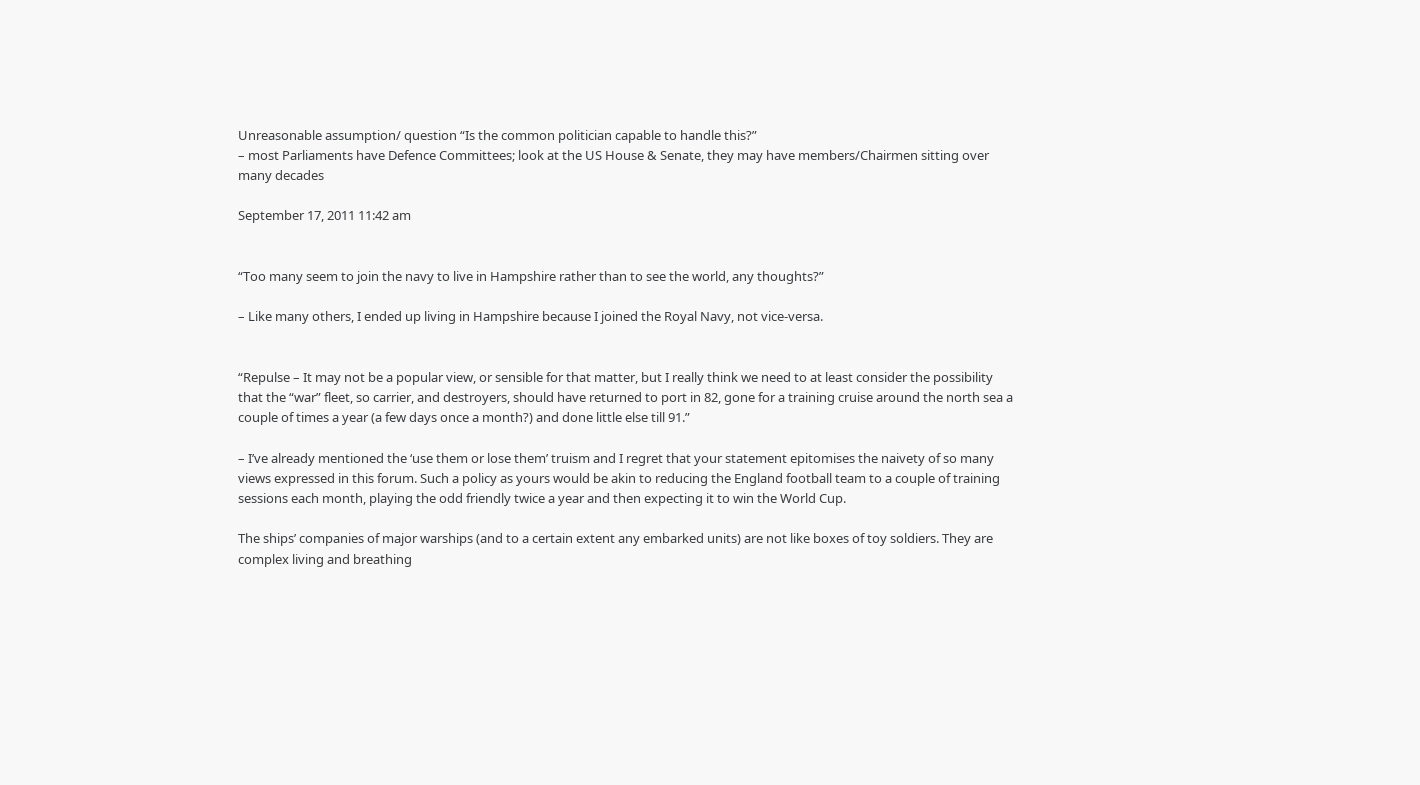Unreasonable assumption/ question “Is the common politician capable to handle this?”
– most Parliaments have Defence Committees; look at the US House & Senate, they may have members/Chairmen sitting over many decades

September 17, 2011 11:42 am


“Too many seem to join the navy to live in Hampshire rather than to see the world, any thoughts?”

– Like many others, I ended up living in Hampshire because I joined the Royal Navy, not vice-versa.


“Repulse – It may not be a popular view, or sensible for that matter, but I really think we need to at least consider the possibility that the “war” fleet, so carrier, and destroyers, should have returned to port in 82, gone for a training cruise around the north sea a couple of times a year (a few days once a month?) and done little else till 91.”

– I’ve already mentioned the ‘use them or lose them’ truism and I regret that your statement epitomises the naivety of so many views expressed in this forum. Such a policy as yours would be akin to reducing the England football team to a couple of training sessions each month, playing the odd friendly twice a year and then expecting it to win the World Cup.

The ships’ companies of major warships (and to a certain extent any embarked units) are not like boxes of toy soldiers. They are complex living and breathing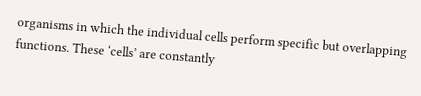organisms in which the individual cells perform specific but overlapping functions. These ‘cells’ are constantly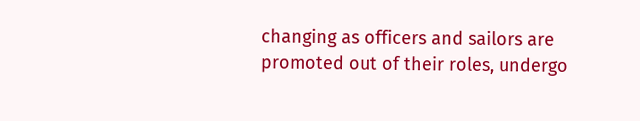changing as officers and sailors are promoted out of their roles, undergo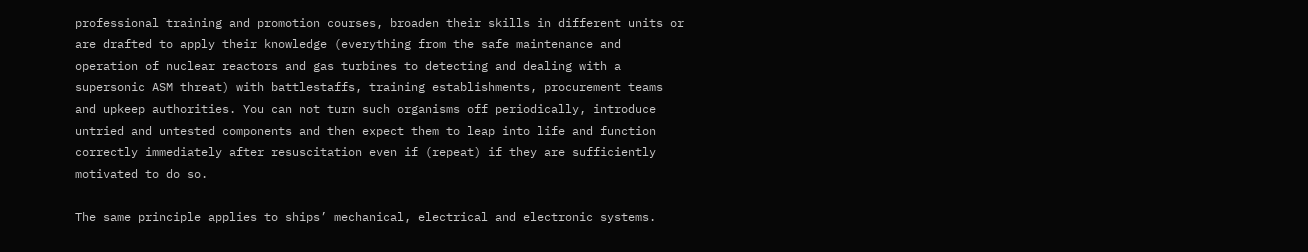professional training and promotion courses, broaden their skills in different units or are drafted to apply their knowledge (everything from the safe maintenance and operation of nuclear reactors and gas turbines to detecting and dealing with a supersonic ASM threat) with battlestaffs, training establishments, procurement teams and upkeep authorities. You can not turn such organisms off periodically, introduce untried and untested components and then expect them to leap into life and function correctly immediately after resuscitation even if (repeat) if they are sufficiently motivated to do so.

The same principle applies to ships’ mechanical, electrical and electronic systems.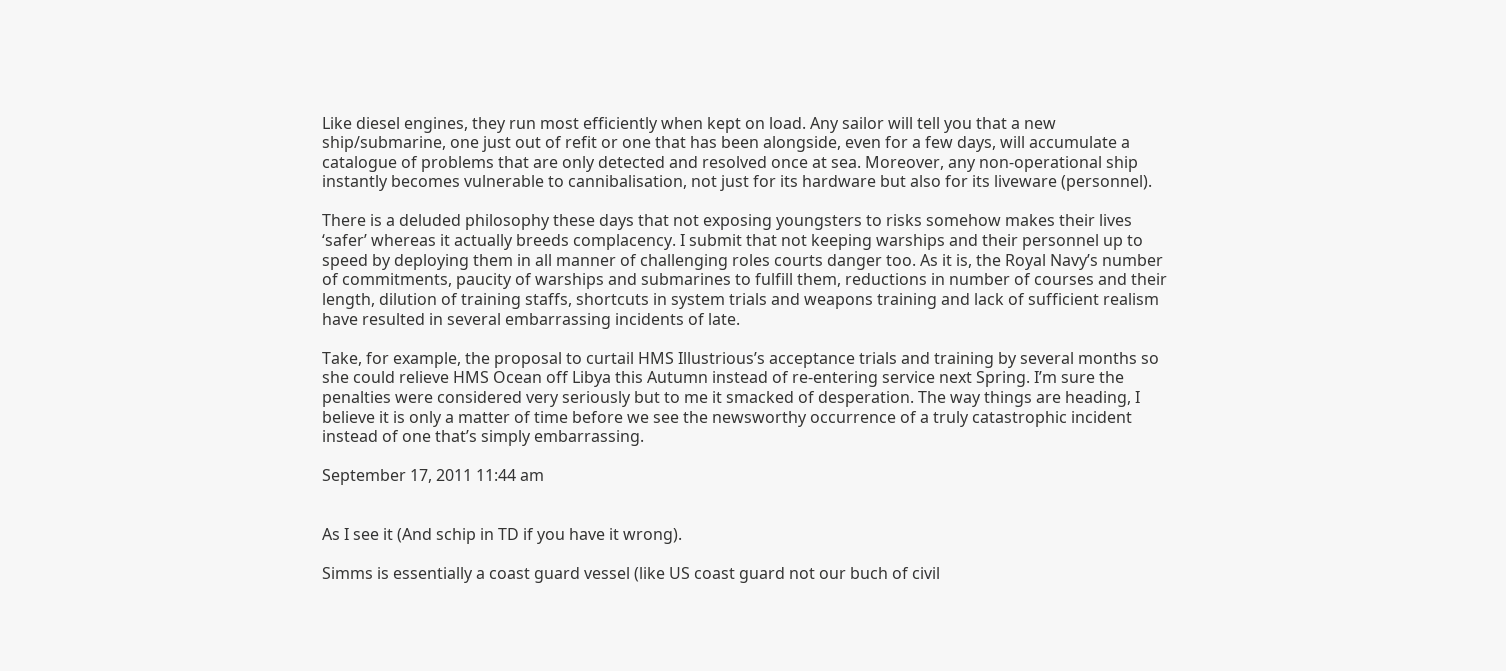Like diesel engines, they run most efficiently when kept on load. Any sailor will tell you that a new ship/submarine, one just out of refit or one that has been alongside, even for a few days, will accumulate a catalogue of problems that are only detected and resolved once at sea. Moreover, any non-operational ship instantly becomes vulnerable to cannibalisation, not just for its hardware but also for its liveware (personnel).

There is a deluded philosophy these days that not exposing youngsters to risks somehow makes their lives ‘safer’ whereas it actually breeds complacency. I submit that not keeping warships and their personnel up to speed by deploying them in all manner of challenging roles courts danger too. As it is, the Royal Navy’s number of commitments, paucity of warships and submarines to fulfill them, reductions in number of courses and their length, dilution of training staffs, shortcuts in system trials and weapons training and lack of sufficient realism have resulted in several embarrassing incidents of late.

Take, for example, the proposal to curtail HMS Illustrious’s acceptance trials and training by several months so she could relieve HMS Ocean off Libya this Autumn instead of re-entering service next Spring. I’m sure the penalties were considered very seriously but to me it smacked of desperation. The way things are heading, I believe it is only a matter of time before we see the newsworthy occurrence of a truly catastrophic incident instead of one that’s simply embarrassing.

September 17, 2011 11:44 am


As I see it (And schip in TD if you have it wrong).

Simms is essentially a coast guard vessel (like US coast guard not our buch of civil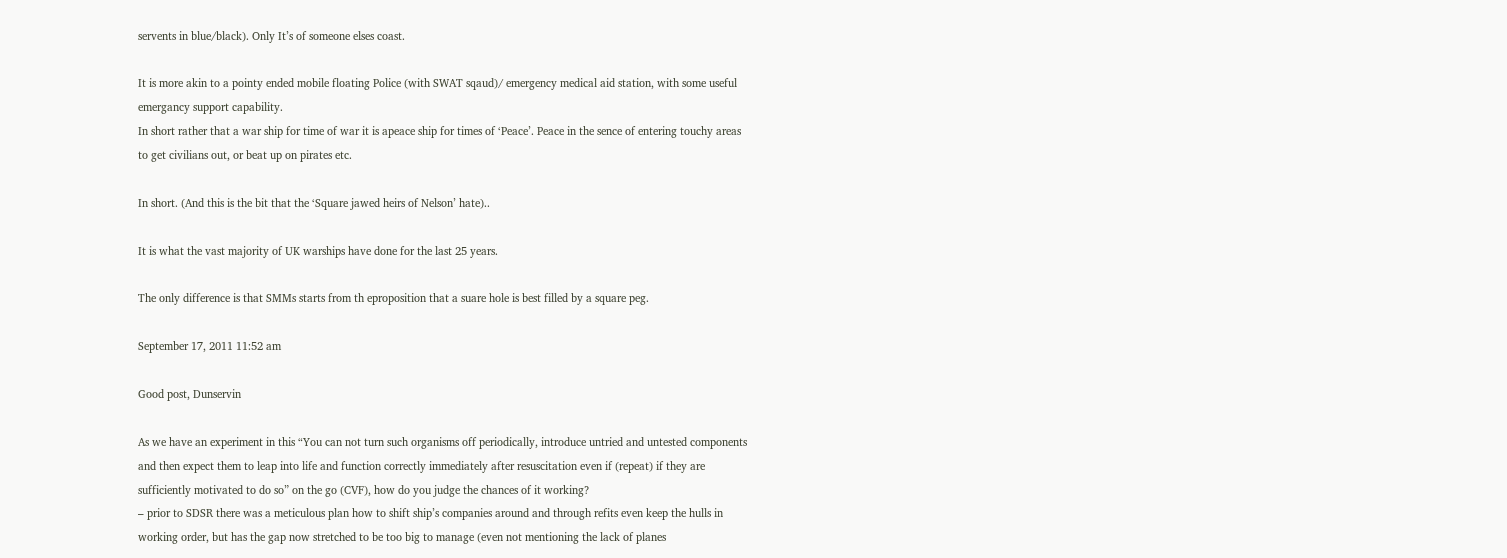servents in blue/black). Only It’s of someone elses coast.

It is more akin to a pointy ended mobile floating Police (with SWAT sqaud)/ emergency medical aid station, with some useful emergancy support capability.
In short rather that a war ship for time of war it is apeace ship for times of ‘Peace’. Peace in the sence of entering touchy areas to get civilians out, or beat up on pirates etc.

In short. (And this is the bit that the ‘Square jawed heirs of Nelson’ hate)..

It is what the vast majority of UK warships have done for the last 25 years.

The only difference is that SMMs starts from th eproposition that a suare hole is best filled by a square peg.

September 17, 2011 11:52 am

Good post, Dunservin

As we have an experiment in this “You can not turn such organisms off periodically, introduce untried and untested components and then expect them to leap into life and function correctly immediately after resuscitation even if (repeat) if they are sufficiently motivated to do so” on the go (CVF), how do you judge the chances of it working?
– prior to SDSR there was a meticulous plan how to shift ship’s companies around and through refits even keep the hulls in working order, but has the gap now stretched to be too big to manage (even not mentioning the lack of planes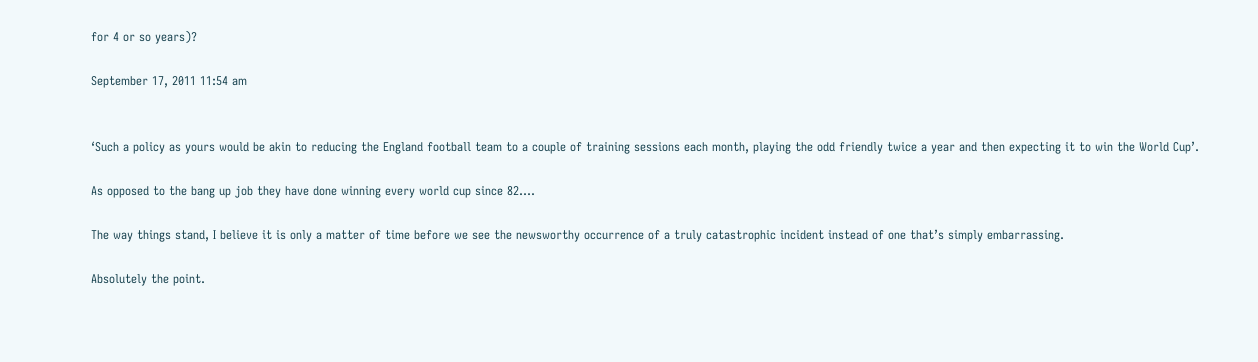for 4 or so years)?

September 17, 2011 11:54 am


‘Such a policy as yours would be akin to reducing the England football team to a couple of training sessions each month, playing the odd friendly twice a year and then expecting it to win the World Cup’.

As opposed to the bang up job they have done winning every world cup since 82….

The way things stand, I believe it is only a matter of time before we see the newsworthy occurrence of a truly catastrophic incident instead of one that’s simply embarrassing.

Absolutely the point.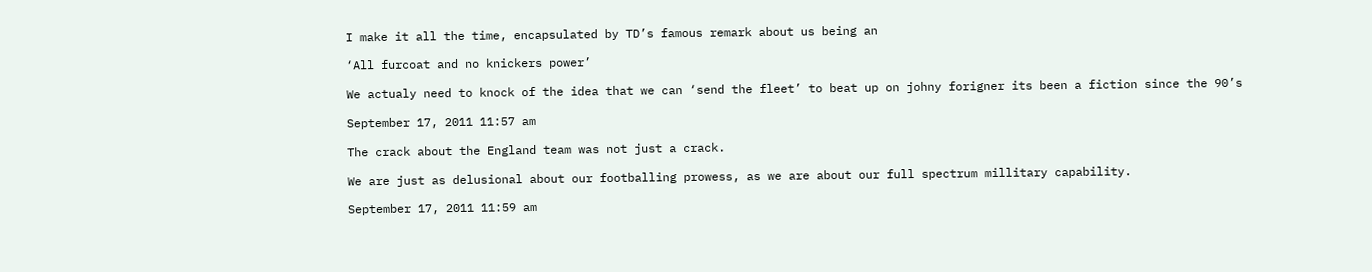I make it all the time, encapsulated by TD’s famous remark about us being an

‘All furcoat and no knickers power’

We actualy need to knock of the idea that we can ‘send the fleet’ to beat up on johny forigner its been a fiction since the 90’s

September 17, 2011 11:57 am

The crack about the England team was not just a crack.

We are just as delusional about our footballing prowess, as we are about our full spectrum millitary capability.

September 17, 2011 11:59 am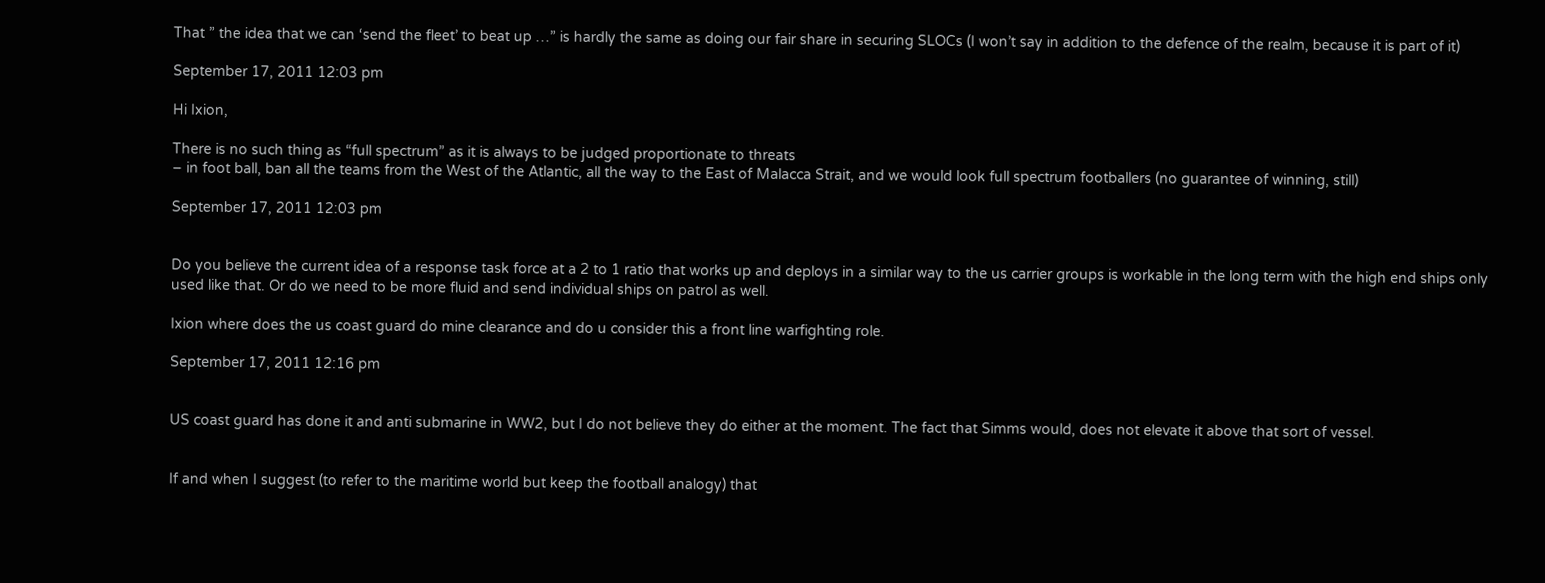That ” the idea that we can ‘send the fleet’ to beat up …” is hardly the same as doing our fair share in securing SLOCs (I won’t say in addition to the defence of the realm, because it is part of it)

September 17, 2011 12:03 pm

Hi Ixion,

There is no such thing as “full spectrum” as it is always to be judged proportionate to threats
– in foot ball, ban all the teams from the West of the Atlantic, all the way to the East of Malacca Strait, and we would look full spectrum footballers (no guarantee of winning, still)

September 17, 2011 12:03 pm


Do you believe the current idea of a response task force at a 2 to 1 ratio that works up and deploys in a similar way to the us carrier groups is workable in the long term with the high end ships only used like that. Or do we need to be more fluid and send individual ships on patrol as well.

Ixion where does the us coast guard do mine clearance and do u consider this a front line warfighting role.

September 17, 2011 12:16 pm


US coast guard has done it and anti submarine in WW2, but I do not believe they do either at the moment. The fact that Simms would, does not elevate it above that sort of vessel.


If and when I suggest (to refer to the maritime world but keep the football analogy) that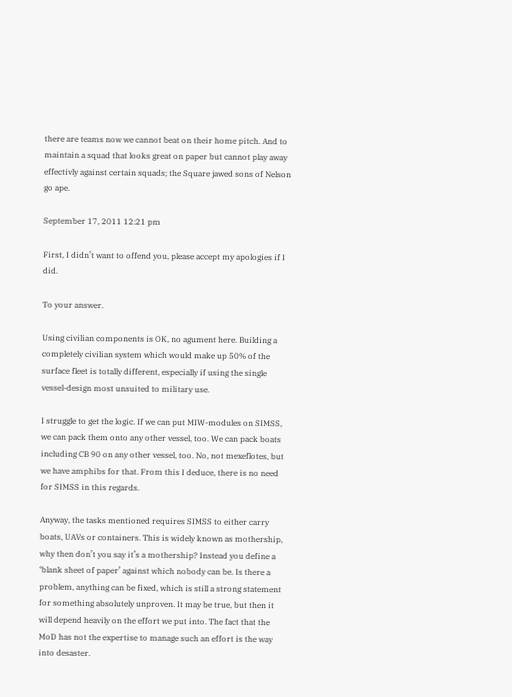there are teams now we cannot beat on their home pitch. And to maintain a squad that looks great on paper but cannot play away effectivly against certain squads; the Square jawed sons of Nelson go ape.

September 17, 2011 12:21 pm

First, I didn’t want to offend you, please accept my apologies if I did.

To your answer.

Using civilian components is OK, no agument here. Building a completely civilian system which would make up 50% of the surface fleet is totally different, especially if using the single vessel-design most unsuited to military use.

I struggle to get the logic. If we can put MIW-modules on SIMSS, we can pack them onto any other vessel, too. We can pack boats including CB 90 on any other vessel, too. No, not mexeflotes, but we have amphibs for that. From this I deduce, there is no need for SIMSS in this regards.

Anyway, the tasks mentioned requires SIMSS to either carry boats, UAVs or containers. This is widely known as mothership, why then don’t you say it’s a mothership? Instead you define a ‘blank sheet of paper’ against which nobody can be. Is there a problem, anything can be fixed, which is still a strong statement for something absolutely unproven. It may be true, but then it will depend heavily on the effort we put into. The fact that the MoD has not the expertise to manage such an effort is the way into desaster.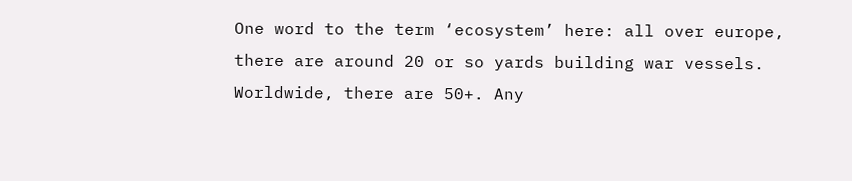One word to the term ‘ecosystem’ here: all over europe, there are around 20 or so yards building war vessels. Worldwide, there are 50+. Any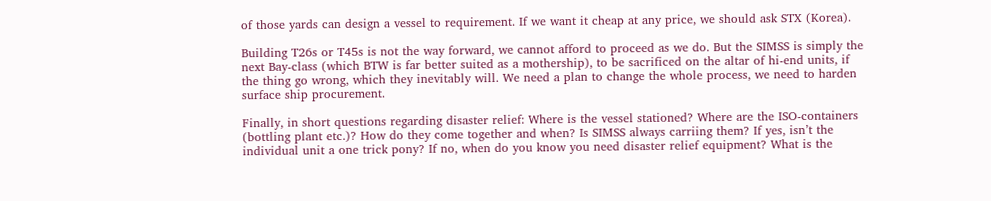of those yards can design a vessel to requirement. If we want it cheap at any price, we should ask STX (Korea).

Building T26s or T45s is not the way forward, we cannot afford to proceed as we do. But the SIMSS is simply the next Bay-class (which BTW is far better suited as a mothership), to be sacrificed on the altar of hi-end units, if the thing go wrong, which they inevitably will. We need a plan to change the whole process, we need to harden surface ship procurement.

Finally, in short questions regarding disaster relief: Where is the vessel stationed? Where are the ISO-containers (bottling plant etc.)? How do they come together and when? Is SIMSS always carriing them? If yes, isn’t the individual unit a one trick pony? If no, when do you know you need disaster relief equipment? What is the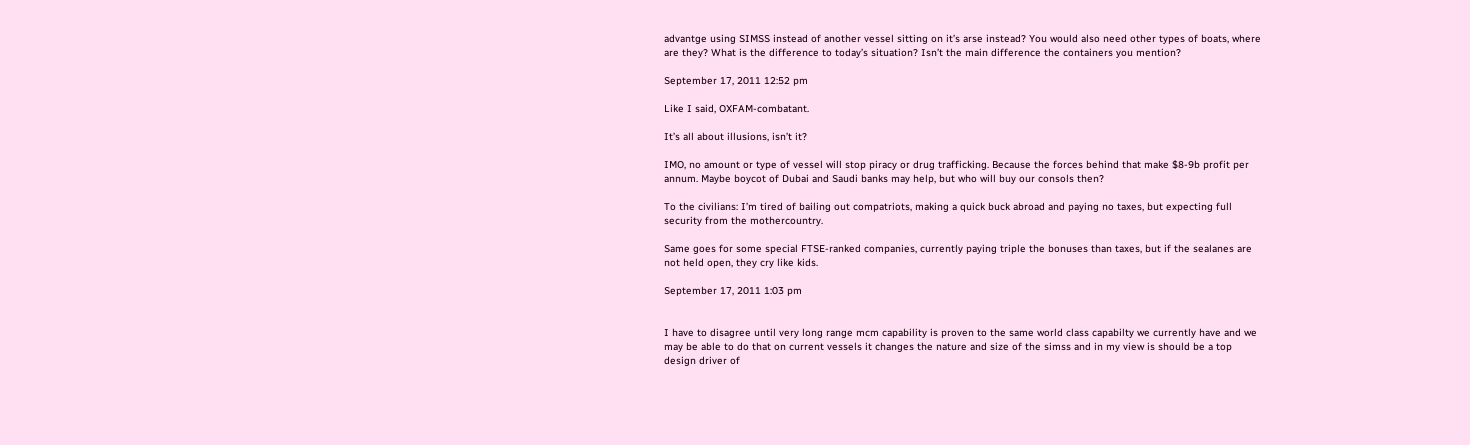advantge using SIMSS instead of another vessel sitting on it’s arse instead? You would also need other types of boats, where are they? What is the difference to today’s situation? Isn’t the main difference the containers you mention?

September 17, 2011 12:52 pm

Like I said, OXFAM-combatant.

It’s all about illusions, isn’t it?

IMO, no amount or type of vessel will stop piracy or drug trafficking. Because the forces behind that make $8-9b profit per annum. Maybe boycot of Dubai and Saudi banks may help, but who will buy our consols then?

To the civilians: I’m tired of bailing out compatriots, making a quick buck abroad and paying no taxes, but expecting full security from the mothercountry.

Same goes for some special FTSE-ranked companies, currently paying triple the bonuses than taxes, but if the sealanes are not held open, they cry like kids.

September 17, 2011 1:03 pm


I have to disagree until very long range mcm capability is proven to the same world class capabilty we currently have and we may be able to do that on current vessels it changes the nature and size of the simss and in my view is should be a top design driver of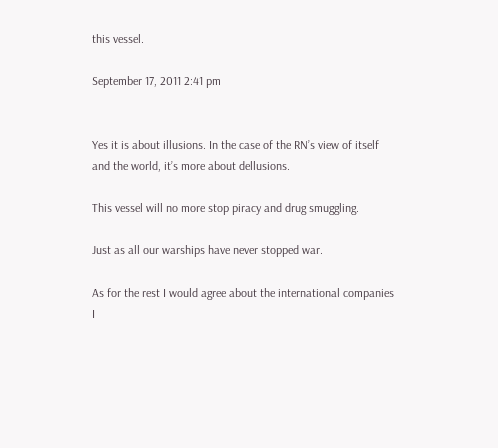this vessel.

September 17, 2011 2:41 pm


Yes it is about illusions. In the case of the RN’s view of itself and the world, it’s more about dellusions.

This vessel will no more stop piracy and drug smuggling.

Just as all our warships have never stopped war.

As for the rest I would agree about the international companies I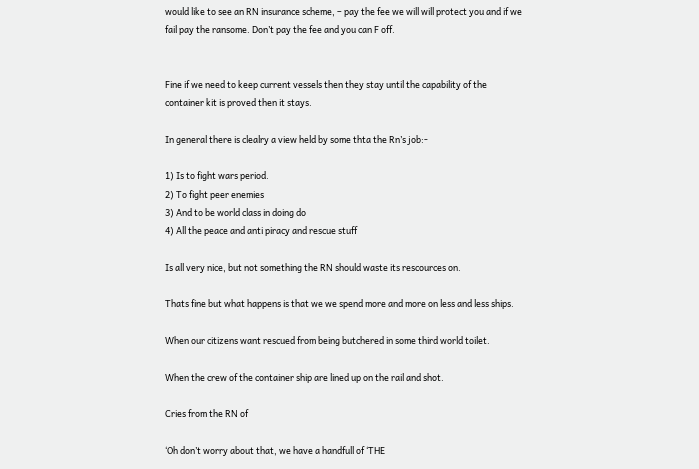would like to see an RN insurance scheme, – pay the fee we will will protect you and if we fail pay the ransome. Don’t pay the fee and you can F off.


Fine if we need to keep current vessels then they stay until the capability of the container kit is proved then it stays.

In general there is clealry a view held by some thta the Rn’s job:-

1) Is to fight wars period.
2) To fight peer enemies
3) And to be world class in doing do
4) All the peace and anti piracy and rescue stuff

Is all very nice, but not something the RN should waste its rescources on.

Thats fine but what happens is that we we spend more and more on less and less ships.

When our citizens want rescued from being butchered in some third world toilet.

When the crew of the container ship are lined up on the rail and shot.

Cries from the RN of

‘Oh don’t worry about that, we have a handfull of ‘THE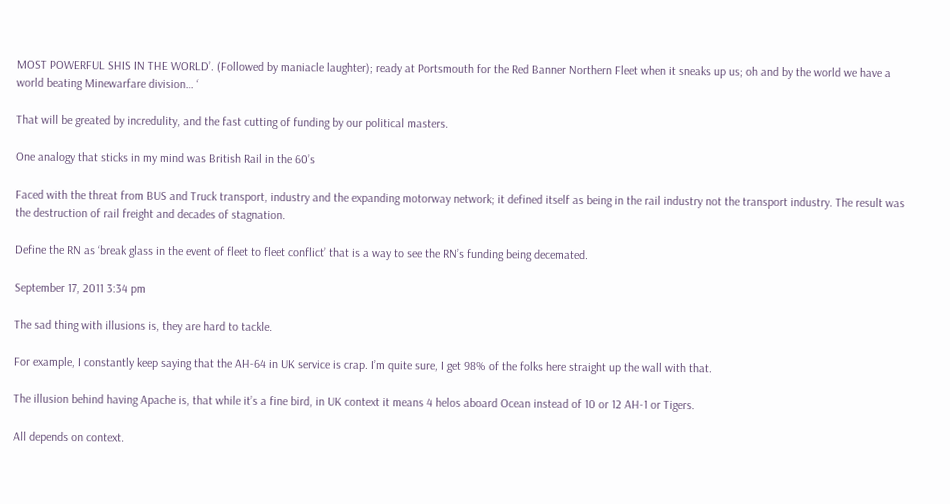MOST POWERFUL SHIS IN THE WORLD’. (Followed by maniacle laughter); ready at Portsmouth for the Red Banner Northern Fleet when it sneaks up us; oh and by the world we have a world beating Minewarfare division… ‘

That will be greated by incredulity, and the fast cutting of funding by our political masters.

One analogy that sticks in my mind was British Rail in the 60’s

Faced with the threat from BUS and Truck transport, industry and the expanding motorway network; it defined itself as being in the rail industry not the transport industry. The result was the destruction of rail freight and decades of stagnation.

Define the RN as ‘break glass in the event of fleet to fleet conflict’ that is a way to see the RN’s funding being decemated.

September 17, 2011 3:34 pm

The sad thing with illusions is, they are hard to tackle.

For example, I constantly keep saying that the AH-64 in UK service is crap. I’m quite sure, I get 98% of the folks here straight up the wall with that.

The illusion behind having Apache is, that while it’s a fine bird, in UK context it means 4 helos aboard Ocean instead of 10 or 12 AH-1 or Tigers.

All depends on context.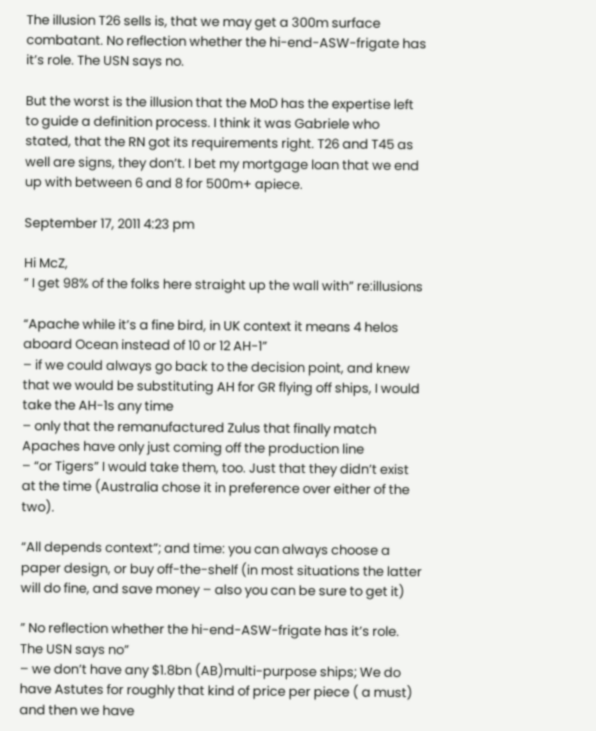The illusion T26 sells is, that we may get a 300m surface combatant. No reflection whether the hi-end-ASW-frigate has it’s role. The USN says no.

But the worst is the illusion that the MoD has the expertise left to guide a definition process. I think it was Gabriele who stated, that the RN got its requirements right. T26 and T45 as well are signs, they don’t. I bet my mortgage loan that we end up with between 6 and 8 for 500m+ apiece.

September 17, 2011 4:23 pm

Hi McZ,
” I get 98% of the folks here straight up the wall with” re:illusions

“Apache while it’s a fine bird, in UK context it means 4 helos aboard Ocean instead of 10 or 12 AH-1”
– if we could always go back to the decision point, and knew that we would be substituting AH for GR flying off ships, I would take the AH-1s any time
– only that the remanufactured Zulus that finally match Apaches have only just coming off the production line
– “or Tigers” I would take them, too. Just that they didn’t exist at the time (Australia chose it in preference over either of the two).

“All depends context”; and time: you can always choose a paper design, or buy off-the-shelf (in most situations the latter will do fine, and save money – also you can be sure to get it)

” No reflection whether the hi-end-ASW-frigate has it’s role. The USN says no”
– we don’t have any $1.8bn (AB)multi-purpose ships; We do have Astutes for roughly that kind of price per piece ( a must) and then we have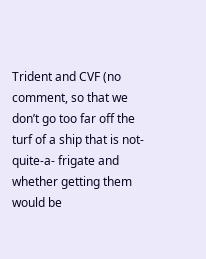Trident and CVF (no comment, so that we don’t go too far off the turf of a ship that is not-quite-a- frigate and whether getting them would be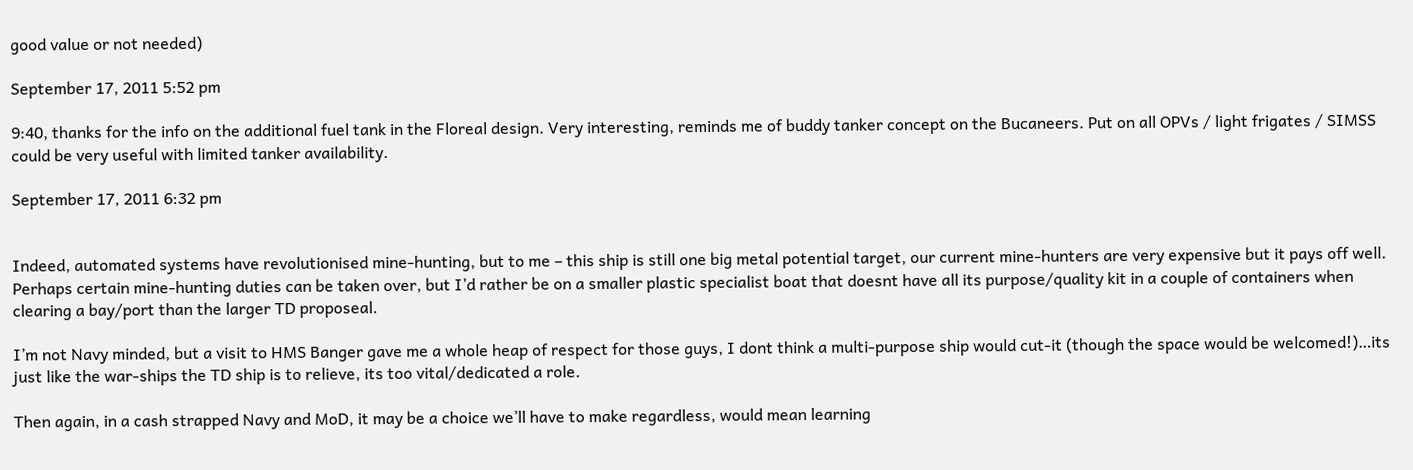good value or not needed)

September 17, 2011 5:52 pm

9:40, thanks for the info on the additional fuel tank in the Floreal design. Very interesting, reminds me of buddy tanker concept on the Bucaneers. Put on all OPVs / light frigates / SIMSS could be very useful with limited tanker availability.

September 17, 2011 6:32 pm


Indeed, automated systems have revolutionised mine-hunting, but to me – this ship is still one big metal potential target, our current mine-hunters are very expensive but it pays off well. Perhaps certain mine-hunting duties can be taken over, but I’d rather be on a smaller plastic specialist boat that doesnt have all its purpose/quality kit in a couple of containers when clearing a bay/port than the larger TD proposeal.

I’m not Navy minded, but a visit to HMS Banger gave me a whole heap of respect for those guys, I dont think a multi-purpose ship would cut-it (though the space would be welcomed!)…its just like the war-ships the TD ship is to relieve, its too vital/dedicated a role.

Then again, in a cash strapped Navy and MoD, it may be a choice we’ll have to make regardless, would mean learning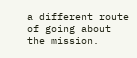a different route of going about the mission.